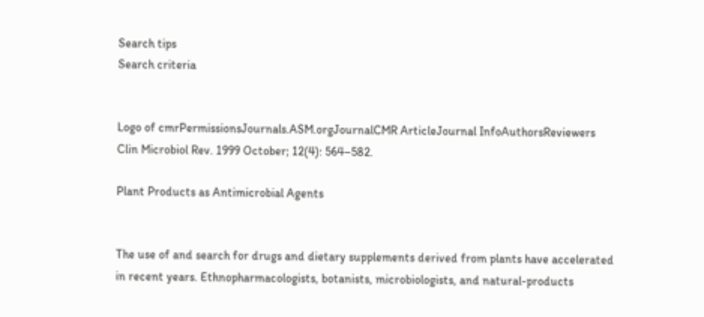Search tips
Search criteria


Logo of cmrPermissionsJournals.ASM.orgJournalCMR ArticleJournal InfoAuthorsReviewers
Clin Microbiol Rev. 1999 October; 12(4): 564–582.

Plant Products as Antimicrobial Agents


The use of and search for drugs and dietary supplements derived from plants have accelerated in recent years. Ethnopharmacologists, botanists, microbiologists, and natural-products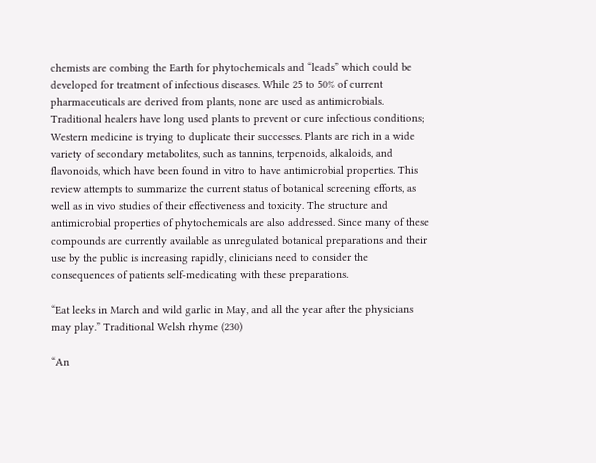chemists are combing the Earth for phytochemicals and “leads” which could be developed for treatment of infectious diseases. While 25 to 50% of current pharmaceuticals are derived from plants, none are used as antimicrobials. Traditional healers have long used plants to prevent or cure infectious conditions; Western medicine is trying to duplicate their successes. Plants are rich in a wide variety of secondary metabolites, such as tannins, terpenoids, alkaloids, and flavonoids, which have been found in vitro to have antimicrobial properties. This review attempts to summarize the current status of botanical screening efforts, as well as in vivo studies of their effectiveness and toxicity. The structure and antimicrobial properties of phytochemicals are also addressed. Since many of these compounds are currently available as unregulated botanical preparations and their use by the public is increasing rapidly, clinicians need to consider the consequences of patients self-medicating with these preparations.

“Eat leeks in March and wild garlic in May, and all the year after the physicians may play.” Traditional Welsh rhyme (230)

“An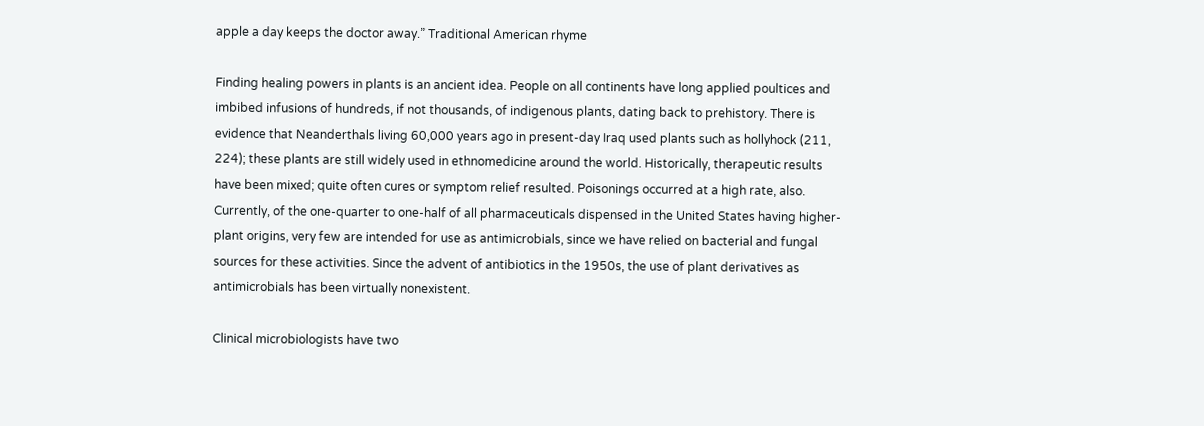apple a day keeps the doctor away.” Traditional American rhyme

Finding healing powers in plants is an ancient idea. People on all continents have long applied poultices and imbibed infusions of hundreds, if not thousands, of indigenous plants, dating back to prehistory. There is evidence that Neanderthals living 60,000 years ago in present-day Iraq used plants such as hollyhock (211, 224); these plants are still widely used in ethnomedicine around the world. Historically, therapeutic results have been mixed; quite often cures or symptom relief resulted. Poisonings occurred at a high rate, also. Currently, of the one-quarter to one-half of all pharmaceuticals dispensed in the United States having higher-plant origins, very few are intended for use as antimicrobials, since we have relied on bacterial and fungal sources for these activities. Since the advent of antibiotics in the 1950s, the use of plant derivatives as antimicrobials has been virtually nonexistent.

Clinical microbiologists have two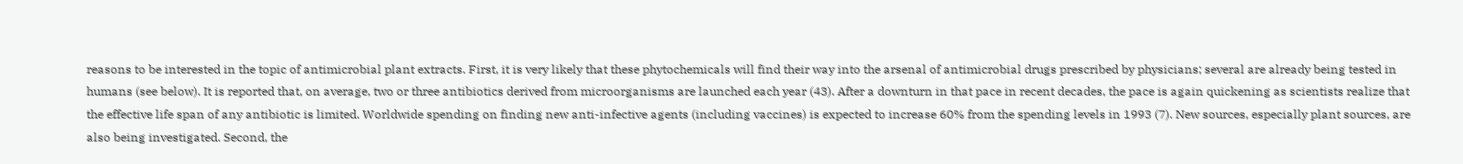reasons to be interested in the topic of antimicrobial plant extracts. First, it is very likely that these phytochemicals will find their way into the arsenal of antimicrobial drugs prescribed by physicians; several are already being tested in humans (see below). It is reported that, on average, two or three antibiotics derived from microorganisms are launched each year (43). After a downturn in that pace in recent decades, the pace is again quickening as scientists realize that the effective life span of any antibiotic is limited. Worldwide spending on finding new anti-infective agents (including vaccines) is expected to increase 60% from the spending levels in 1993 (7). New sources, especially plant sources, are also being investigated. Second, the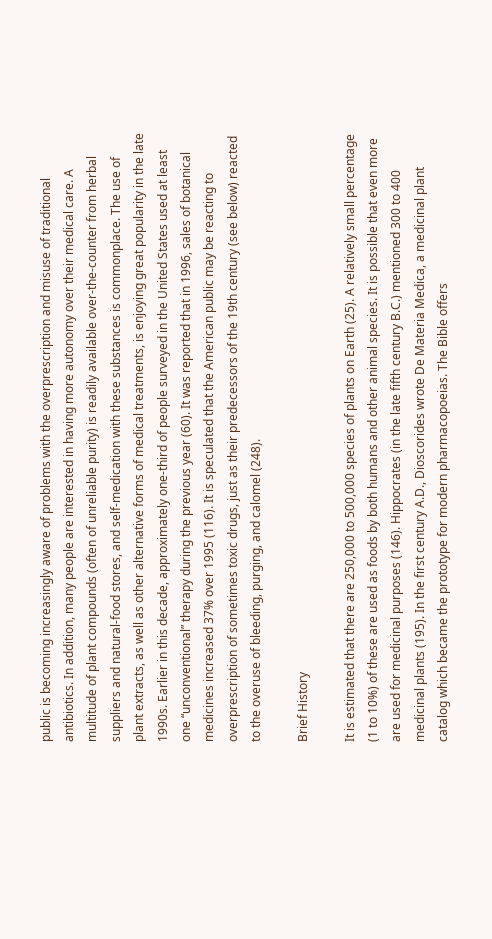public is becoming increasingly aware of problems with the overprescription and misuse of traditional antibiotics. In addition, many people are interested in having more autonomy over their medical care. A multitude of plant compounds (often of unreliable purity) is readily available over-the-counter from herbal suppliers and natural-food stores, and self-medication with these substances is commonplace. The use of plant extracts, as well as other alternative forms of medical treatments, is enjoying great popularity in the late 1990s. Earlier in this decade, approximately one-third of people surveyed in the United States used at least one “unconventional” therapy during the previous year (60). It was reported that in 1996, sales of botanical medicines increased 37% over 1995 (116). It is speculated that the American public may be reacting to overprescription of sometimes toxic drugs, just as their predecessors of the 19th century (see below) reacted to the overuse of bleeding, purging, and calomel (248).

Brief History

It is estimated that there are 250,000 to 500,000 species of plants on Earth (25). A relatively small percentage (1 to 10%) of these are used as foods by both humans and other animal species. It is possible that even more are used for medicinal purposes (146). Hippocrates (in the late fifth century B.C.) mentioned 300 to 400 medicinal plants (195). In the first century A.D., Dioscorides wrote De Materia Medica, a medicinal plant catalog which became the prototype for modern pharmacopoeias. The Bible offers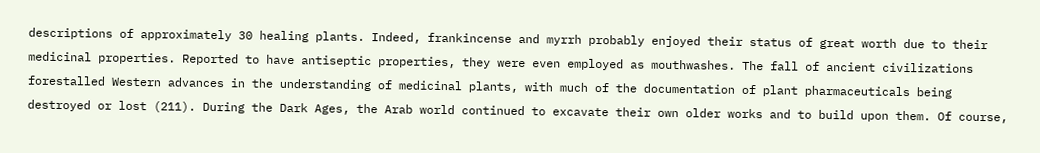descriptions of approximately 30 healing plants. Indeed, frankincense and myrrh probably enjoyed their status of great worth due to their medicinal properties. Reported to have antiseptic properties, they were even employed as mouthwashes. The fall of ancient civilizations forestalled Western advances in the understanding of medicinal plants, with much of the documentation of plant pharmaceuticals being destroyed or lost (211). During the Dark Ages, the Arab world continued to excavate their own older works and to build upon them. Of course,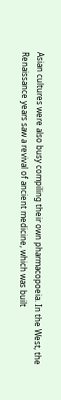Asian cultures were also busy compiling their own pharmacopoeia. In the West, the Renaissance years saw a revival of ancient medicine, which was built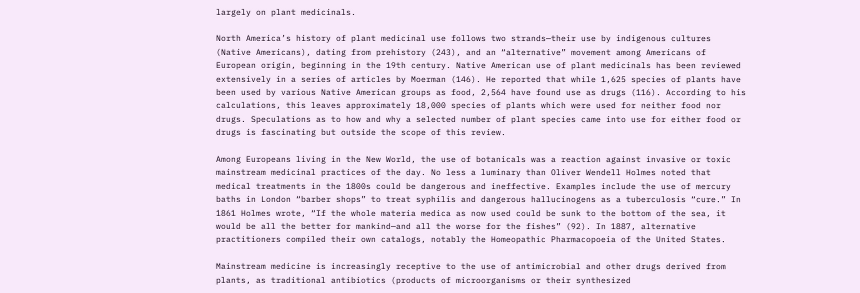largely on plant medicinals.

North America’s history of plant medicinal use follows two strands—their use by indigenous cultures (Native Americans), dating from prehistory (243), and an “alternative” movement among Americans of European origin, beginning in the 19th century. Native American use of plant medicinals has been reviewed extensively in a series of articles by Moerman (146). He reported that while 1,625 species of plants have been used by various Native American groups as food, 2,564 have found use as drugs (116). According to his calculations, this leaves approximately 18,000 species of plants which were used for neither food nor drugs. Speculations as to how and why a selected number of plant species came into use for either food or drugs is fascinating but outside the scope of this review.

Among Europeans living in the New World, the use of botanicals was a reaction against invasive or toxic mainstream medicinal practices of the day. No less a luminary than Oliver Wendell Holmes noted that medical treatments in the 1800s could be dangerous and ineffective. Examples include the use of mercury baths in London “barber shops” to treat syphilis and dangerous hallucinogens as a tuberculosis “cure.” In 1861 Holmes wrote, “If the whole materia medica as now used could be sunk to the bottom of the sea, it would be all the better for mankind—and all the worse for the fishes” (92). In 1887, alternative practitioners compiled their own catalogs, notably the Homeopathic Pharmacopoeia of the United States.

Mainstream medicine is increasingly receptive to the use of antimicrobial and other drugs derived from plants, as traditional antibiotics (products of microorganisms or their synthesized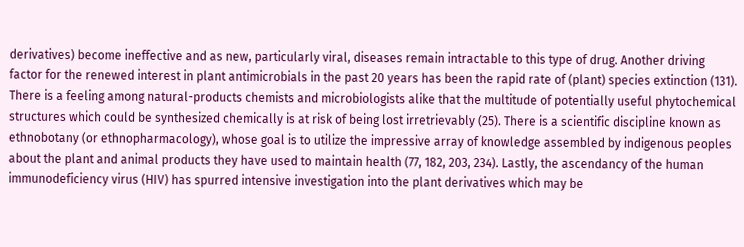derivatives) become ineffective and as new, particularly viral, diseases remain intractable to this type of drug. Another driving factor for the renewed interest in plant antimicrobials in the past 20 years has been the rapid rate of (plant) species extinction (131). There is a feeling among natural-products chemists and microbiologists alike that the multitude of potentially useful phytochemical structures which could be synthesized chemically is at risk of being lost irretrievably (25). There is a scientific discipline known as ethnobotany (or ethnopharmacology), whose goal is to utilize the impressive array of knowledge assembled by indigenous peoples about the plant and animal products they have used to maintain health (77, 182, 203, 234). Lastly, the ascendancy of the human immunodeficiency virus (HIV) has spurred intensive investigation into the plant derivatives which may be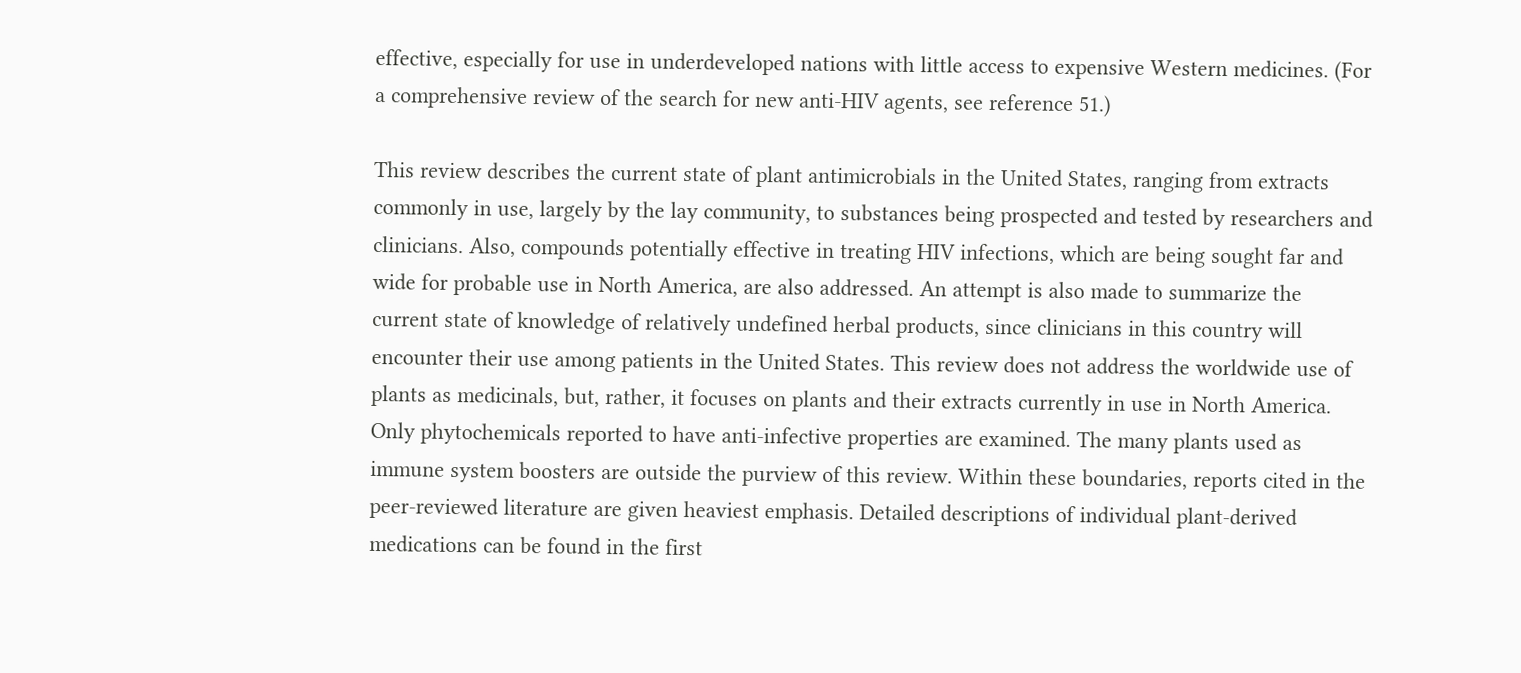effective, especially for use in underdeveloped nations with little access to expensive Western medicines. (For a comprehensive review of the search for new anti-HIV agents, see reference 51.)

This review describes the current state of plant antimicrobials in the United States, ranging from extracts commonly in use, largely by the lay community, to substances being prospected and tested by researchers and clinicians. Also, compounds potentially effective in treating HIV infections, which are being sought far and wide for probable use in North America, are also addressed. An attempt is also made to summarize the current state of knowledge of relatively undefined herbal products, since clinicians in this country will encounter their use among patients in the United States. This review does not address the worldwide use of plants as medicinals, but, rather, it focuses on plants and their extracts currently in use in North America. Only phytochemicals reported to have anti-infective properties are examined. The many plants used as immune system boosters are outside the purview of this review. Within these boundaries, reports cited in the peer-reviewed literature are given heaviest emphasis. Detailed descriptions of individual plant-derived medications can be found in the first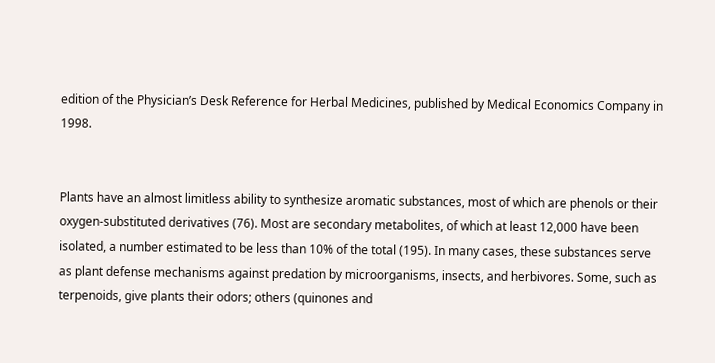edition of the Physician’s Desk Reference for Herbal Medicines, published by Medical Economics Company in 1998.


Plants have an almost limitless ability to synthesize aromatic substances, most of which are phenols or their oxygen-substituted derivatives (76). Most are secondary metabolites, of which at least 12,000 have been isolated, a number estimated to be less than 10% of the total (195). In many cases, these substances serve as plant defense mechanisms against predation by microorganisms, insects, and herbivores. Some, such as terpenoids, give plants their odors; others (quinones and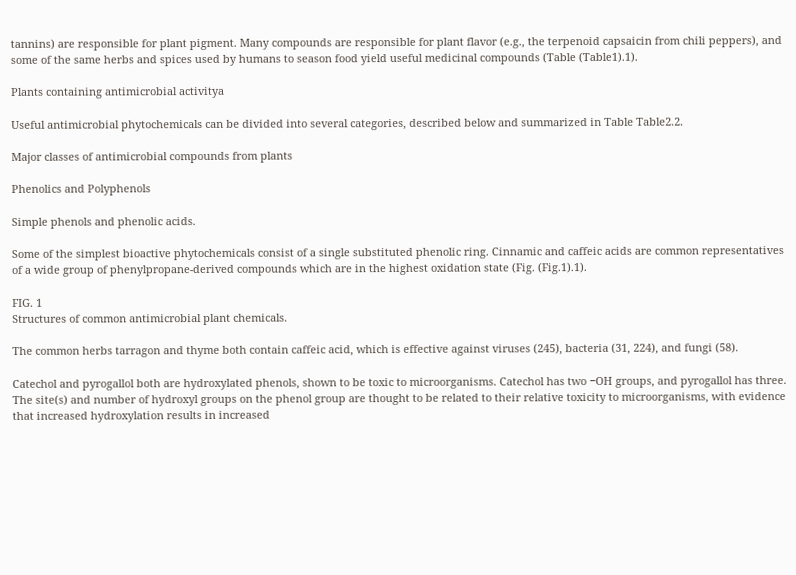tannins) are responsible for plant pigment. Many compounds are responsible for plant flavor (e.g., the terpenoid capsaicin from chili peppers), and some of the same herbs and spices used by humans to season food yield useful medicinal compounds (Table (Table1).1).

Plants containing antimicrobial activitya

Useful antimicrobial phytochemicals can be divided into several categories, described below and summarized in Table Table2.2.

Major classes of antimicrobial compounds from plants

Phenolics and Polyphenols

Simple phenols and phenolic acids.

Some of the simplest bioactive phytochemicals consist of a single substituted phenolic ring. Cinnamic and caffeic acids are common representatives of a wide group of phenylpropane-derived compounds which are in the highest oxidation state (Fig. (Fig.1).1).

FIG. 1
Structures of common antimicrobial plant chemicals.

The common herbs tarragon and thyme both contain caffeic acid, which is effective against viruses (245), bacteria (31, 224), and fungi (58).

Catechol and pyrogallol both are hydroxylated phenols, shown to be toxic to microorganisms. Catechol has two −OH groups, and pyrogallol has three. The site(s) and number of hydroxyl groups on the phenol group are thought to be related to their relative toxicity to microorganisms, with evidence that increased hydroxylation results in increased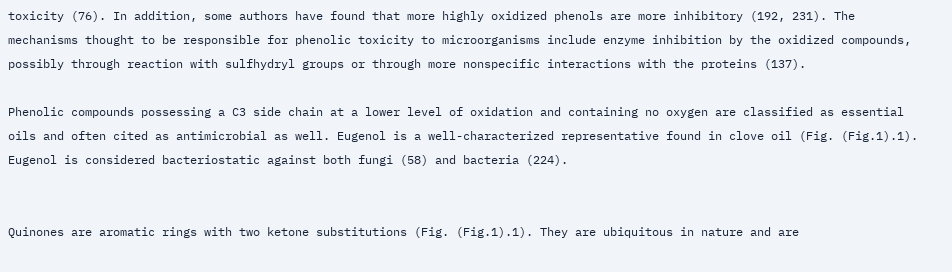toxicity (76). In addition, some authors have found that more highly oxidized phenols are more inhibitory (192, 231). The mechanisms thought to be responsible for phenolic toxicity to microorganisms include enzyme inhibition by the oxidized compounds, possibly through reaction with sulfhydryl groups or through more nonspecific interactions with the proteins (137).

Phenolic compounds possessing a C3 side chain at a lower level of oxidation and containing no oxygen are classified as essential oils and often cited as antimicrobial as well. Eugenol is a well-characterized representative found in clove oil (Fig. (Fig.1).1). Eugenol is considered bacteriostatic against both fungi (58) and bacteria (224).


Quinones are aromatic rings with two ketone substitutions (Fig. (Fig.1).1). They are ubiquitous in nature and are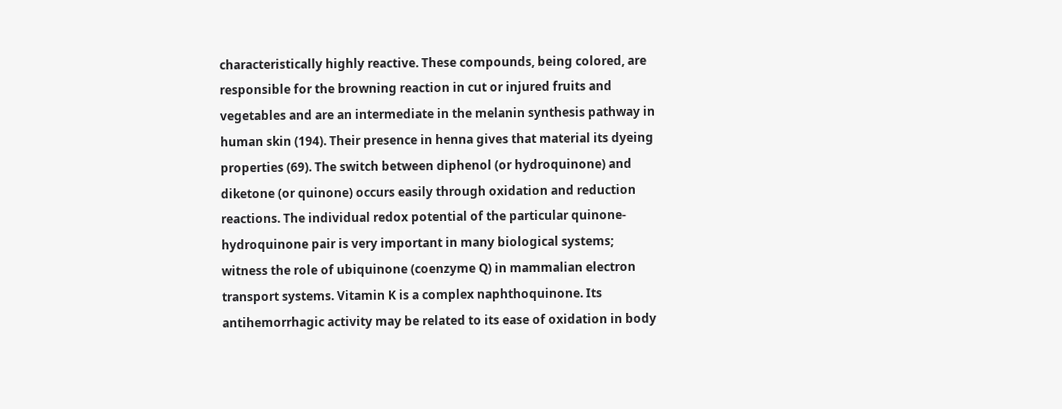characteristically highly reactive. These compounds, being colored, are responsible for the browning reaction in cut or injured fruits and vegetables and are an intermediate in the melanin synthesis pathway in human skin (194). Their presence in henna gives that material its dyeing properties (69). The switch between diphenol (or hydroquinone) and diketone (or quinone) occurs easily through oxidation and reduction reactions. The individual redox potential of the particular quinone-hydroquinone pair is very important in many biological systems; witness the role of ubiquinone (coenzyme Q) in mammalian electron transport systems. Vitamin K is a complex naphthoquinone. Its antihemorrhagic activity may be related to its ease of oxidation in body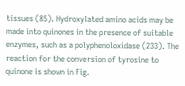tissues (85). Hydroxylated amino acids may be made into quinones in the presence of suitable enzymes, such as a polyphenoloxidase (233). The reaction for the conversion of tyrosine to quinone is shown in Fig.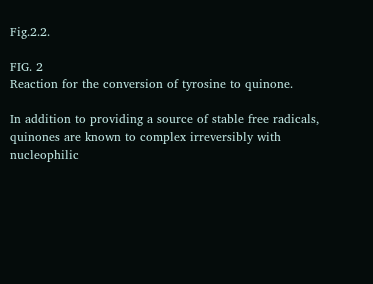Fig.2.2.

FIG. 2
Reaction for the conversion of tyrosine to quinone.

In addition to providing a source of stable free radicals, quinones are known to complex irreversibly with nucleophilic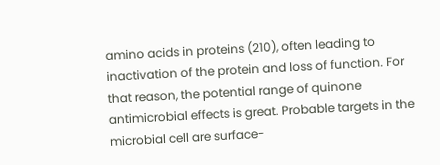amino acids in proteins (210), often leading to inactivation of the protein and loss of function. For that reason, the potential range of quinone antimicrobial effects is great. Probable targets in the microbial cell are surface-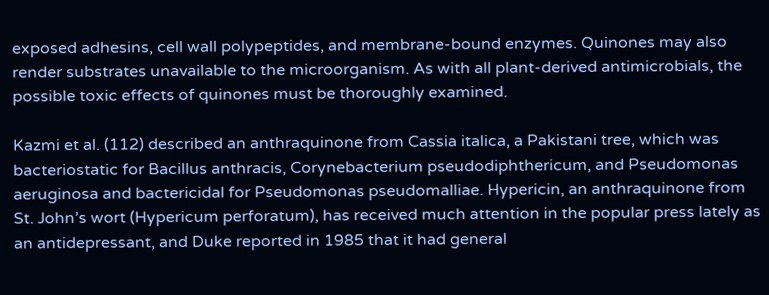exposed adhesins, cell wall polypeptides, and membrane-bound enzymes. Quinones may also render substrates unavailable to the microorganism. As with all plant-derived antimicrobials, the possible toxic effects of quinones must be thoroughly examined.

Kazmi et al. (112) described an anthraquinone from Cassia italica, a Pakistani tree, which was bacteriostatic for Bacillus anthracis, Corynebacterium pseudodiphthericum, and Pseudomonas aeruginosa and bactericidal for Pseudomonas pseudomalliae. Hypericin, an anthraquinone from St. John’s wort (Hypericum perforatum), has received much attention in the popular press lately as an antidepressant, and Duke reported in 1985 that it had general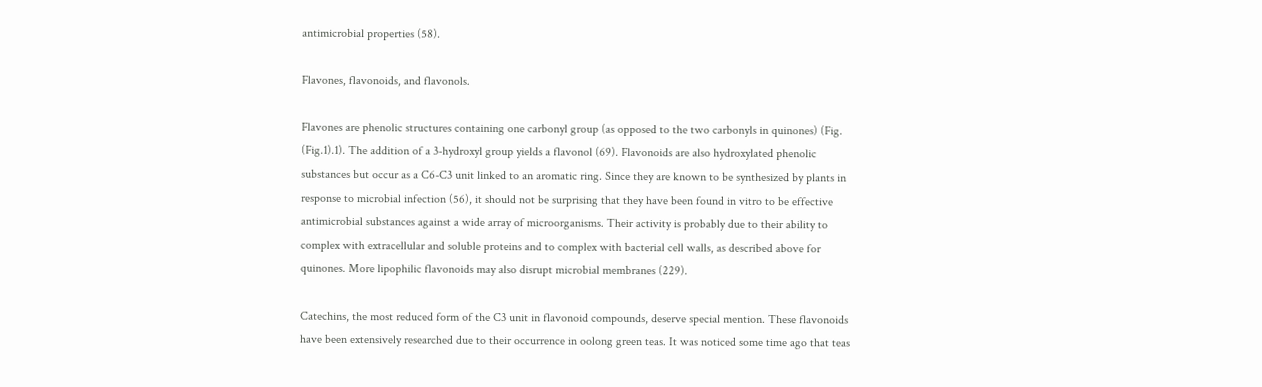antimicrobial properties (58).

Flavones, flavonoids, and flavonols.

Flavones are phenolic structures containing one carbonyl group (as opposed to the two carbonyls in quinones) (Fig. (Fig.1).1). The addition of a 3-hydroxyl group yields a flavonol (69). Flavonoids are also hydroxylated phenolic substances but occur as a C6-C3 unit linked to an aromatic ring. Since they are known to be synthesized by plants in response to microbial infection (56), it should not be surprising that they have been found in vitro to be effective antimicrobial substances against a wide array of microorganisms. Their activity is probably due to their ability to complex with extracellular and soluble proteins and to complex with bacterial cell walls, as described above for quinones. More lipophilic flavonoids may also disrupt microbial membranes (229).

Catechins, the most reduced form of the C3 unit in flavonoid compounds, deserve special mention. These flavonoids have been extensively researched due to their occurrence in oolong green teas. It was noticed some time ago that teas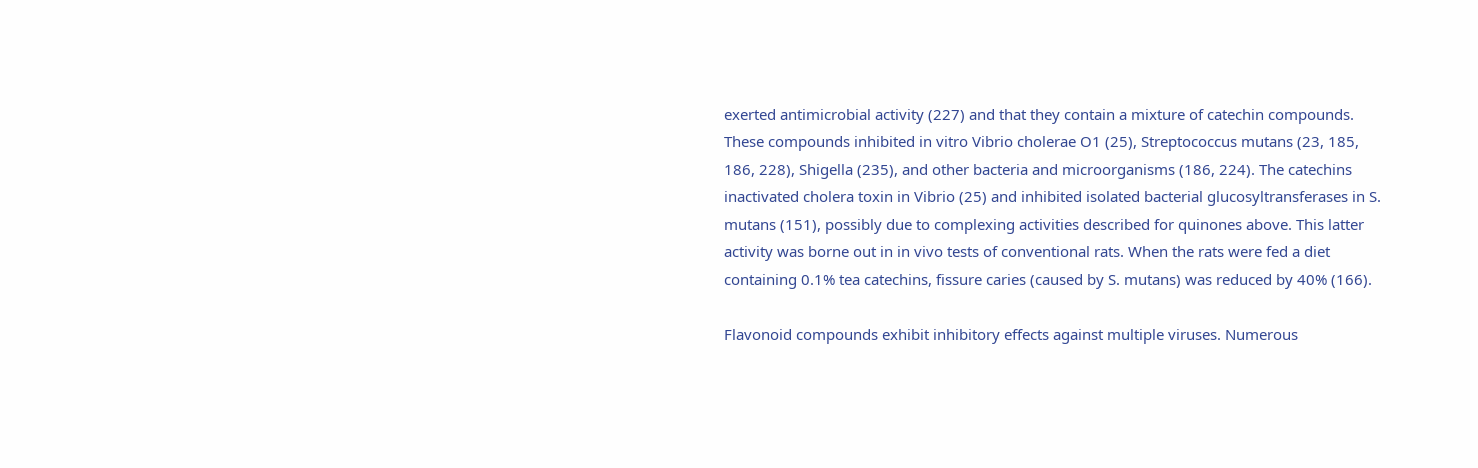exerted antimicrobial activity (227) and that they contain a mixture of catechin compounds. These compounds inhibited in vitro Vibrio cholerae O1 (25), Streptococcus mutans (23, 185, 186, 228), Shigella (235), and other bacteria and microorganisms (186, 224). The catechins inactivated cholera toxin in Vibrio (25) and inhibited isolated bacterial glucosyltransferases in S. mutans (151), possibly due to complexing activities described for quinones above. This latter activity was borne out in in vivo tests of conventional rats. When the rats were fed a diet containing 0.1% tea catechins, fissure caries (caused by S. mutans) was reduced by 40% (166).

Flavonoid compounds exhibit inhibitory effects against multiple viruses. Numerous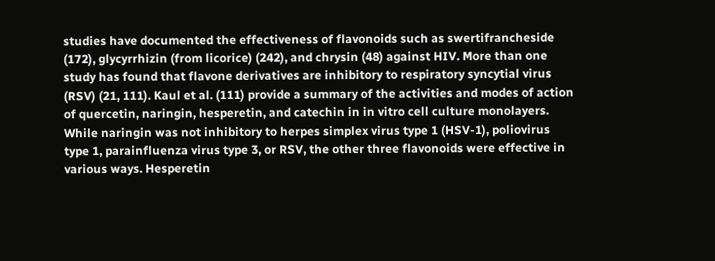studies have documented the effectiveness of flavonoids such as swertifrancheside (172), glycyrrhizin (from licorice) (242), and chrysin (48) against HIV. More than one study has found that flavone derivatives are inhibitory to respiratory syncytial virus (RSV) (21, 111). Kaul et al. (111) provide a summary of the activities and modes of action of quercetin, naringin, hesperetin, and catechin in in vitro cell culture monolayers. While naringin was not inhibitory to herpes simplex virus type 1 (HSV-1), poliovirus type 1, parainfluenza virus type 3, or RSV, the other three flavonoids were effective in various ways. Hesperetin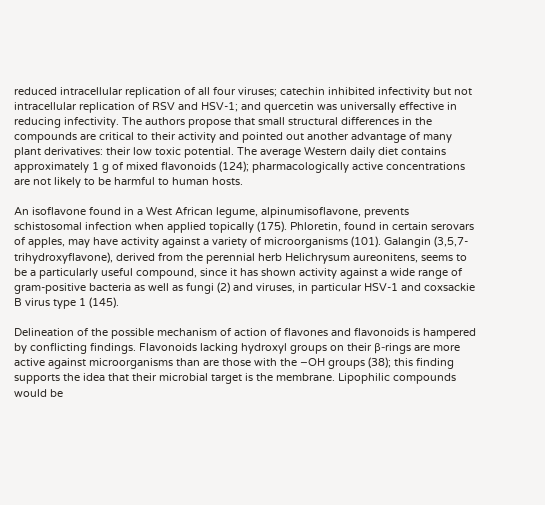reduced intracellular replication of all four viruses; catechin inhibited infectivity but not intracellular replication of RSV and HSV-1; and quercetin was universally effective in reducing infectivity. The authors propose that small structural differences in the compounds are critical to their activity and pointed out another advantage of many plant derivatives: their low toxic potential. The average Western daily diet contains approximately 1 g of mixed flavonoids (124); pharmacologically active concentrations are not likely to be harmful to human hosts.

An isoflavone found in a West African legume, alpinumisoflavone, prevents schistosomal infection when applied topically (175). Phloretin, found in certain serovars of apples, may have activity against a variety of microorganisms (101). Galangin (3,5,7-trihydroxyflavone), derived from the perennial herb Helichrysum aureonitens, seems to be a particularly useful compound, since it has shown activity against a wide range of gram-positive bacteria as well as fungi (2) and viruses, in particular HSV-1 and coxsackie B virus type 1 (145).

Delineation of the possible mechanism of action of flavones and flavonoids is hampered by conflicting findings. Flavonoids lacking hydroxyl groups on their β-rings are more active against microorganisms than are those with the −OH groups (38); this finding supports the idea that their microbial target is the membrane. Lipophilic compounds would be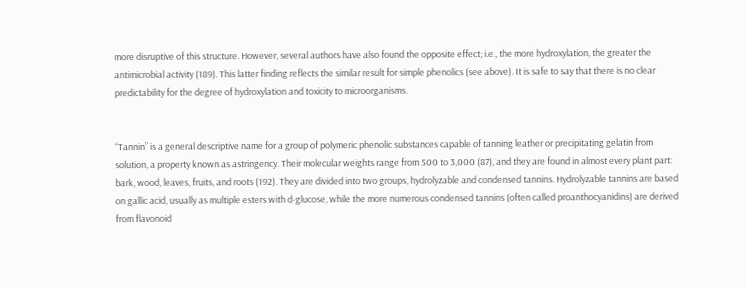more disruptive of this structure. However, several authors have also found the opposite effect; i.e., the more hydroxylation, the greater the antimicrobial activity (189). This latter finding reflects the similar result for simple phenolics (see above). It is safe to say that there is no clear predictability for the degree of hydroxylation and toxicity to microorganisms.


“Tannin” is a general descriptive name for a group of polymeric phenolic substances capable of tanning leather or precipitating gelatin from solution, a property known as astringency. Their molecular weights range from 500 to 3,000 (87), and they are found in almost every plant part: bark, wood, leaves, fruits, and roots (192). They are divided into two groups, hydrolyzable and condensed tannins. Hydrolyzable tannins are based on gallic acid, usually as multiple esters with d-glucose, while the more numerous condensed tannins (often called proanthocyanidins) are derived from flavonoid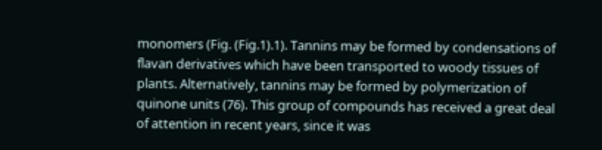monomers (Fig. (Fig.1).1). Tannins may be formed by condensations of flavan derivatives which have been transported to woody tissues of plants. Alternatively, tannins may be formed by polymerization of quinone units (76). This group of compounds has received a great deal of attention in recent years, since it was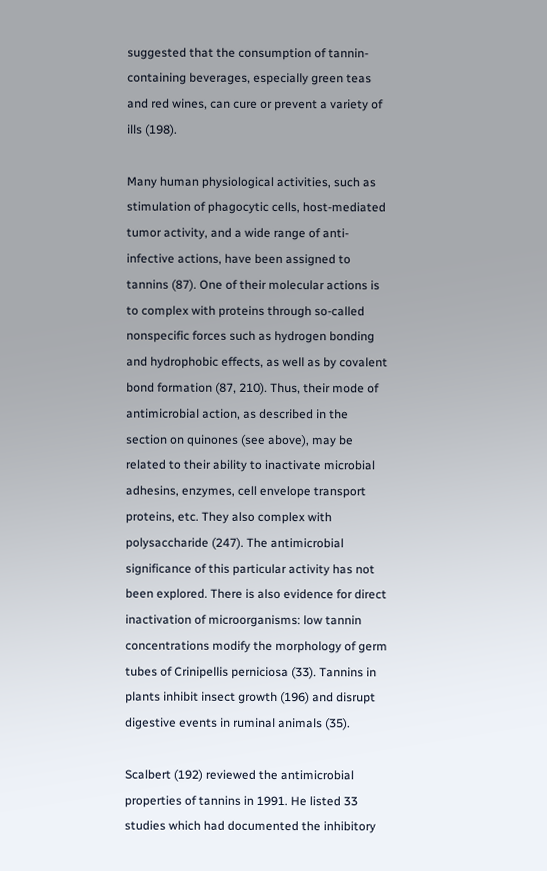suggested that the consumption of tannin-containing beverages, especially green teas and red wines, can cure or prevent a variety of ills (198).

Many human physiological activities, such as stimulation of phagocytic cells, host-mediated tumor activity, and a wide range of anti-infective actions, have been assigned to tannins (87). One of their molecular actions is to complex with proteins through so-called nonspecific forces such as hydrogen bonding and hydrophobic effects, as well as by covalent bond formation (87, 210). Thus, their mode of antimicrobial action, as described in the section on quinones (see above), may be related to their ability to inactivate microbial adhesins, enzymes, cell envelope transport proteins, etc. They also complex with polysaccharide (247). The antimicrobial significance of this particular activity has not been explored. There is also evidence for direct inactivation of microorganisms: low tannin concentrations modify the morphology of germ tubes of Crinipellis perniciosa (33). Tannins in plants inhibit insect growth (196) and disrupt digestive events in ruminal animals (35).

Scalbert (192) reviewed the antimicrobial properties of tannins in 1991. He listed 33 studies which had documented the inhibitory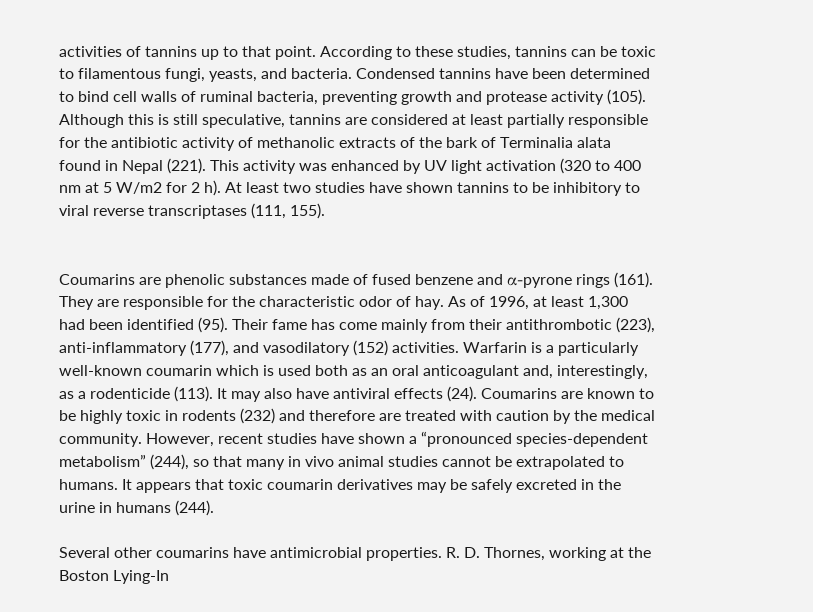activities of tannins up to that point. According to these studies, tannins can be toxic to filamentous fungi, yeasts, and bacteria. Condensed tannins have been determined to bind cell walls of ruminal bacteria, preventing growth and protease activity (105). Although this is still speculative, tannins are considered at least partially responsible for the antibiotic activity of methanolic extracts of the bark of Terminalia alata found in Nepal (221). This activity was enhanced by UV light activation (320 to 400 nm at 5 W/m2 for 2 h). At least two studies have shown tannins to be inhibitory to viral reverse transcriptases (111, 155).


Coumarins are phenolic substances made of fused benzene and α-pyrone rings (161). They are responsible for the characteristic odor of hay. As of 1996, at least 1,300 had been identified (95). Their fame has come mainly from their antithrombotic (223), anti-inflammatory (177), and vasodilatory (152) activities. Warfarin is a particularly well-known coumarin which is used both as an oral anticoagulant and, interestingly, as a rodenticide (113). It may also have antiviral effects (24). Coumarins are known to be highly toxic in rodents (232) and therefore are treated with caution by the medical community. However, recent studies have shown a “pronounced species-dependent metabolism” (244), so that many in vivo animal studies cannot be extrapolated to humans. It appears that toxic coumarin derivatives may be safely excreted in the urine in humans (244).

Several other coumarins have antimicrobial properties. R. D. Thornes, working at the Boston Lying-In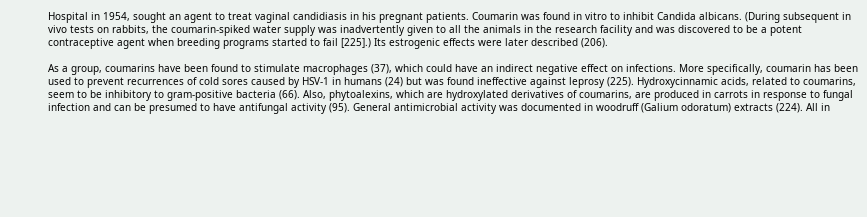Hospital in 1954, sought an agent to treat vaginal candidiasis in his pregnant patients. Coumarin was found in vitro to inhibit Candida albicans. (During subsequent in vivo tests on rabbits, the coumarin-spiked water supply was inadvertently given to all the animals in the research facility and was discovered to be a potent contraceptive agent when breeding programs started to fail [225].) Its estrogenic effects were later described (206).

As a group, coumarins have been found to stimulate macrophages (37), which could have an indirect negative effect on infections. More specifically, coumarin has been used to prevent recurrences of cold sores caused by HSV-1 in humans (24) but was found ineffective against leprosy (225). Hydroxycinnamic acids, related to coumarins, seem to be inhibitory to gram-positive bacteria (66). Also, phytoalexins, which are hydroxylated derivatives of coumarins, are produced in carrots in response to fungal infection and can be presumed to have antifungal activity (95). General antimicrobial activity was documented in woodruff (Galium odoratum) extracts (224). All in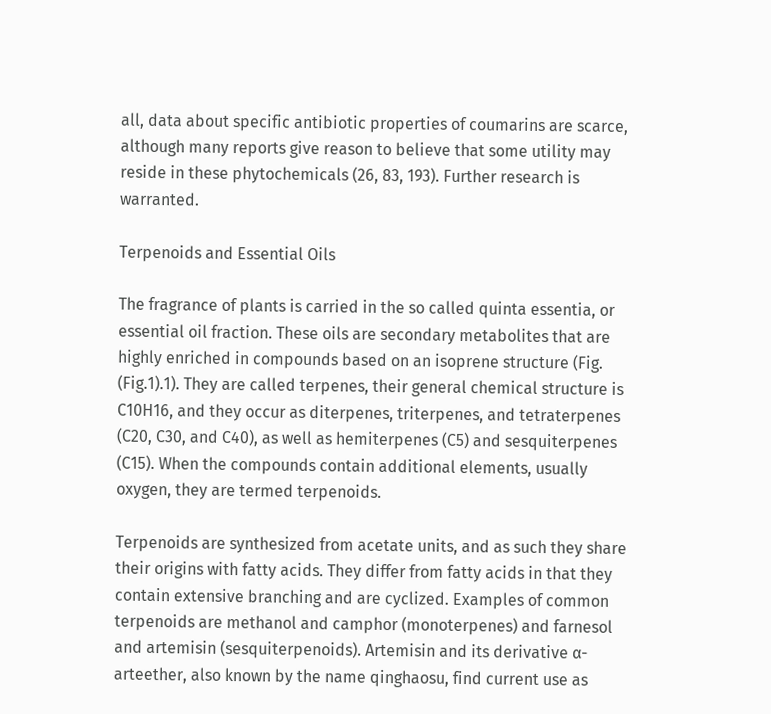all, data about specific antibiotic properties of coumarins are scarce, although many reports give reason to believe that some utility may reside in these phytochemicals (26, 83, 193). Further research is warranted.

Terpenoids and Essential Oils

The fragrance of plants is carried in the so called quinta essentia, or essential oil fraction. These oils are secondary metabolites that are highly enriched in compounds based on an isoprene structure (Fig. (Fig.1).1). They are called terpenes, their general chemical structure is C10H16, and they occur as diterpenes, triterpenes, and tetraterpenes (C20, C30, and C40), as well as hemiterpenes (C5) and sesquiterpenes (C15). When the compounds contain additional elements, usually oxygen, they are termed terpenoids.

Terpenoids are synthesized from acetate units, and as such they share their origins with fatty acids. They differ from fatty acids in that they contain extensive branching and are cyclized. Examples of common terpenoids are methanol and camphor (monoterpenes) and farnesol and artemisin (sesquiterpenoids). Artemisin and its derivative α-arteether, also known by the name qinghaosu, find current use as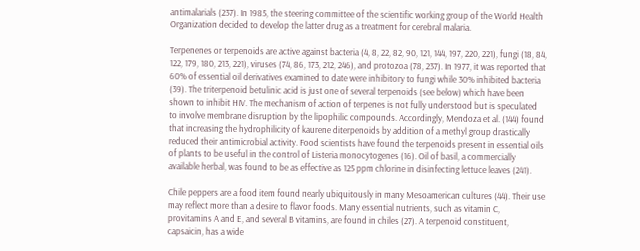antimalarials (237). In 1985, the steering committee of the scientific working group of the World Health Organization decided to develop the latter drug as a treatment for cerebral malaria.

Terpenenes or terpenoids are active against bacteria (4, 8, 22, 82, 90, 121, 144, 197, 220, 221), fungi (18, 84, 122, 179, 180, 213, 221), viruses (74, 86, 173, 212, 246), and protozoa (78, 237). In 1977, it was reported that 60% of essential oil derivatives examined to date were inhibitory to fungi while 30% inhibited bacteria (39). The triterpenoid betulinic acid is just one of several terpenoids (see below) which have been shown to inhibit HIV. The mechanism of action of terpenes is not fully understood but is speculated to involve membrane disruption by the lipophilic compounds. Accordingly, Mendoza et al. (144) found that increasing the hydrophilicity of kaurene diterpenoids by addition of a methyl group drastically reduced their antimicrobial activity. Food scientists have found the terpenoids present in essential oils of plants to be useful in the control of Listeria monocytogenes (16). Oil of basil, a commercially available herbal, was found to be as effective as 125 ppm chlorine in disinfecting lettuce leaves (241).

Chile peppers are a food item found nearly ubiquitously in many Mesoamerican cultures (44). Their use may reflect more than a desire to flavor foods. Many essential nutrients, such as vitamin C, provitamins A and E, and several B vitamins, are found in chiles (27). A terpenoid constituent, capsaicin, has a wide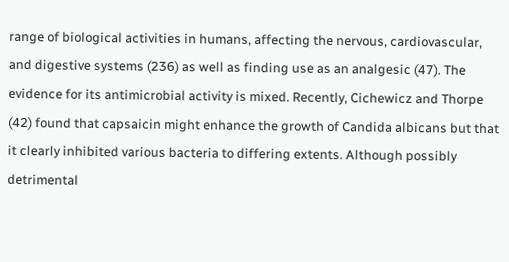range of biological activities in humans, affecting the nervous, cardiovascular, and digestive systems (236) as well as finding use as an analgesic (47). The evidence for its antimicrobial activity is mixed. Recently, Cichewicz and Thorpe (42) found that capsaicin might enhance the growth of Candida albicans but that it clearly inhibited various bacteria to differing extents. Although possibly detrimental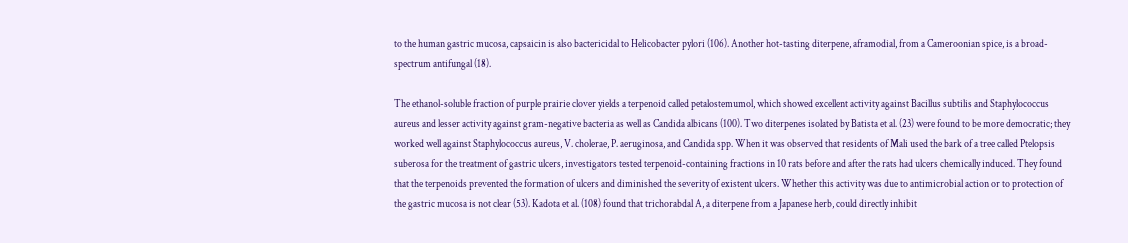to the human gastric mucosa, capsaicin is also bactericidal to Helicobacter pylori (106). Another hot-tasting diterpene, aframodial, from a Cameroonian spice, is a broad-spectrum antifungal (18).

The ethanol-soluble fraction of purple prairie clover yields a terpenoid called petalostemumol, which showed excellent activity against Bacillus subtilis and Staphylococcus aureus and lesser activity against gram-negative bacteria as well as Candida albicans (100). Two diterpenes isolated by Batista et al. (23) were found to be more democratic; they worked well against Staphylococcus aureus, V. cholerae, P. aeruginosa, and Candida spp. When it was observed that residents of Mali used the bark of a tree called Ptelopsis suberosa for the treatment of gastric ulcers, investigators tested terpenoid-containing fractions in 10 rats before and after the rats had ulcers chemically induced. They found that the terpenoids prevented the formation of ulcers and diminished the severity of existent ulcers. Whether this activity was due to antimicrobial action or to protection of the gastric mucosa is not clear (53). Kadota et al. (108) found that trichorabdal A, a diterpene from a Japanese herb, could directly inhibit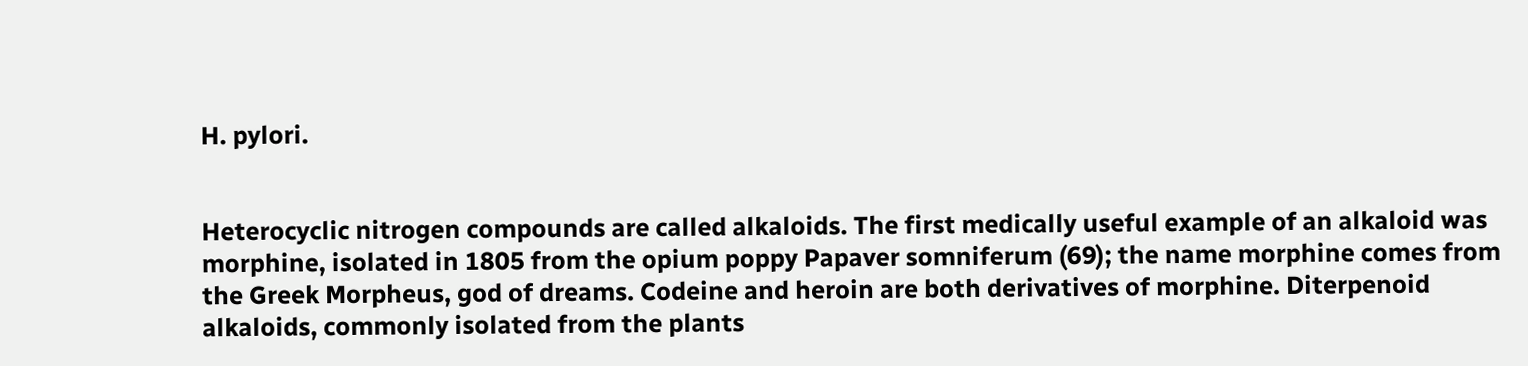H. pylori.


Heterocyclic nitrogen compounds are called alkaloids. The first medically useful example of an alkaloid was morphine, isolated in 1805 from the opium poppy Papaver somniferum (69); the name morphine comes from the Greek Morpheus, god of dreams. Codeine and heroin are both derivatives of morphine. Diterpenoid alkaloids, commonly isolated from the plants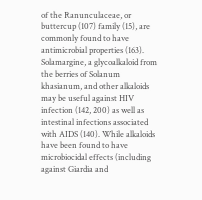of the Ranunculaceae, or buttercup (107) family (15), are commonly found to have antimicrobial properties (163). Solamargine, a glycoalkaloid from the berries of Solanum khasianum, and other alkaloids may be useful against HIV infection (142, 200) as well as intestinal infections associated with AIDS (140). While alkaloids have been found to have microbiocidal effects (including against Giardia and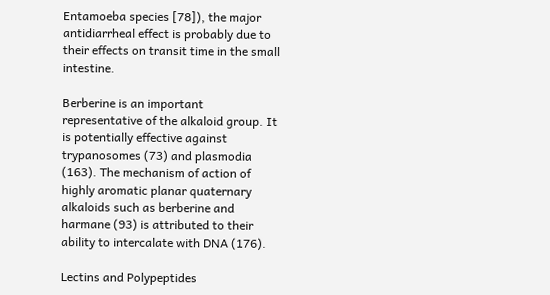Entamoeba species [78]), the major antidiarrheal effect is probably due to their effects on transit time in the small intestine.

Berberine is an important representative of the alkaloid group. It is potentially effective against trypanosomes (73) and plasmodia (163). The mechanism of action of highly aromatic planar quaternary alkaloids such as berberine and harmane (93) is attributed to their ability to intercalate with DNA (176).

Lectins and Polypeptides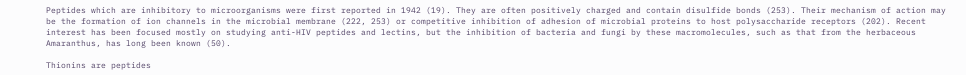Peptides which are inhibitory to microorganisms were first reported in 1942 (19). They are often positively charged and contain disulfide bonds (253). Their mechanism of action may be the formation of ion channels in the microbial membrane (222, 253) or competitive inhibition of adhesion of microbial proteins to host polysaccharide receptors (202). Recent interest has been focused mostly on studying anti-HIV peptides and lectins, but the inhibition of bacteria and fungi by these macromolecules, such as that from the herbaceous Amaranthus, has long been known (50).

Thionins are peptides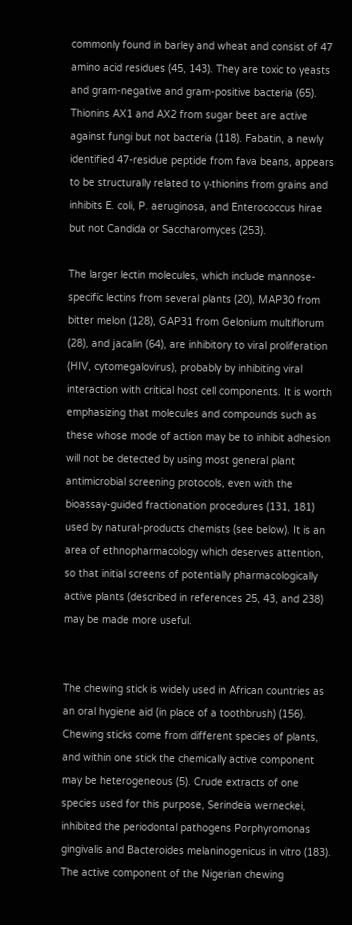commonly found in barley and wheat and consist of 47 amino acid residues (45, 143). They are toxic to yeasts and gram-negative and gram-positive bacteria (65). Thionins AX1 and AX2 from sugar beet are active against fungi but not bacteria (118). Fabatin, a newly identified 47-residue peptide from fava beans, appears to be structurally related to γ-thionins from grains and inhibits E. coli, P. aeruginosa, and Enterococcus hirae but not Candida or Saccharomyces (253).

The larger lectin molecules, which include mannose-specific lectins from several plants (20), MAP30 from bitter melon (128), GAP31 from Gelonium multiflorum (28), and jacalin (64), are inhibitory to viral proliferation (HIV, cytomegalovirus), probably by inhibiting viral interaction with critical host cell components. It is worth emphasizing that molecules and compounds such as these whose mode of action may be to inhibit adhesion will not be detected by using most general plant antimicrobial screening protocols, even with the bioassay-guided fractionation procedures (131, 181) used by natural-products chemists (see below). It is an area of ethnopharmacology which deserves attention, so that initial screens of potentially pharmacologically active plants (described in references 25, 43, and 238) may be made more useful.


The chewing stick is widely used in African countries as an oral hygiene aid (in place of a toothbrush) (156). Chewing sticks come from different species of plants, and within one stick the chemically active component may be heterogeneous (5). Crude extracts of one species used for this purpose, Serindeia werneckei, inhibited the periodontal pathogens Porphyromonas gingivalis and Bacteroides melaninogenicus in vitro (183). The active component of the Nigerian chewing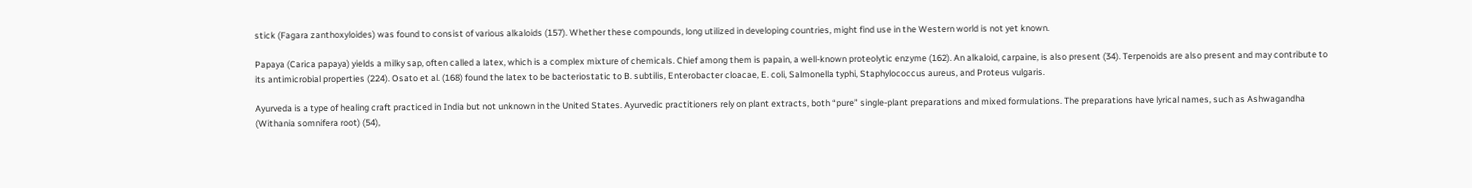stick (Fagara zanthoxyloides) was found to consist of various alkaloids (157). Whether these compounds, long utilized in developing countries, might find use in the Western world is not yet known.

Papaya (Carica papaya) yields a milky sap, often called a latex, which is a complex mixture of chemicals. Chief among them is papain, a well-known proteolytic enzyme (162). An alkaloid, carpaine, is also present (34). Terpenoids are also present and may contribute to its antimicrobial properties (224). Osato et al. (168) found the latex to be bacteriostatic to B. subtilis, Enterobacter cloacae, E. coli, Salmonella typhi, Staphylococcus aureus, and Proteus vulgaris.

Ayurveda is a type of healing craft practiced in India but not unknown in the United States. Ayurvedic practitioners rely on plant extracts, both “pure” single-plant preparations and mixed formulations. The preparations have lyrical names, such as Ashwagandha (Withania somnifera root) (54),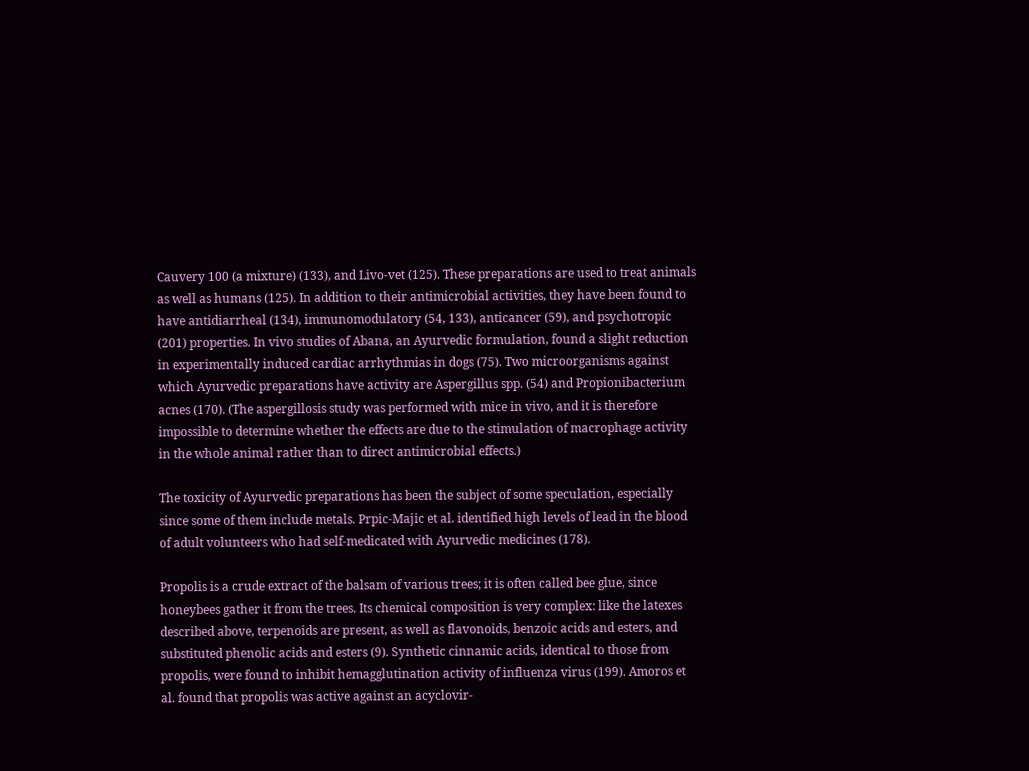Cauvery 100 (a mixture) (133), and Livo-vet (125). These preparations are used to treat animals as well as humans (125). In addition to their antimicrobial activities, they have been found to have antidiarrheal (134), immunomodulatory (54, 133), anticancer (59), and psychotropic (201) properties. In vivo studies of Abana, an Ayurvedic formulation, found a slight reduction in experimentally induced cardiac arrhythmias in dogs (75). Two microorganisms against which Ayurvedic preparations have activity are Aspergillus spp. (54) and Propionibacterium acnes (170). (The aspergillosis study was performed with mice in vivo, and it is therefore impossible to determine whether the effects are due to the stimulation of macrophage activity in the whole animal rather than to direct antimicrobial effects.)

The toxicity of Ayurvedic preparations has been the subject of some speculation, especially since some of them include metals. Prpic-Majic et al. identified high levels of lead in the blood of adult volunteers who had self-medicated with Ayurvedic medicines (178).

Propolis is a crude extract of the balsam of various trees; it is often called bee glue, since honeybees gather it from the trees. Its chemical composition is very complex: like the latexes described above, terpenoids are present, as well as flavonoids, benzoic acids and esters, and substituted phenolic acids and esters (9). Synthetic cinnamic acids, identical to those from propolis, were found to inhibit hemagglutination activity of influenza virus (199). Amoros et al. found that propolis was active against an acyclovir-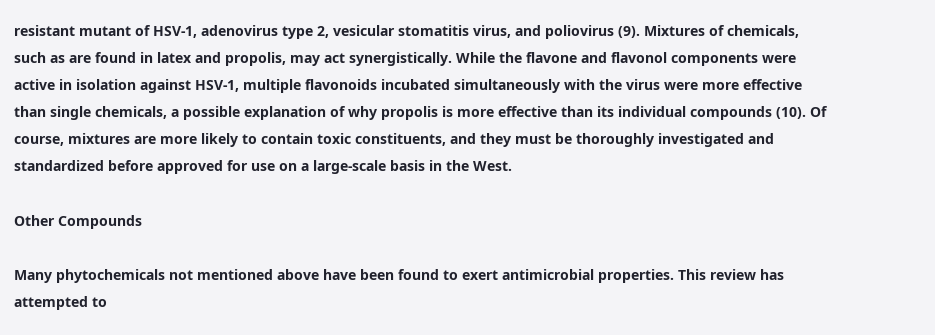resistant mutant of HSV-1, adenovirus type 2, vesicular stomatitis virus, and poliovirus (9). Mixtures of chemicals, such as are found in latex and propolis, may act synergistically. While the flavone and flavonol components were active in isolation against HSV-1, multiple flavonoids incubated simultaneously with the virus were more effective than single chemicals, a possible explanation of why propolis is more effective than its individual compounds (10). Of course, mixtures are more likely to contain toxic constituents, and they must be thoroughly investigated and standardized before approved for use on a large-scale basis in the West.

Other Compounds

Many phytochemicals not mentioned above have been found to exert antimicrobial properties. This review has attempted to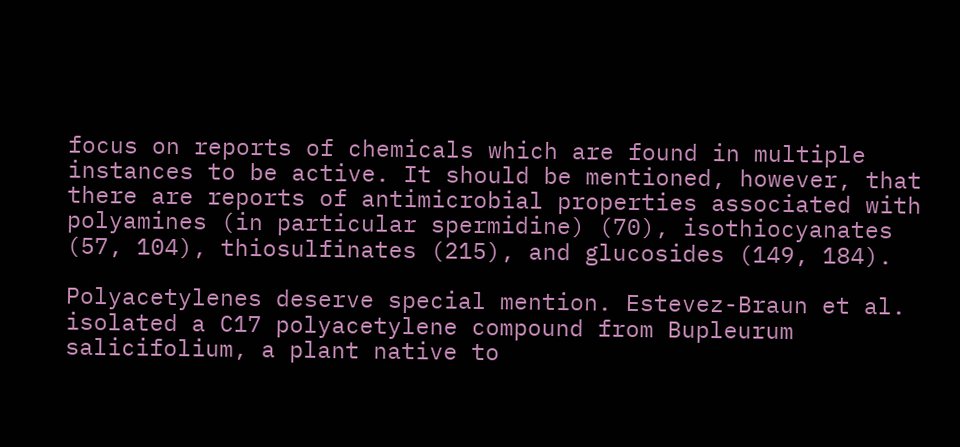focus on reports of chemicals which are found in multiple instances to be active. It should be mentioned, however, that there are reports of antimicrobial properties associated with polyamines (in particular spermidine) (70), isothiocyanates (57, 104), thiosulfinates (215), and glucosides (149, 184).

Polyacetylenes deserve special mention. Estevez-Braun et al. isolated a C17 polyacetylene compound from Bupleurum salicifolium, a plant native to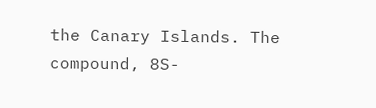the Canary Islands. The compound, 8S-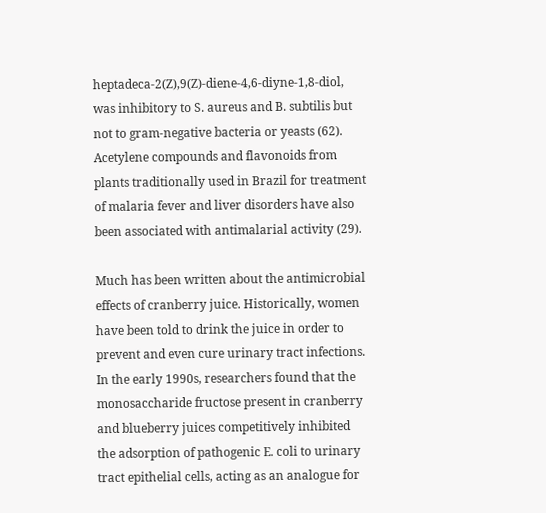heptadeca-2(Z),9(Z)-diene-4,6-diyne-1,8-diol, was inhibitory to S. aureus and B. subtilis but not to gram-negative bacteria or yeasts (62). Acetylene compounds and flavonoids from plants traditionally used in Brazil for treatment of malaria fever and liver disorders have also been associated with antimalarial activity (29).

Much has been written about the antimicrobial effects of cranberry juice. Historically, women have been told to drink the juice in order to prevent and even cure urinary tract infections. In the early 1990s, researchers found that the monosaccharide fructose present in cranberry and blueberry juices competitively inhibited the adsorption of pathogenic E. coli to urinary tract epithelial cells, acting as an analogue for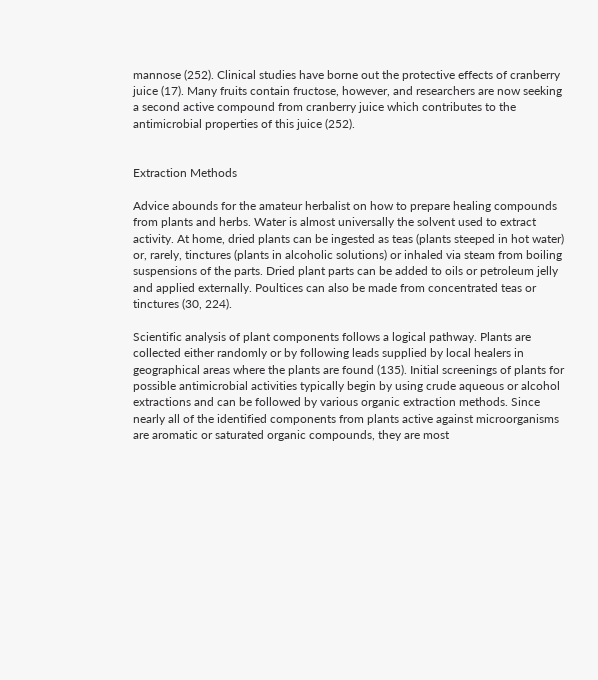mannose (252). Clinical studies have borne out the protective effects of cranberry juice (17). Many fruits contain fructose, however, and researchers are now seeking a second active compound from cranberry juice which contributes to the antimicrobial properties of this juice (252).


Extraction Methods

Advice abounds for the amateur herbalist on how to prepare healing compounds from plants and herbs. Water is almost universally the solvent used to extract activity. At home, dried plants can be ingested as teas (plants steeped in hot water) or, rarely, tinctures (plants in alcoholic solutions) or inhaled via steam from boiling suspensions of the parts. Dried plant parts can be added to oils or petroleum jelly and applied externally. Poultices can also be made from concentrated teas or tinctures (30, 224).

Scientific analysis of plant components follows a logical pathway. Plants are collected either randomly or by following leads supplied by local healers in geographical areas where the plants are found (135). Initial screenings of plants for possible antimicrobial activities typically begin by using crude aqueous or alcohol extractions and can be followed by various organic extraction methods. Since nearly all of the identified components from plants active against microorganisms are aromatic or saturated organic compounds, they are most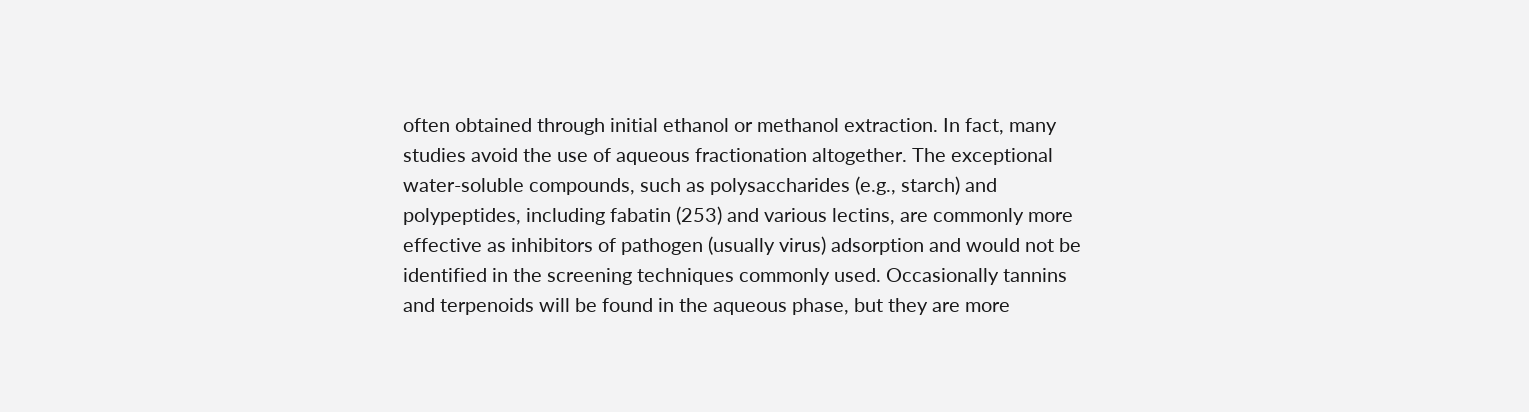often obtained through initial ethanol or methanol extraction. In fact, many studies avoid the use of aqueous fractionation altogether. The exceptional water-soluble compounds, such as polysaccharides (e.g., starch) and polypeptides, including fabatin (253) and various lectins, are commonly more effective as inhibitors of pathogen (usually virus) adsorption and would not be identified in the screening techniques commonly used. Occasionally tannins and terpenoids will be found in the aqueous phase, but they are more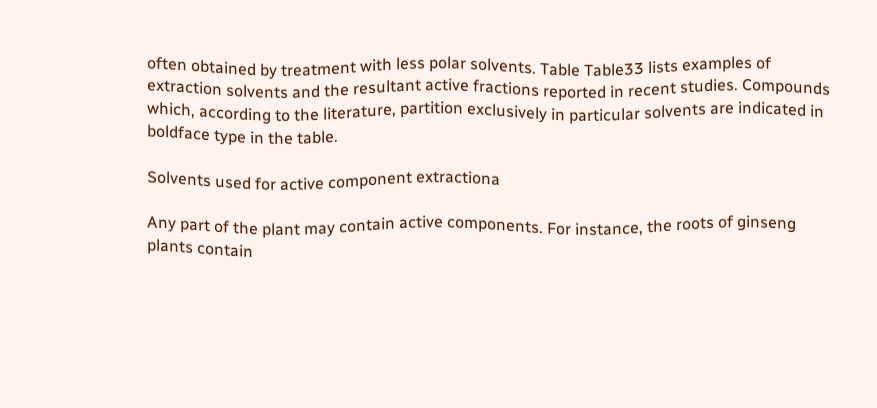often obtained by treatment with less polar solvents. Table Table33 lists examples of extraction solvents and the resultant active fractions reported in recent studies. Compounds which, according to the literature, partition exclusively in particular solvents are indicated in boldface type in the table.

Solvents used for active component extractiona

Any part of the plant may contain active components. For instance, the roots of ginseng plants contain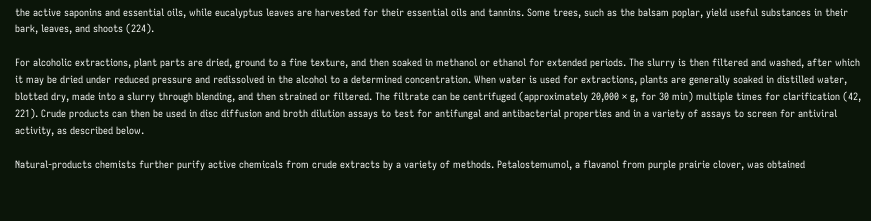the active saponins and essential oils, while eucalyptus leaves are harvested for their essential oils and tannins. Some trees, such as the balsam poplar, yield useful substances in their bark, leaves, and shoots (224).

For alcoholic extractions, plant parts are dried, ground to a fine texture, and then soaked in methanol or ethanol for extended periods. The slurry is then filtered and washed, after which it may be dried under reduced pressure and redissolved in the alcohol to a determined concentration. When water is used for extractions, plants are generally soaked in distilled water, blotted dry, made into a slurry through blending, and then strained or filtered. The filtrate can be centrifuged (approximately 20,000 × g, for 30 min) multiple times for clarification (42, 221). Crude products can then be used in disc diffusion and broth dilution assays to test for antifungal and antibacterial properties and in a variety of assays to screen for antiviral activity, as described below.

Natural-products chemists further purify active chemicals from crude extracts by a variety of methods. Petalostemumol, a flavanol from purple prairie clover, was obtained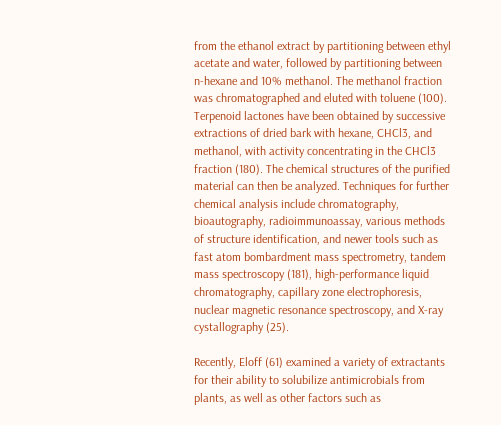from the ethanol extract by partitioning between ethyl acetate and water, followed by partitioning between n-hexane and 10% methanol. The methanol fraction was chromatographed and eluted with toluene (100). Terpenoid lactones have been obtained by successive extractions of dried bark with hexane, CHCl3, and methanol, with activity concentrating in the CHCl3 fraction (180). The chemical structures of the purified material can then be analyzed. Techniques for further chemical analysis include chromatography, bioautography, radioimmunoassay, various methods of structure identification, and newer tools such as fast atom bombardment mass spectrometry, tandem mass spectroscopy (181), high-performance liquid chromatography, capillary zone electrophoresis, nuclear magnetic resonance spectroscopy, and X-ray cystallography (25).

Recently, Eloff (61) examined a variety of extractants for their ability to solubilize antimicrobials from plants, as well as other factors such as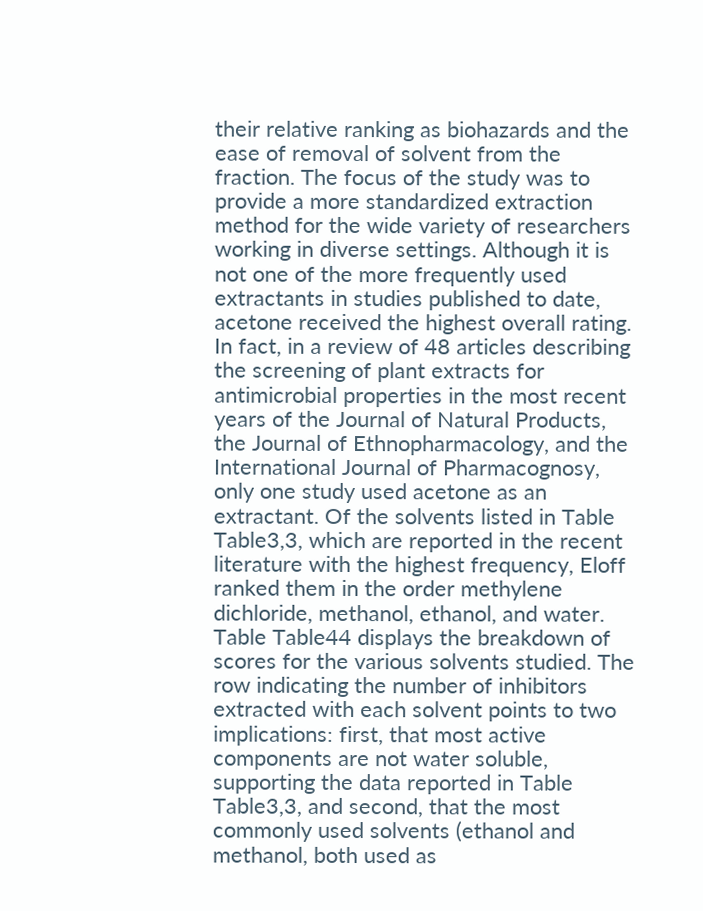their relative ranking as biohazards and the ease of removal of solvent from the fraction. The focus of the study was to provide a more standardized extraction method for the wide variety of researchers working in diverse settings. Although it is not one of the more frequently used extractants in studies published to date, acetone received the highest overall rating. In fact, in a review of 48 articles describing the screening of plant extracts for antimicrobial properties in the most recent years of the Journal of Natural Products, the Journal of Ethnopharmacology, and the International Journal of Pharmacognosy, only one study used acetone as an extractant. Of the solvents listed in Table Table3,3, which are reported in the recent literature with the highest frequency, Eloff ranked them in the order methylene dichloride, methanol, ethanol, and water. Table Table44 displays the breakdown of scores for the various solvents studied. The row indicating the number of inhibitors extracted with each solvent points to two implications: first, that most active components are not water soluble, supporting the data reported in Table Table3,3, and second, that the most commonly used solvents (ethanol and methanol, both used as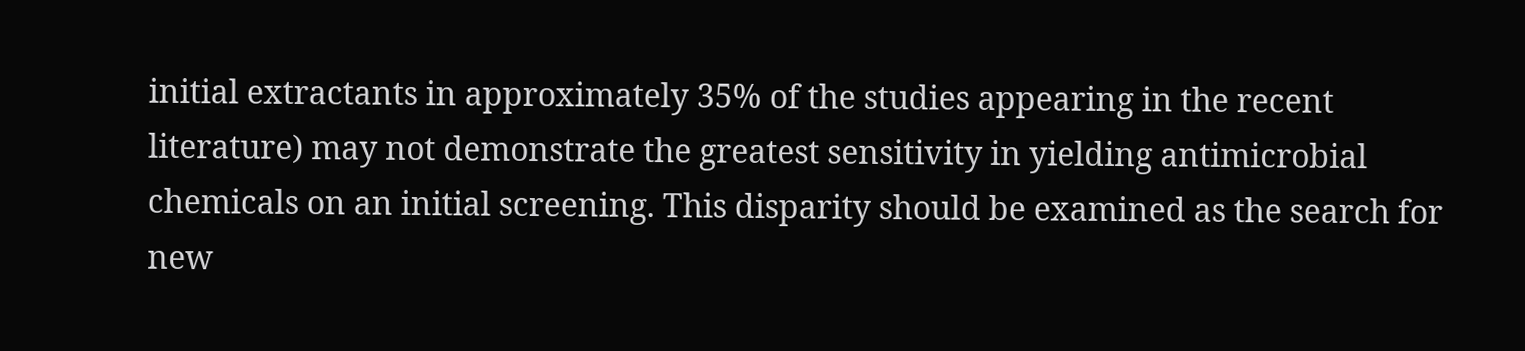initial extractants in approximately 35% of the studies appearing in the recent literature) may not demonstrate the greatest sensitivity in yielding antimicrobial chemicals on an initial screening. This disparity should be examined as the search for new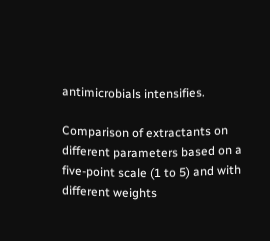antimicrobials intensifies.

Comparison of extractants on different parameters based on a five-point scale (1 to 5) and with different weights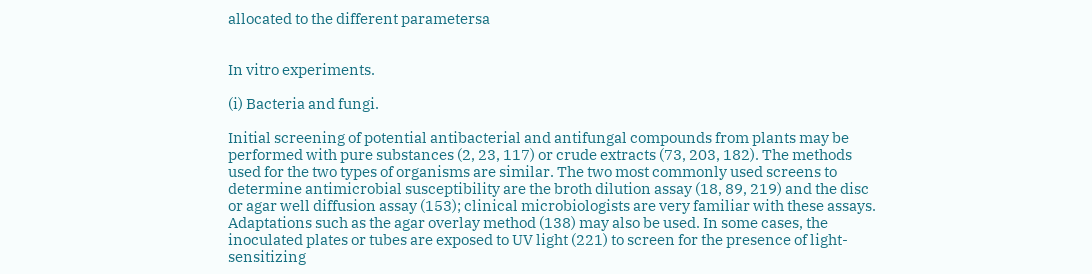allocated to the different parametersa


In vitro experiments.

(i) Bacteria and fungi.

Initial screening of potential antibacterial and antifungal compounds from plants may be performed with pure substances (2, 23, 117) or crude extracts (73, 203, 182). The methods used for the two types of organisms are similar. The two most commonly used screens to determine antimicrobial susceptibility are the broth dilution assay (18, 89, 219) and the disc or agar well diffusion assay (153); clinical microbiologists are very familiar with these assays. Adaptations such as the agar overlay method (138) may also be used. In some cases, the inoculated plates or tubes are exposed to UV light (221) to screen for the presence of light-sensitizing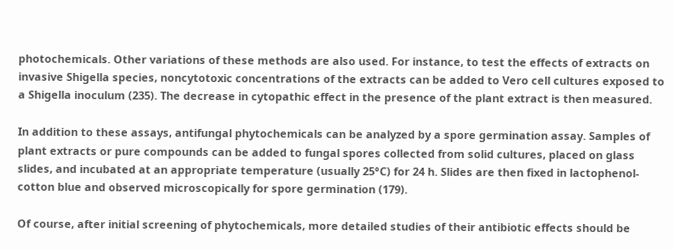photochemicals. Other variations of these methods are also used. For instance, to test the effects of extracts on invasive Shigella species, noncytotoxic concentrations of the extracts can be added to Vero cell cultures exposed to a Shigella inoculum (235). The decrease in cytopathic effect in the presence of the plant extract is then measured.

In addition to these assays, antifungal phytochemicals can be analyzed by a spore germination assay. Samples of plant extracts or pure compounds can be added to fungal spores collected from solid cultures, placed on glass slides, and incubated at an appropriate temperature (usually 25°C) for 24 h. Slides are then fixed in lactophenol-cotton blue and observed microscopically for spore germination (179).

Of course, after initial screening of phytochemicals, more detailed studies of their antibiotic effects should be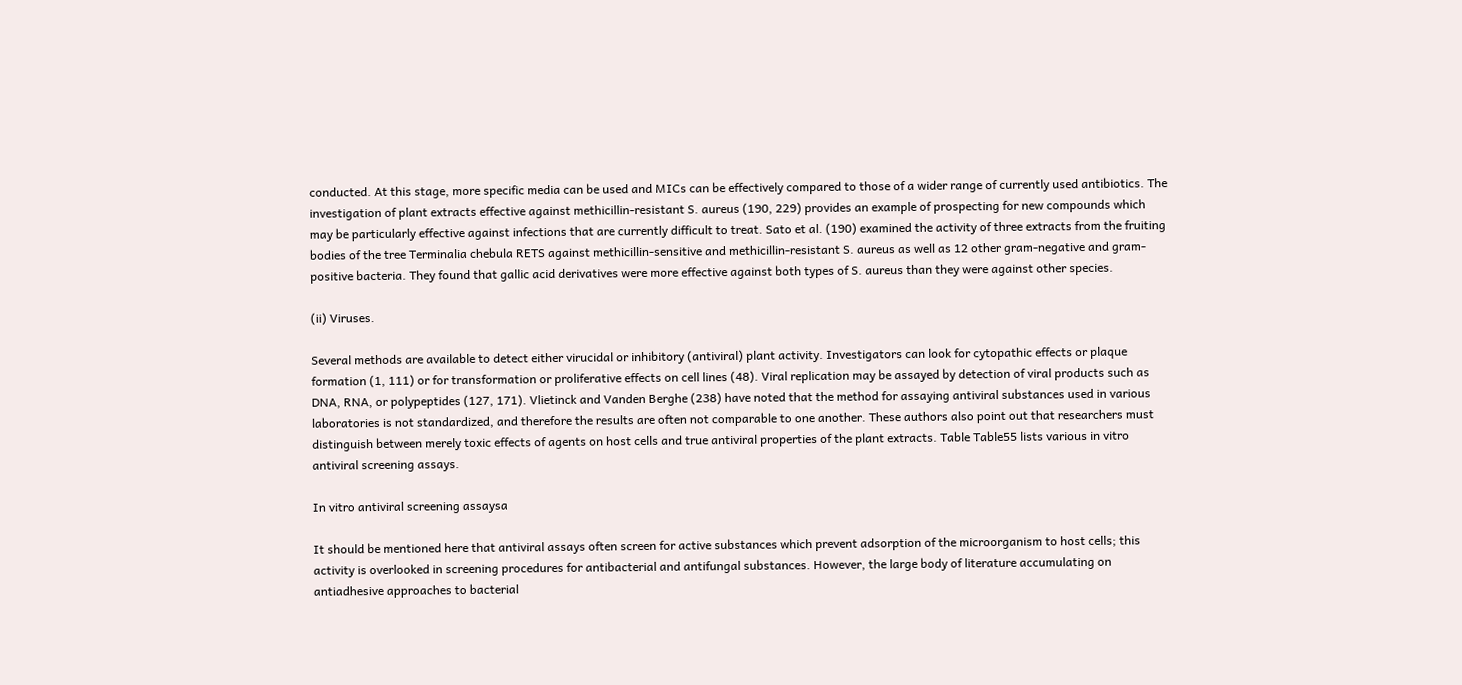conducted. At this stage, more specific media can be used and MICs can be effectively compared to those of a wider range of currently used antibiotics. The investigation of plant extracts effective against methicillin-resistant S. aureus (190, 229) provides an example of prospecting for new compounds which may be particularly effective against infections that are currently difficult to treat. Sato et al. (190) examined the activity of three extracts from the fruiting bodies of the tree Terminalia chebula RETS against methicillin-sensitive and methicillin-resistant S. aureus as well as 12 other gram-negative and gram-positive bacteria. They found that gallic acid derivatives were more effective against both types of S. aureus than they were against other species.

(ii) Viruses.

Several methods are available to detect either virucidal or inhibitory (antiviral) plant activity. Investigators can look for cytopathic effects or plaque formation (1, 111) or for transformation or proliferative effects on cell lines (48). Viral replication may be assayed by detection of viral products such as DNA, RNA, or polypeptides (127, 171). Vlietinck and Vanden Berghe (238) have noted that the method for assaying antiviral substances used in various laboratories is not standardized, and therefore the results are often not comparable to one another. These authors also point out that researchers must distinguish between merely toxic effects of agents on host cells and true antiviral properties of the plant extracts. Table Table55 lists various in vitro antiviral screening assays.

In vitro antiviral screening assaysa

It should be mentioned here that antiviral assays often screen for active substances which prevent adsorption of the microorganism to host cells; this activity is overlooked in screening procedures for antibacterial and antifungal substances. However, the large body of literature accumulating on antiadhesive approaches to bacterial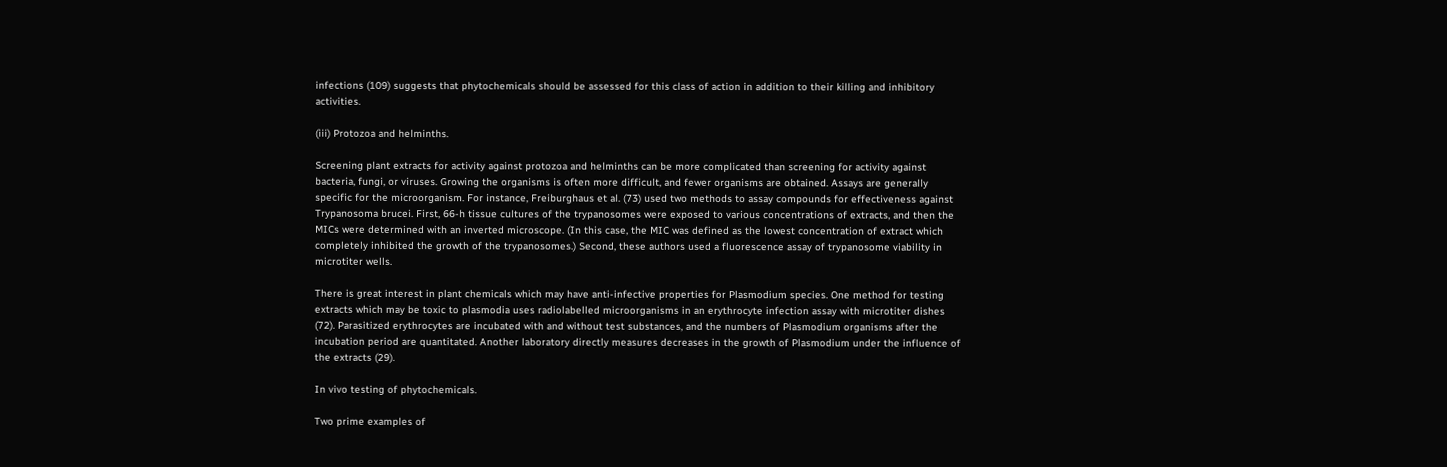infections (109) suggests that phytochemicals should be assessed for this class of action in addition to their killing and inhibitory activities.

(iii) Protozoa and helminths.

Screening plant extracts for activity against protozoa and helminths can be more complicated than screening for activity against bacteria, fungi, or viruses. Growing the organisms is often more difficult, and fewer organisms are obtained. Assays are generally specific for the microorganism. For instance, Freiburghaus et al. (73) used two methods to assay compounds for effectiveness against Trypanosoma brucei. First, 66-h tissue cultures of the trypanosomes were exposed to various concentrations of extracts, and then the MICs were determined with an inverted microscope. (In this case, the MIC was defined as the lowest concentration of extract which completely inhibited the growth of the trypanosomes.) Second, these authors used a fluorescence assay of trypanosome viability in microtiter wells.

There is great interest in plant chemicals which may have anti-infective properties for Plasmodium species. One method for testing extracts which may be toxic to plasmodia uses radiolabelled microorganisms in an erythrocyte infection assay with microtiter dishes (72). Parasitized erythrocytes are incubated with and without test substances, and the numbers of Plasmodium organisms after the incubation period are quantitated. Another laboratory directly measures decreases in the growth of Plasmodium under the influence of the extracts (29).

In vivo testing of phytochemicals.

Two prime examples of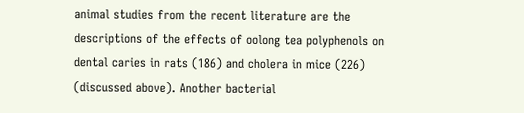animal studies from the recent literature are the descriptions of the effects of oolong tea polyphenols on dental caries in rats (186) and cholera in mice (226) (discussed above). Another bacterial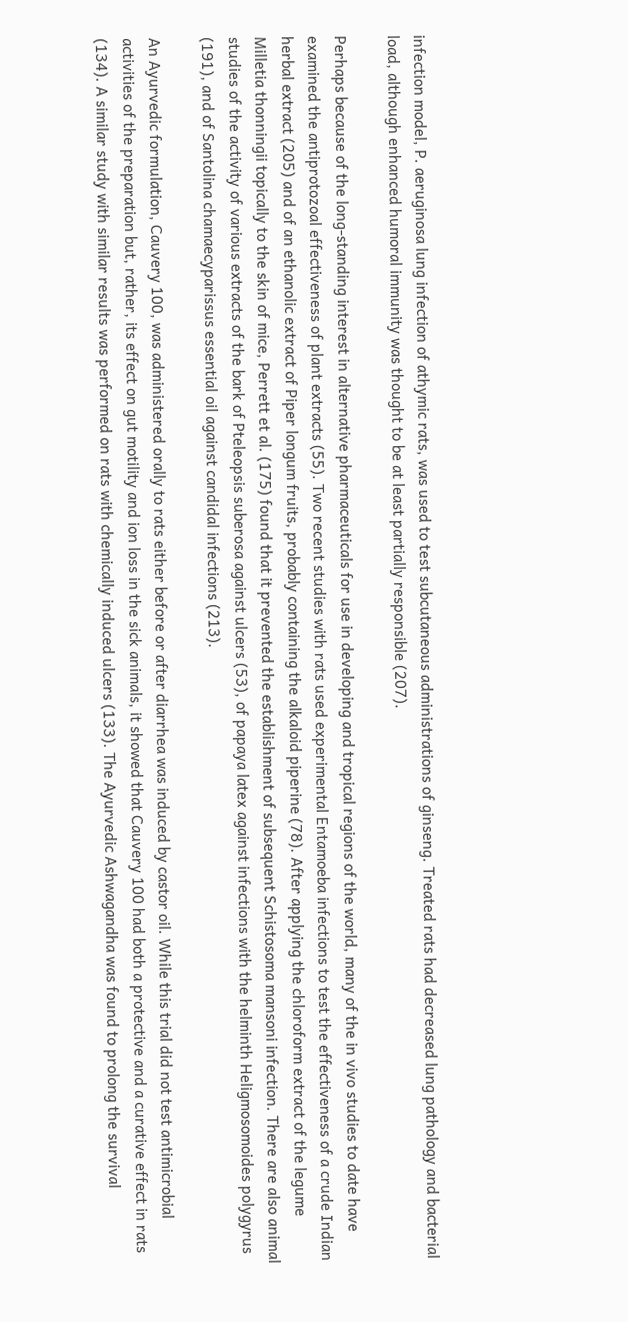infection model, P. aeruginosa lung infection of athymic rats, was used to test subcutaneous administrations of ginseng. Treated rats had decreased lung pathology and bacterial load, although enhanced humoral immunity was thought to be at least partially responsible (207).

Perhaps because of the long-standing interest in alternative pharmaceuticals for use in developing and tropical regions of the world, many of the in vivo studies to date have examined the antiprotozoal effectiveness of plant extracts (55). Two recent studies with rats used experimental Entamoeba infections to test the effectiveness of a crude Indian herbal extract (205) and of an ethanolic extract of Piper longum fruits, probably containing the alkaloid piperine (78). After applying the chloroform extract of the legume Milletia thonningii topically to the skin of mice, Perrett et al. (175) found that it prevented the establishment of subsequent Schistosoma mansoni infection. There are also animal studies of the activity of various extracts of the bark of Pteleopsis suberosa against ulcers (53), of papaya latex against infections with the helminth Heligmosomoides polygyrus (191), and of Santolina chamaecyparissus essential oil against candidal infections (213).

An Ayurvedic formulation, Cauvery 100, was administered orally to rats either before or after diarrhea was induced by castor oil. While this trial did not test antimicrobial activities of the preparation but, rather, its effect on gut motility and ion loss in the sick animals, it showed that Cauvery 100 had both a protective and a curative effect in rats (134). A similar study with similar results was performed on rats with chemically induced ulcers (133). The Ayurvedic Ashwagandha was found to prolong the survival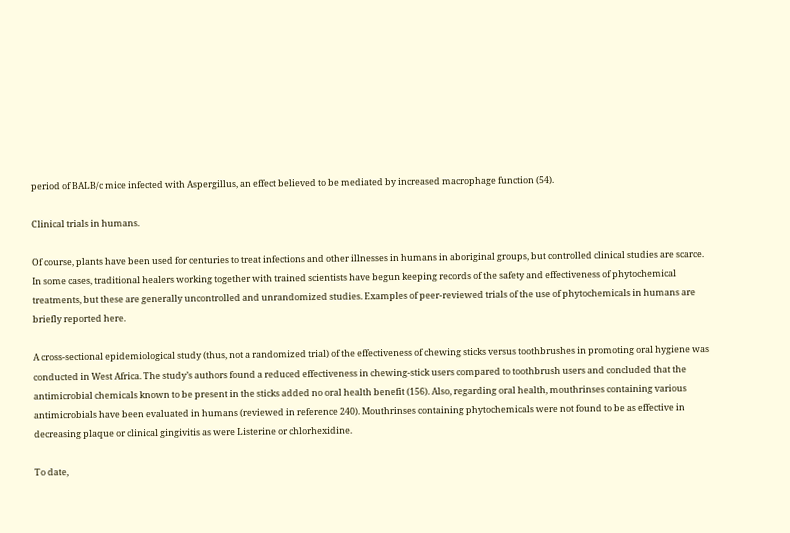period of BALB/c mice infected with Aspergillus, an effect believed to be mediated by increased macrophage function (54).

Clinical trials in humans.

Of course, plants have been used for centuries to treat infections and other illnesses in humans in aboriginal groups, but controlled clinical studies are scarce. In some cases, traditional healers working together with trained scientists have begun keeping records of the safety and effectiveness of phytochemical treatments, but these are generally uncontrolled and unrandomized studies. Examples of peer-reviewed trials of the use of phytochemicals in humans are briefly reported here.

A cross-sectional epidemiological study (thus, not a randomized trial) of the effectiveness of chewing sticks versus toothbrushes in promoting oral hygiene was conducted in West Africa. The study’s authors found a reduced effectiveness in chewing-stick users compared to toothbrush users and concluded that the antimicrobial chemicals known to be present in the sticks added no oral health benefit (156). Also, regarding oral health, mouthrinses containing various antimicrobials have been evaluated in humans (reviewed in reference 240). Mouthrinses containing phytochemicals were not found to be as effective in decreasing plaque or clinical gingivitis as were Listerine or chlorhexidine.

To date,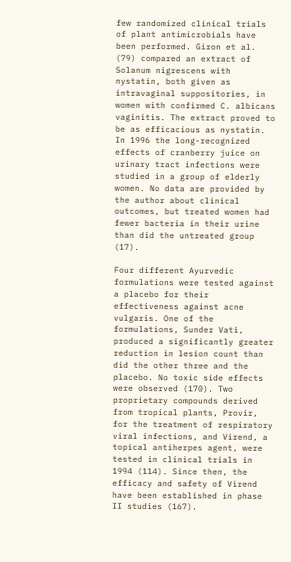few randomized clinical trials of plant antimicrobials have been performed. Giron et al. (79) compared an extract of Solanum nigrescens with nystatin, both given as intravaginal suppositories, in women with confirmed C. albicans vaginitis. The extract proved to be as efficacious as nystatin. In 1996 the long-recognized effects of cranberry juice on urinary tract infections were studied in a group of elderly women. No data are provided by the author about clinical outcomes, but treated women had fewer bacteria in their urine than did the untreated group (17).

Four different Ayurvedic formulations were tested against a placebo for their effectiveness against acne vulgaris. One of the formulations, Sunder Vati, produced a significantly greater reduction in lesion count than did the other three and the placebo. No toxic side effects were observed (170). Two proprietary compounds derived from tropical plants, Provir, for the treatment of respiratory viral infections, and Virend, a topical antiherpes agent, were tested in clinical trials in 1994 (114). Since then, the efficacy and safety of Virend have been established in phase II studies (167).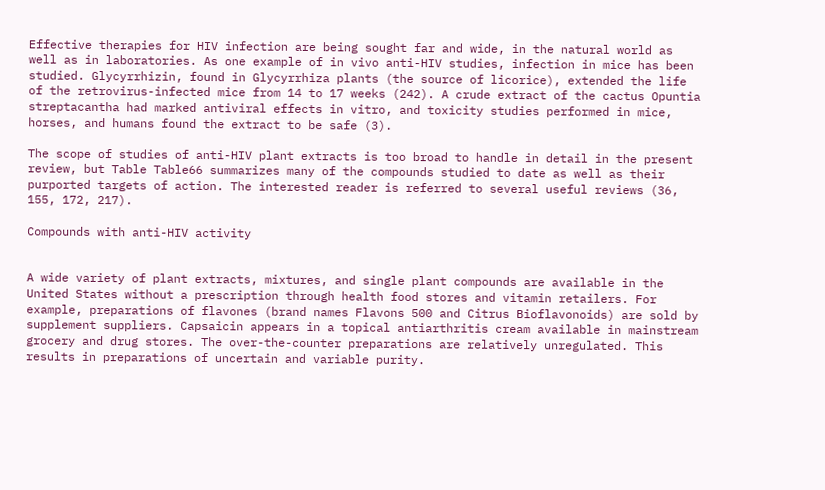Effective therapies for HIV infection are being sought far and wide, in the natural world as well as in laboratories. As one example of in vivo anti-HIV studies, infection in mice has been studied. Glycyrrhizin, found in Glycyrrhiza plants (the source of licorice), extended the life of the retrovirus-infected mice from 14 to 17 weeks (242). A crude extract of the cactus Opuntia streptacantha had marked antiviral effects in vitro, and toxicity studies performed in mice, horses, and humans found the extract to be safe (3).

The scope of studies of anti-HIV plant extracts is too broad to handle in detail in the present review, but Table Table66 summarizes many of the compounds studied to date as well as their purported targets of action. The interested reader is referred to several useful reviews (36, 155, 172, 217).

Compounds with anti-HIV activity


A wide variety of plant extracts, mixtures, and single plant compounds are available in the United States without a prescription through health food stores and vitamin retailers. For example, preparations of flavones (brand names Flavons 500 and Citrus Bioflavonoids) are sold by supplement suppliers. Capsaicin appears in a topical antiarthritis cream available in mainstream grocery and drug stores. The over-the-counter preparations are relatively unregulated. This results in preparations of uncertain and variable purity.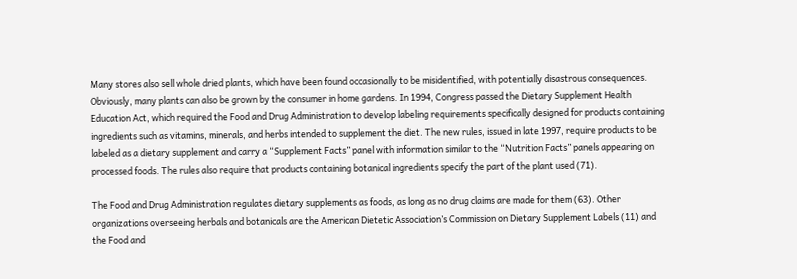Many stores also sell whole dried plants, which have been found occasionally to be misidentified, with potentially disastrous consequences. Obviously, many plants can also be grown by the consumer in home gardens. In 1994, Congress passed the Dietary Supplement Health Education Act, which required the Food and Drug Administration to develop labeling requirements specifically designed for products containing ingredients such as vitamins, minerals, and herbs intended to supplement the diet. The new rules, issued in late 1997, require products to be labeled as a dietary supplement and carry a “Supplement Facts” panel with information similar to the “Nutrition Facts” panels appearing on processed foods. The rules also require that products containing botanical ingredients specify the part of the plant used (71).

The Food and Drug Administration regulates dietary supplements as foods, as long as no drug claims are made for them (63). Other organizations overseeing herbals and botanicals are the American Dietetic Association’s Commission on Dietary Supplement Labels (11) and the Food and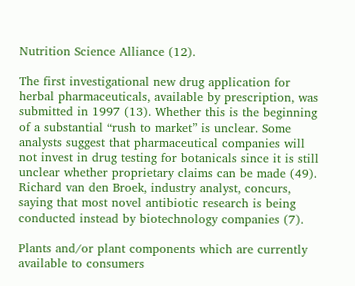Nutrition Science Alliance (12).

The first investigational new drug application for herbal pharmaceuticals, available by prescription, was submitted in 1997 (13). Whether this is the beginning of a substantial “rush to market” is unclear. Some analysts suggest that pharmaceutical companies will not invest in drug testing for botanicals since it is still unclear whether proprietary claims can be made (49). Richard van den Broek, industry analyst, concurs, saying that most novel antibiotic research is being conducted instead by biotechnology companies (7).

Plants and/or plant components which are currently available to consumers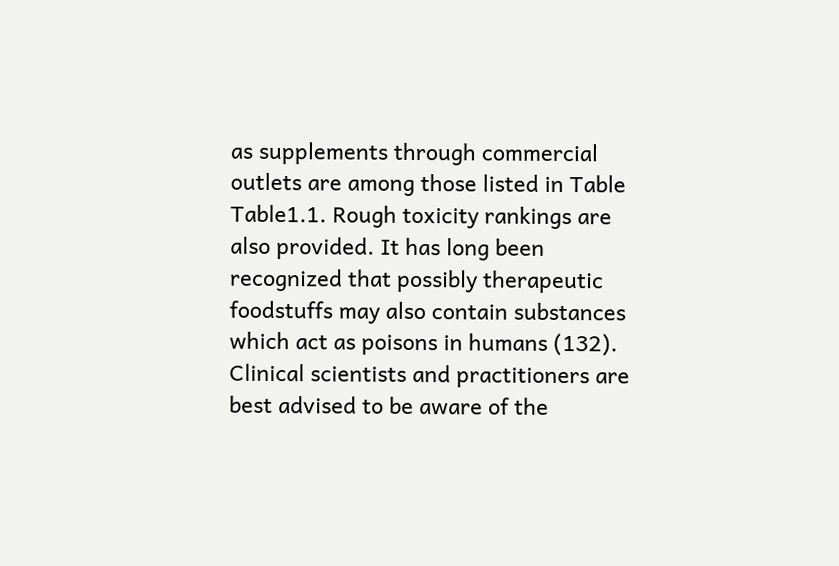as supplements through commercial outlets are among those listed in Table Table1.1. Rough toxicity rankings are also provided. It has long been recognized that possibly therapeutic foodstuffs may also contain substances which act as poisons in humans (132). Clinical scientists and practitioners are best advised to be aware of the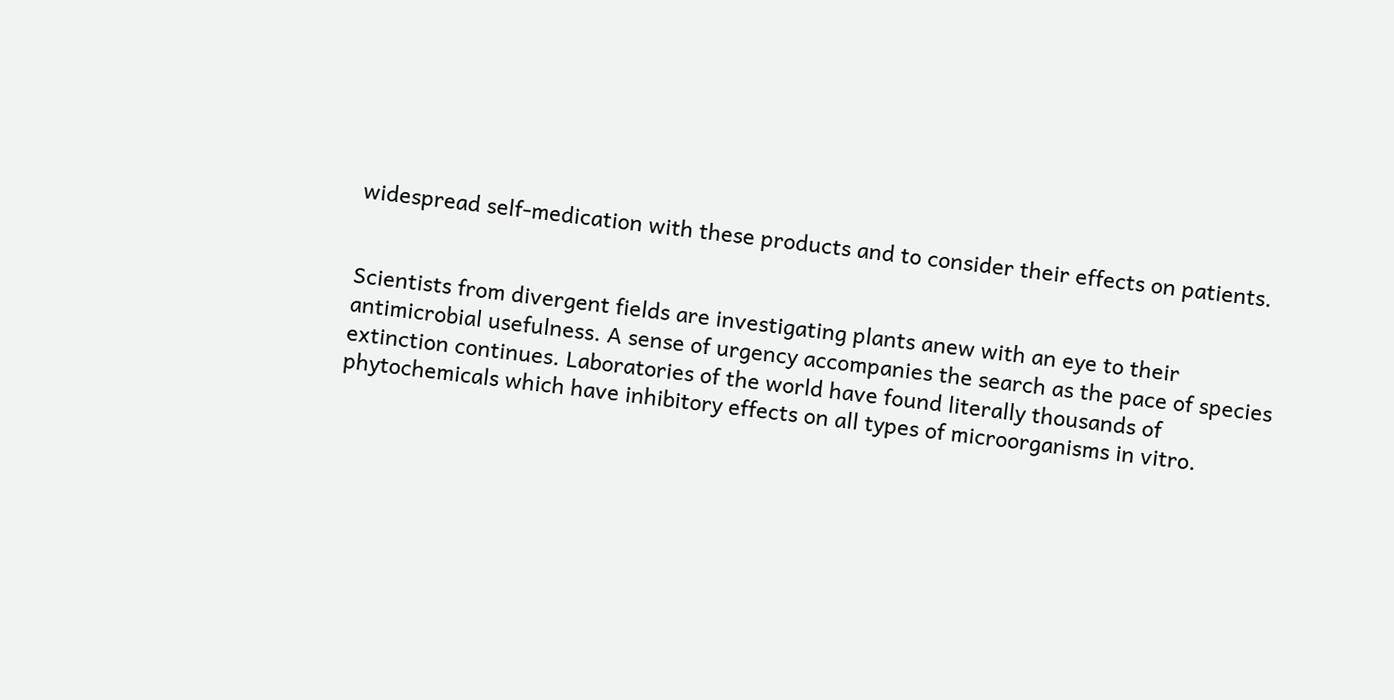widespread self-medication with these products and to consider their effects on patients.


Scientists from divergent fields are investigating plants anew with an eye to their antimicrobial usefulness. A sense of urgency accompanies the search as the pace of species extinction continues. Laboratories of the world have found literally thousands of phytochemicals which have inhibitory effects on all types of microorganisms in vitro.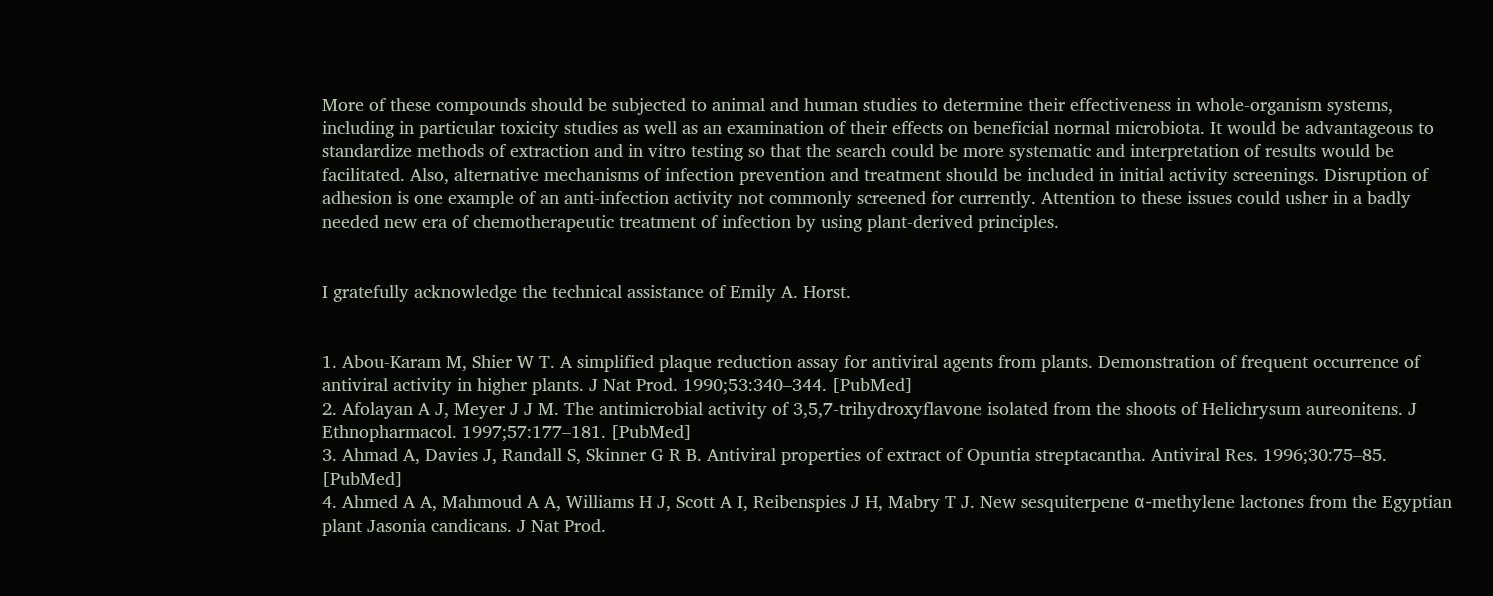More of these compounds should be subjected to animal and human studies to determine their effectiveness in whole-organism systems, including in particular toxicity studies as well as an examination of their effects on beneficial normal microbiota. It would be advantageous to standardize methods of extraction and in vitro testing so that the search could be more systematic and interpretation of results would be facilitated. Also, alternative mechanisms of infection prevention and treatment should be included in initial activity screenings. Disruption of adhesion is one example of an anti-infection activity not commonly screened for currently. Attention to these issues could usher in a badly needed new era of chemotherapeutic treatment of infection by using plant-derived principles.


I gratefully acknowledge the technical assistance of Emily A. Horst.


1. Abou-Karam M, Shier W T. A simplified plaque reduction assay for antiviral agents from plants. Demonstration of frequent occurrence of antiviral activity in higher plants. J Nat Prod. 1990;53:340–344. [PubMed]
2. Afolayan A J, Meyer J J M. The antimicrobial activity of 3,5,7-trihydroxyflavone isolated from the shoots of Helichrysum aureonitens. J Ethnopharmacol. 1997;57:177–181. [PubMed]
3. Ahmad A, Davies J, Randall S, Skinner G R B. Antiviral properties of extract of Opuntia streptacantha. Antiviral Res. 1996;30:75–85. [PubMed]
4. Ahmed A A, Mahmoud A A, Williams H J, Scott A I, Reibenspies J H, Mabry T J. New sesquiterpene α-methylene lactones from the Egyptian plant Jasonia candicans. J Nat Prod.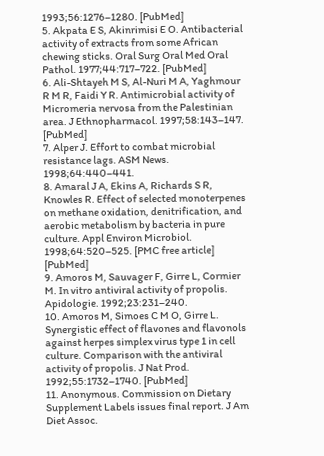1993;56:1276–1280. [PubMed]
5. Akpata E S, Akinrimisi E O. Antibacterial activity of extracts from some African chewing sticks. Oral Surg Oral Med Oral Pathol. 1977;44:717–722. [PubMed]
6. Ali-Shtayeh M S, Al-Nuri M A, Yaghmour R M R, Faidi Y R. Antimicrobial activity of Micromeria nervosa from the Palestinian area. J Ethnopharmacol. 1997;58:143–147. [PubMed]
7. Alper J. Effort to combat microbial resistance lags. ASM News. 1998;64:440–441.
8. Amaral J A, Ekins A, Richards S R, Knowles R. Effect of selected monoterpenes on methane oxidation, denitrification, and aerobic metabolism by bacteria in pure culture. Appl Environ Microbiol. 1998;64:520–525. [PMC free article] [PubMed]
9. Amoros M, Sauvager F, Girre L, Cormier M. In vitro antiviral activity of propolis. Apidologie. 1992;23:231–240.
10. Amoros M, Simoes C M O, Girre L. Synergistic effect of flavones and flavonols against herpes simplex virus type 1 in cell culture. Comparison with the antiviral activity of propolis. J Nat Prod. 1992;55:1732–1740. [PubMed]
11. Anonymous. Commission on Dietary Supplement Labels issues final report. J Am Diet Assoc.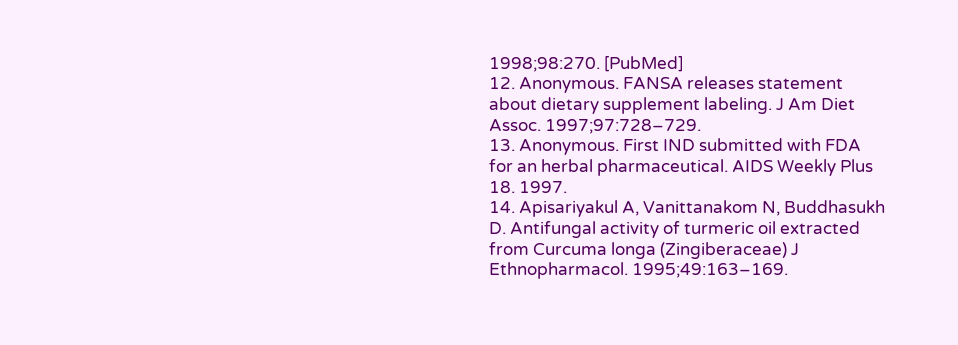1998;98:270. [PubMed]
12. Anonymous. FANSA releases statement about dietary supplement labeling. J Am Diet Assoc. 1997;97:728–729.
13. Anonymous. First IND submitted with FDA for an herbal pharmaceutical. AIDS Weekly Plus 18. 1997.
14. Apisariyakul A, Vanittanakom N, Buddhasukh D. Antifungal activity of turmeric oil extracted from Curcuma longa (Zingiberaceae) J Ethnopharmacol. 1995;49:163–169.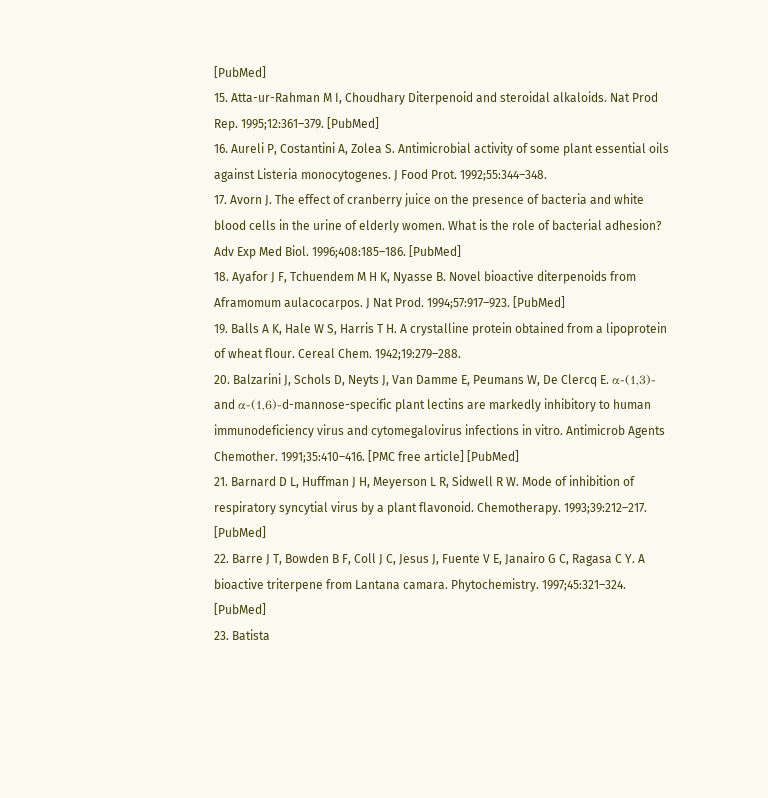[PubMed]
15. Atta-ur-Rahman M I, Choudhary Diterpenoid and steroidal alkaloids. Nat Prod Rep. 1995;12:361–379. [PubMed]
16. Aureli P, Costantini A, Zolea S. Antimicrobial activity of some plant essential oils against Listeria monocytogenes. J Food Prot. 1992;55:344–348.
17. Avorn J. The effect of cranberry juice on the presence of bacteria and white blood cells in the urine of elderly women. What is the role of bacterial adhesion? Adv Exp Med Biol. 1996;408:185–186. [PubMed]
18. Ayafor J F, Tchuendem M H K, Nyasse B. Novel bioactive diterpenoids from Aframomum aulacocarpos. J Nat Prod. 1994;57:917–923. [PubMed]
19. Balls A K, Hale W S, Harris T H. A crystalline protein obtained from a lipoprotein of wheat flour. Cereal Chem. 1942;19:279–288.
20. Balzarini J, Schols D, Neyts J, Van Damme E, Peumans W, De Clercq E. α-(1,3)- and α-(1,6)-d-mannose-specific plant lectins are markedly inhibitory to human immunodeficiency virus and cytomegalovirus infections in vitro. Antimicrob Agents Chemother. 1991;35:410–416. [PMC free article] [PubMed]
21. Barnard D L, Huffman J H, Meyerson L R, Sidwell R W. Mode of inhibition of respiratory syncytial virus by a plant flavonoid. Chemotherapy. 1993;39:212–217. [PubMed]
22. Barre J T, Bowden B F, Coll J C, Jesus J, Fuente V E, Janairo G C, Ragasa C Y. A bioactive triterpene from Lantana camara. Phytochemistry. 1997;45:321–324. [PubMed]
23. Batista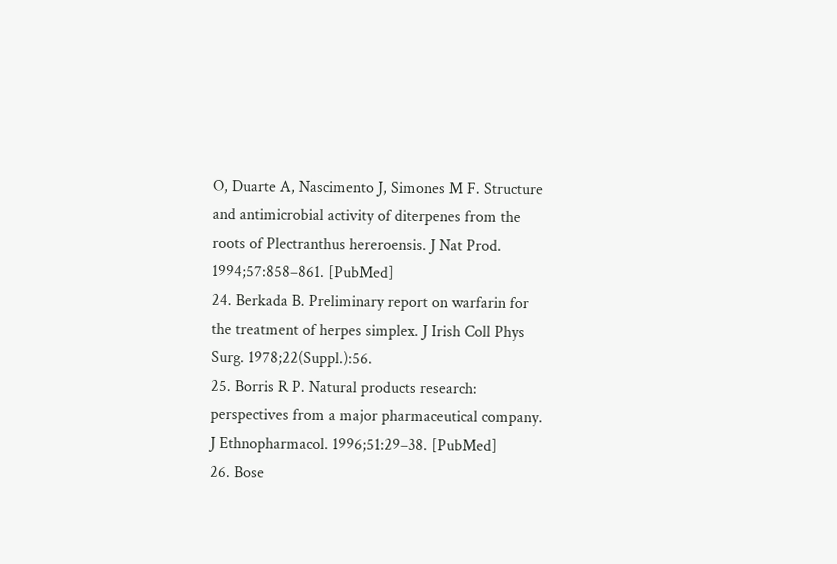O, Duarte A, Nascimento J, Simones M F. Structure and antimicrobial activity of diterpenes from the roots of Plectranthus hereroensis. J Nat Prod. 1994;57:858–861. [PubMed]
24. Berkada B. Preliminary report on warfarin for the treatment of herpes simplex. J Irish Coll Phys Surg. 1978;22(Suppl.):56.
25. Borris R P. Natural products research: perspectives from a major pharmaceutical company. J Ethnopharmacol. 1996;51:29–38. [PubMed]
26. Bose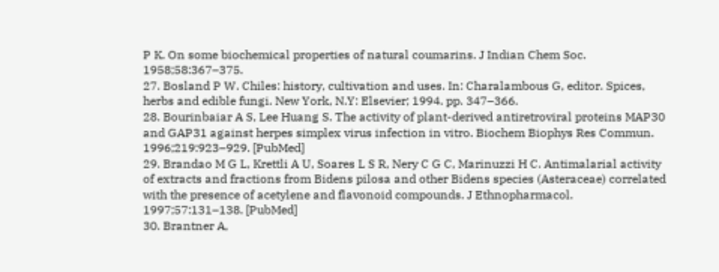P K. On some biochemical properties of natural coumarins. J Indian Chem Soc. 1958;58:367–375.
27. Bosland P W. Chiles: history, cultivation and uses. In: Charalambous G, editor. Spices, herbs and edible fungi. New York, N.Y: Elsevier; 1994. pp. 347–366.
28. Bourinbaiar A S, Lee Huang S. The activity of plant-derived antiretroviral proteins MAP30 and GAP31 against herpes simplex virus infection in vitro. Biochem Biophys Res Commun. 1996;219:923–929. [PubMed]
29. Brandao M G L, Krettli A U, Soares L S R, Nery C G C, Marinuzzi H C. Antimalarial activity of extracts and fractions from Bidens pilosa and other Bidens species (Asteraceae) correlated with the presence of acetylene and flavonoid compounds. J Ethnopharmacol. 1997;57:131–138. [PubMed]
30. Brantner A,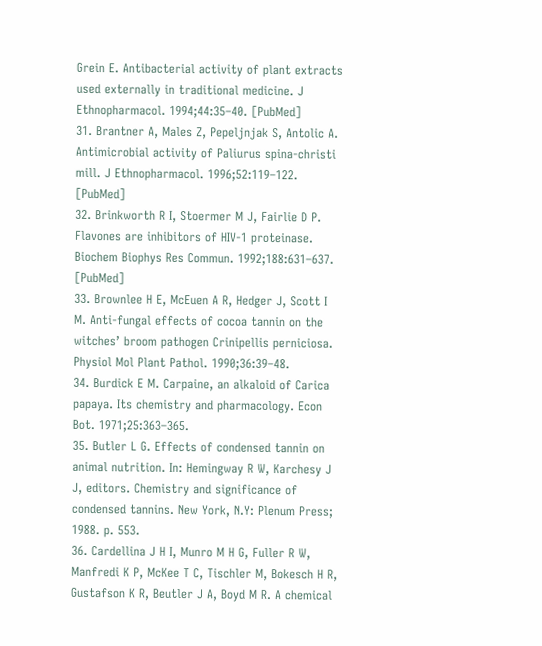Grein E. Antibacterial activity of plant extracts used externally in traditional medicine. J Ethnopharmacol. 1994;44:35–40. [PubMed]
31. Brantner A, Males Z, Pepeljnjak S, Antolic A. Antimicrobial activity of Paliurus spina-christi mill. J Ethnopharmacol. 1996;52:119–122. [PubMed]
32. Brinkworth R I, Stoermer M J, Fairlie D P. Flavones are inhibitors of HIV-1 proteinase. Biochem Biophys Res Commun. 1992;188:631–637. [PubMed]
33. Brownlee H E, McEuen A R, Hedger J, Scott I M. Anti-fungal effects of cocoa tannin on the witches’ broom pathogen Crinipellis perniciosa. Physiol Mol Plant Pathol. 1990;36:39–48.
34. Burdick E M. Carpaine, an alkaloid of Carica papaya. Its chemistry and pharmacology. Econ Bot. 1971;25:363–365.
35. Butler L G. Effects of condensed tannin on animal nutrition. In: Hemingway R W, Karchesy J J, editors. Chemistry and significance of condensed tannins. New York, N.Y: Plenum Press; 1988. p. 553.
36. Cardellina J H I, Munro M H G, Fuller R W, Manfredi K P, McKee T C, Tischler M, Bokesch H R, Gustafson K R, Beutler J A, Boyd M R. A chemical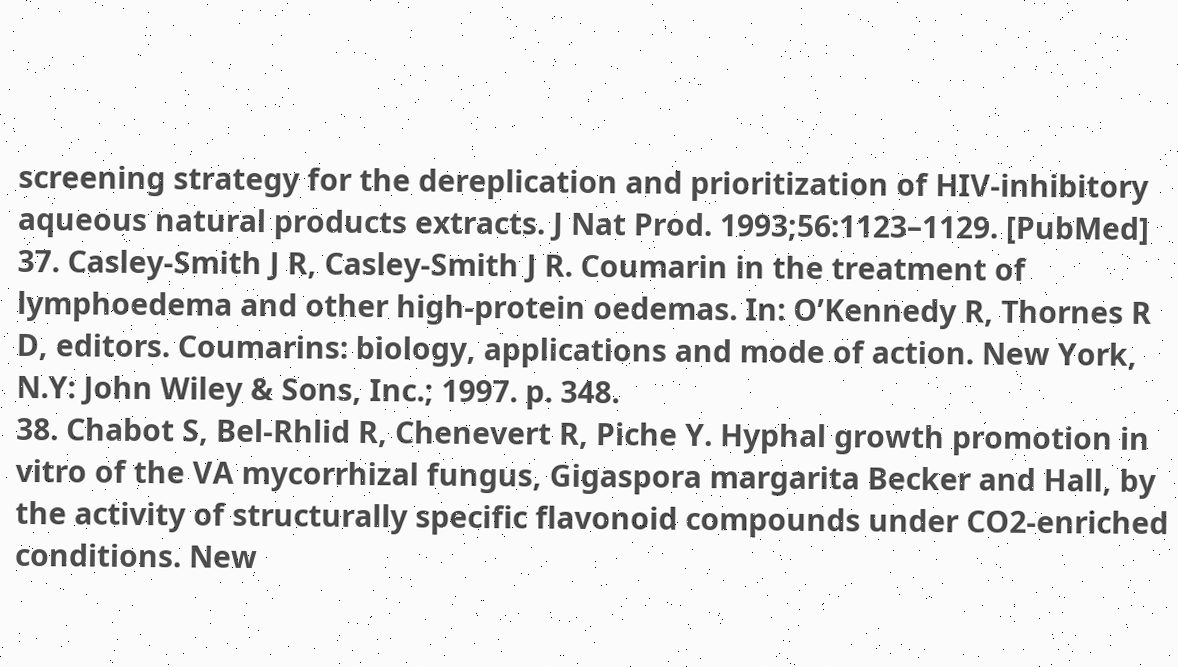screening strategy for the dereplication and prioritization of HIV-inhibitory aqueous natural products extracts. J Nat Prod. 1993;56:1123–1129. [PubMed]
37. Casley-Smith J R, Casley-Smith J R. Coumarin in the treatment of lymphoedema and other high-protein oedemas. In: O’Kennedy R, Thornes R D, editors. Coumarins: biology, applications and mode of action. New York, N.Y: John Wiley & Sons, Inc.; 1997. p. 348.
38. Chabot S, Bel-Rhlid R, Chenevert R, Piche Y. Hyphal growth promotion in vitro of the VA mycorrhizal fungus, Gigaspora margarita Becker and Hall, by the activity of structurally specific flavonoid compounds under CO2-enriched conditions. New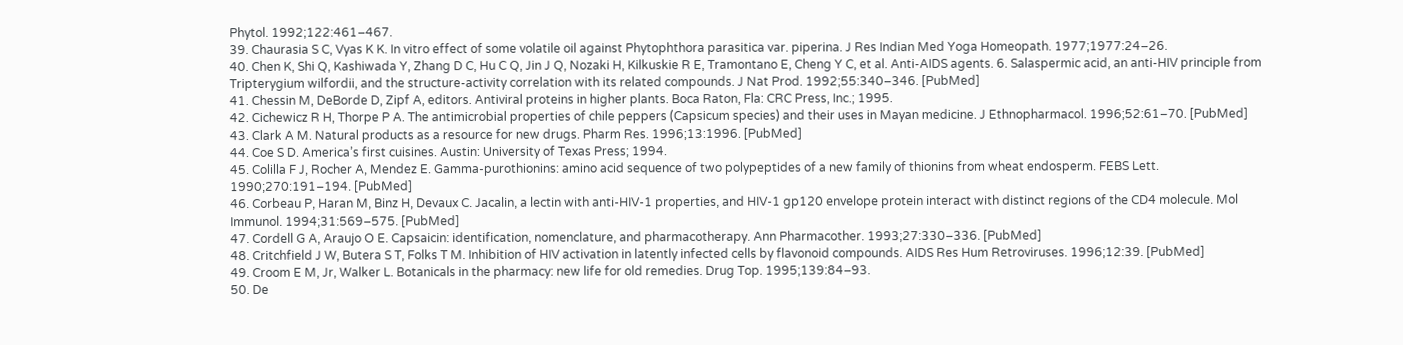Phytol. 1992;122:461–467.
39. Chaurasia S C, Vyas K K. In vitro effect of some volatile oil against Phytophthora parasitica var. piperina. J Res Indian Med Yoga Homeopath. 1977;1977:24–26.
40. Chen K, Shi Q, Kashiwada Y, Zhang D C, Hu C Q, Jin J Q, Nozaki H, Kilkuskie R E, Tramontano E, Cheng Y C, et al. Anti-AIDS agents. 6. Salaspermic acid, an anti-HIV principle from Tripterygium wilfordii, and the structure-activity correlation with its related compounds. J Nat Prod. 1992;55:340–346. [PubMed]
41. Chessin M, DeBorde D, Zipf A, editors. Antiviral proteins in higher plants. Boca Raton, Fla: CRC Press, Inc.; 1995.
42. Cichewicz R H, Thorpe P A. The antimicrobial properties of chile peppers (Capsicum species) and their uses in Mayan medicine. J Ethnopharmacol. 1996;52:61–70. [PubMed]
43. Clark A M. Natural products as a resource for new drugs. Pharm Res. 1996;13:1996. [PubMed]
44. Coe S D. America’s first cuisines. Austin: University of Texas Press; 1994.
45. Colilla F J, Rocher A, Mendez E. Gamma-purothionins: amino acid sequence of two polypeptides of a new family of thionins from wheat endosperm. FEBS Lett. 1990;270:191–194. [PubMed]
46. Corbeau P, Haran M, Binz H, Devaux C. Jacalin, a lectin with anti-HIV-1 properties, and HIV-1 gp120 envelope protein interact with distinct regions of the CD4 molecule. Mol Immunol. 1994;31:569–575. [PubMed]
47. Cordell G A, Araujo O E. Capsaicin: identification, nomenclature, and pharmacotherapy. Ann Pharmacother. 1993;27:330–336. [PubMed]
48. Critchfield J W, Butera S T, Folks T M. Inhibition of HIV activation in latently infected cells by flavonoid compounds. AIDS Res Hum Retroviruses. 1996;12:39. [PubMed]
49. Croom E M, Jr, Walker L. Botanicals in the pharmacy: new life for old remedies. Drug Top. 1995;139:84–93.
50. De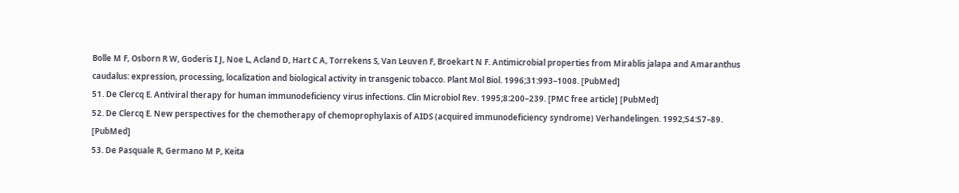Bolle M F, Osborn R W, Goderis I J, Noe L, Acland D, Hart C A, Torrekens S, Van Leuven F, Broekart N F. Antimicrobial properties from Mirablis jalapa and Amaranthus caudalus: expression, processing, localization and biological activity in transgenic tobacco. Plant Mol Biol. 1996;31:993–1008. [PubMed]
51. De Clercq E. Antiviral therapy for human immunodeficiency virus infections. Clin Microbiol Rev. 1995;8:200–239. [PMC free article] [PubMed]
52. De Clercq E. New perspectives for the chemotherapy of chemoprophylaxis of AIDS (acquired immunodeficiency syndrome) Verhandelingen. 1992;54:57–89. [PubMed]
53. De Pasquale R, Germano M P, Keita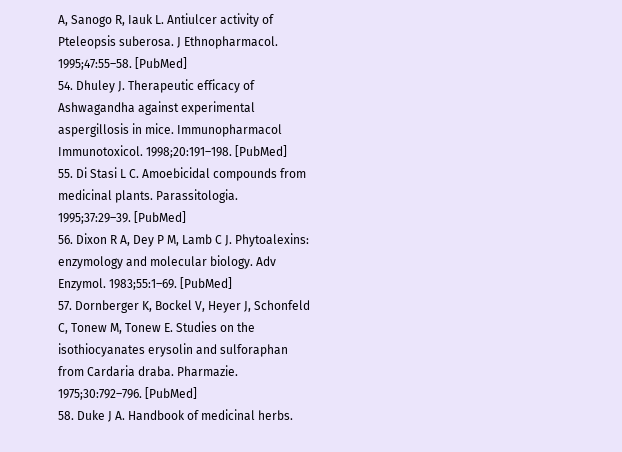A, Sanogo R, Iauk L. Antiulcer activity of Pteleopsis suberosa. J Ethnopharmacol. 1995;47:55–58. [PubMed]
54. Dhuley J. Therapeutic efficacy of Ashwagandha against experimental aspergillosis in mice. Immunopharmacol Immunotoxicol. 1998;20:191–198. [PubMed]
55. Di Stasi L C. Amoebicidal compounds from medicinal plants. Parassitologia. 1995;37:29–39. [PubMed]
56. Dixon R A, Dey P M, Lamb C J. Phytoalexins: enzymology and molecular biology. Adv Enzymol. 1983;55:1–69. [PubMed]
57. Dornberger K, Bockel V, Heyer J, Schonfeld C, Tonew M, Tonew E. Studies on the isothiocyanates erysolin and sulforaphan from Cardaria draba. Pharmazie. 1975;30:792–796. [PubMed]
58. Duke J A. Handbook of medicinal herbs.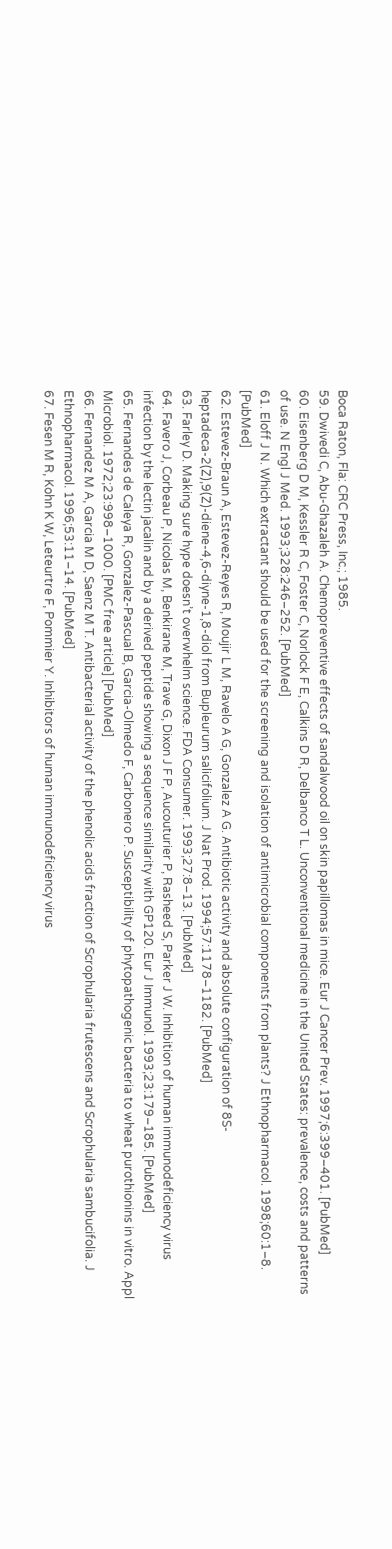Boca Raton, Fla: CRC Press, Inc.; 1985.
59. Dwivedi C, Abu-Ghazaleh A. Chemopreventive effects of sandalwood oil on skin papillomas in mice. Eur J Cancer Prev. 1997;6:399–401. [PubMed]
60. Eisenberg D M, Kessler R C, Foster C, Norlock F E, Calkins D R, Delbanco T L. Unconventional medicine in the United States: prevalence, costs and patterns of use. N Engl J Med. 1993;328:246–252. [PubMed]
61. Eloff J N. Which extractant should be used for the screening and isolation of antimicrobial components from plants? J Ethnopharmacol. 1998;60:1–8. [PubMed]
62. Estevez-Braun A, Estevez-Reyes R, Moujir L M, Ravelo A G, Gonzalez A G. Antibiotic activity and absolute configuration of 8S-heptadeca-2(Z),9(Z)-diene-4,6-diyne-1,8-diol from Bupleurum salicifolium. J Nat Prod. 1994;57:1178–1182. [PubMed]
63. Farley D. Making sure hype doesn’t overwhelm science. FDA Consumer. 1993;27:8–13. [PubMed]
64. Favero J, Corbeau P, Nicolas M, Benkirane M, Trave G, Dixon J F P, Aucouturier P, Rasheed S, Parker J W. Inhibition of human immunodeficiency virus infection by the lectin jacalin and by a derived peptide showing a sequence similarity with GP120. Eur J Immunol. 1993;23:179–185. [PubMed]
65. Fernandes de Caleya R, Gonzalez-Pascual B, Garcia-Olmedo F, Carbonero P. Susceptibility of phytopathogenic bacteria to wheat purothionins in vitro. Appl Microbiol. 1972;23:998–1000. [PMC free article] [PubMed]
66. Fernandez M A, Garcia M D, Saenz M T. Antibacterial activity of the phenolic acids fraction of Scrophularia frutescens and Scrophularia sambucifolia. J Ethnopharmacol. 1996;53:11–14. [PubMed]
67. Fesen M R, Kohn K W, Leteurtre F, Pommier Y. Inhibitors of human immunodeficiency virus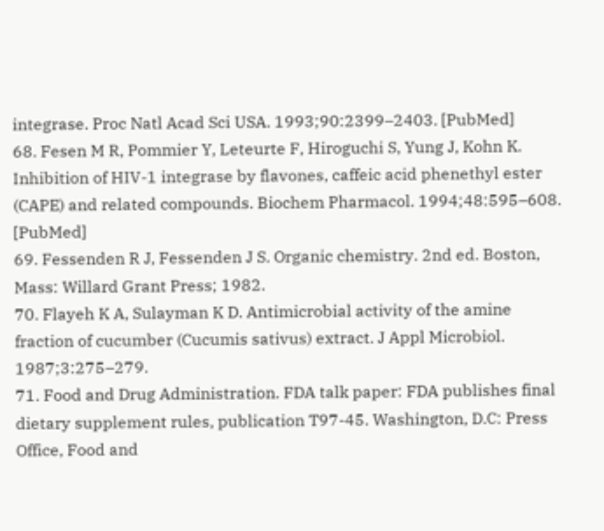integrase. Proc Natl Acad Sci USA. 1993;90:2399–2403. [PubMed]
68. Fesen M R, Pommier Y, Leteurte F, Hiroguchi S, Yung J, Kohn K. Inhibition of HIV-1 integrase by flavones, caffeic acid phenethyl ester (CAPE) and related compounds. Biochem Pharmacol. 1994;48:595–608. [PubMed]
69. Fessenden R J, Fessenden J S. Organic chemistry. 2nd ed. Boston, Mass: Willard Grant Press; 1982.
70. Flayeh K A, Sulayman K D. Antimicrobial activity of the amine fraction of cucumber (Cucumis sativus) extract. J Appl Microbiol. 1987;3:275–279.
71. Food and Drug Administration. FDA talk paper: FDA publishes final dietary supplement rules, publication T97-45. Washington, D.C: Press Office, Food and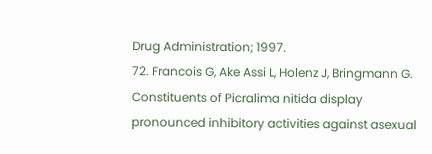Drug Administration; 1997.
72. Francois G, Ake Assi L, Holenz J, Bringmann G. Constituents of Picralima nitida display pronounced inhibitory activities against asexual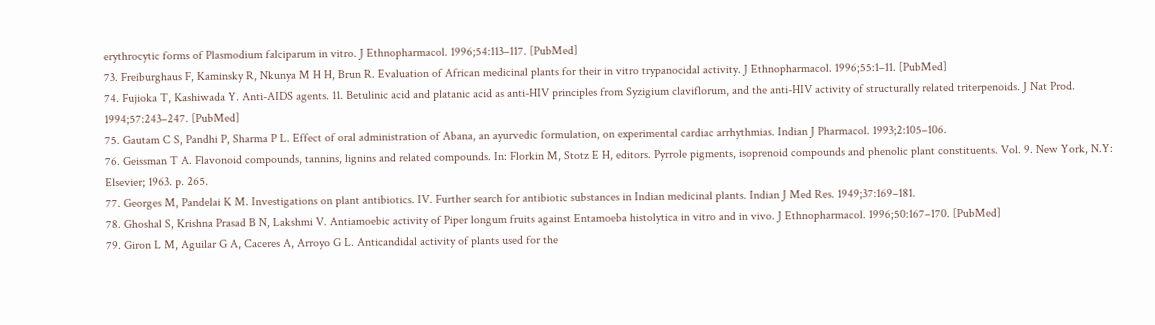erythrocytic forms of Plasmodium falciparum in vitro. J Ethnopharmacol. 1996;54:113–117. [PubMed]
73. Freiburghaus F, Kaminsky R, Nkunya M H H, Brun R. Evaluation of African medicinal plants for their in vitro trypanocidal activity. J Ethnopharmacol. 1996;55:1–11. [PubMed]
74. Fujioka T, Kashiwada Y. Anti-AIDS agents. 11. Betulinic acid and platanic acid as anti-HIV principles from Syzigium claviflorum, and the anti-HIV activity of structurally related triterpenoids. J Nat Prod. 1994;57:243–247. [PubMed]
75. Gautam C S, Pandhi P, Sharma P L. Effect of oral administration of Abana, an ayurvedic formulation, on experimental cardiac arrhythmias. Indian J Pharmacol. 1993;2:105–106.
76. Geissman T A. Flavonoid compounds, tannins, lignins and related compounds. In: Florkin M, Stotz E H, editors. Pyrrole pigments, isoprenoid compounds and phenolic plant constituents. Vol. 9. New York, N.Y: Elsevier; 1963. p. 265.
77. Georges M, Pandelai K M. Investigations on plant antibiotics. IV. Further search for antibiotic substances in Indian medicinal plants. Indian J Med Res. 1949;37:169–181.
78. Ghoshal S, Krishna Prasad B N, Lakshmi V. Antiamoebic activity of Piper longum fruits against Entamoeba histolytica in vitro and in vivo. J Ethnopharmacol. 1996;50:167–170. [PubMed]
79. Giron L M, Aguilar G A, Caceres A, Arroyo G L. Anticandidal activity of plants used for the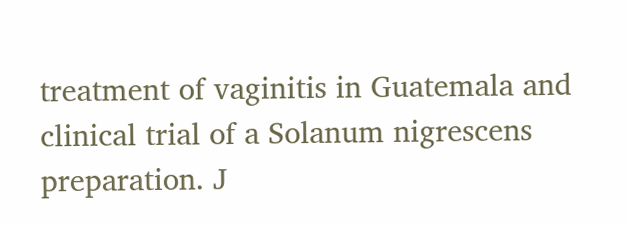treatment of vaginitis in Guatemala and clinical trial of a Solanum nigrescens preparation. J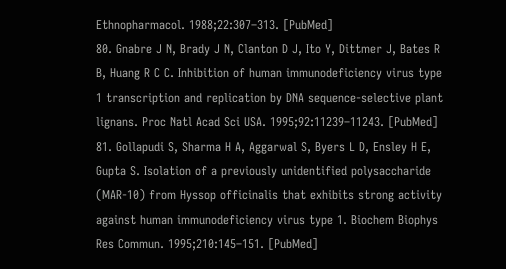Ethnopharmacol. 1988;22:307–313. [PubMed]
80. Gnabre J N, Brady J N, Clanton D J, Ito Y, Dittmer J, Bates R B, Huang R C C. Inhibition of human immunodeficiency virus type 1 transcription and replication by DNA sequence-selective plant lignans. Proc Natl Acad Sci USA. 1995;92:11239–11243. [PubMed]
81. Gollapudi S, Sharma H A, Aggarwal S, Byers L D, Ensley H E, Gupta S. Isolation of a previously unidentified polysaccharide (MAR-10) from Hyssop officinalis that exhibits strong activity against human immunodeficiency virus type 1. Biochem Biophys Res Commun. 1995;210:145–151. [PubMed]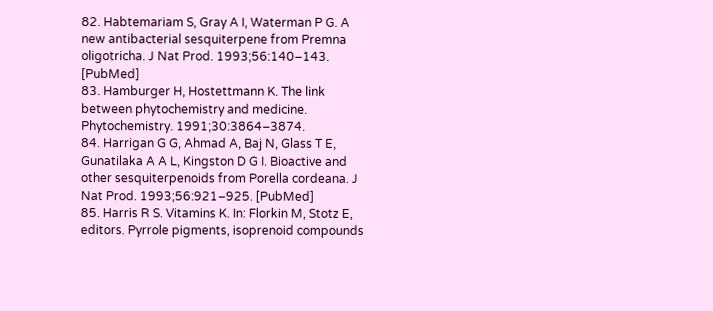82. Habtemariam S, Gray A I, Waterman P G. A new antibacterial sesquiterpene from Premna oligotricha. J Nat Prod. 1993;56:140–143. [PubMed]
83. Hamburger H, Hostettmann K. The link between phytochemistry and medicine. Phytochemistry. 1991;30:3864–3874.
84. Harrigan G G, Ahmad A, Baj N, Glass T E, Gunatilaka A A L, Kingston D G I. Bioactive and other sesquiterpenoids from Porella cordeana. J Nat Prod. 1993;56:921–925. [PubMed]
85. Harris R S. Vitamins K. In: Florkin M, Stotz E, editors. Pyrrole pigments, isoprenoid compounds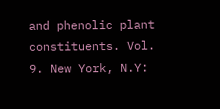and phenolic plant constituents. Vol. 9. New York, N.Y: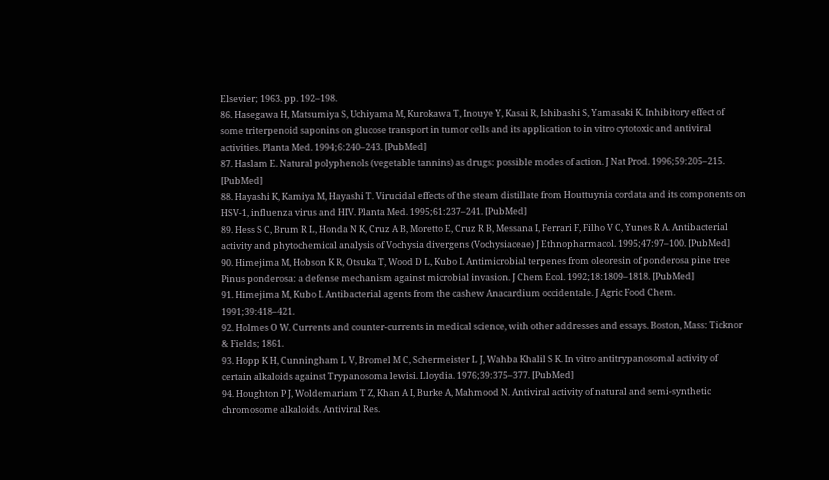Elsevier; 1963. pp. 192–198.
86. Hasegawa H, Matsumiya S, Uchiyama M, Kurokawa T, Inouye Y, Kasai R, Ishibashi S, Yamasaki K. Inhibitory effect of some triterpenoid saponins on glucose transport in tumor cells and its application to in vitro cytotoxic and antiviral activities. Planta Med. 1994;6:240–243. [PubMed]
87. Haslam E. Natural polyphenols (vegetable tannins) as drugs: possible modes of action. J Nat Prod. 1996;59:205–215. [PubMed]
88. Hayashi K, Kamiya M, Hayashi T. Virucidal effects of the steam distillate from Houttuynia cordata and its components on HSV-1, influenza virus and HIV. Planta Med. 1995;61:237–241. [PubMed]
89. Hess S C, Brum R L, Honda N K, Cruz A B, Moretto E, Cruz R B, Messana I, Ferrari F, Filho V C, Yunes R A. Antibacterial activity and phytochemical analysis of Vochysia divergens (Vochysiaceae) J Ethnopharmacol. 1995;47:97–100. [PubMed]
90. Himejima M, Hobson K R, Otsuka T, Wood D L, Kubo I. Antimicrobial terpenes from oleoresin of ponderosa pine tree Pinus ponderosa: a defense mechanism against microbial invasion. J Chem Ecol. 1992;18:1809–1818. [PubMed]
91. Himejima M, Kubo I. Antibacterial agents from the cashew Anacardium occidentale. J Agric Food Chem. 1991;39:418–421.
92. Holmes O W. Currents and counter-currents in medical science, with other addresses and essays. Boston, Mass: Ticknor & Fields; 1861.
93. Hopp K H, Cunningham L V, Bromel M C, Schermeister L J, Wahba Khalil S K. In vitro antitrypanosomal activity of certain alkaloids against Trypanosoma lewisi. Lloydia. 1976;39:375–377. [PubMed]
94. Houghton P J, Woldemariam T Z, Khan A I, Burke A, Mahmood N. Antiviral activity of natural and semi-synthetic chromosome alkaloids. Antiviral Res.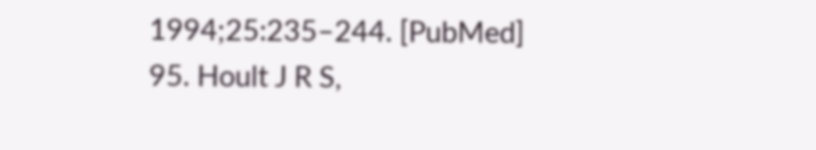1994;25:235–244. [PubMed]
95. Hoult J R S,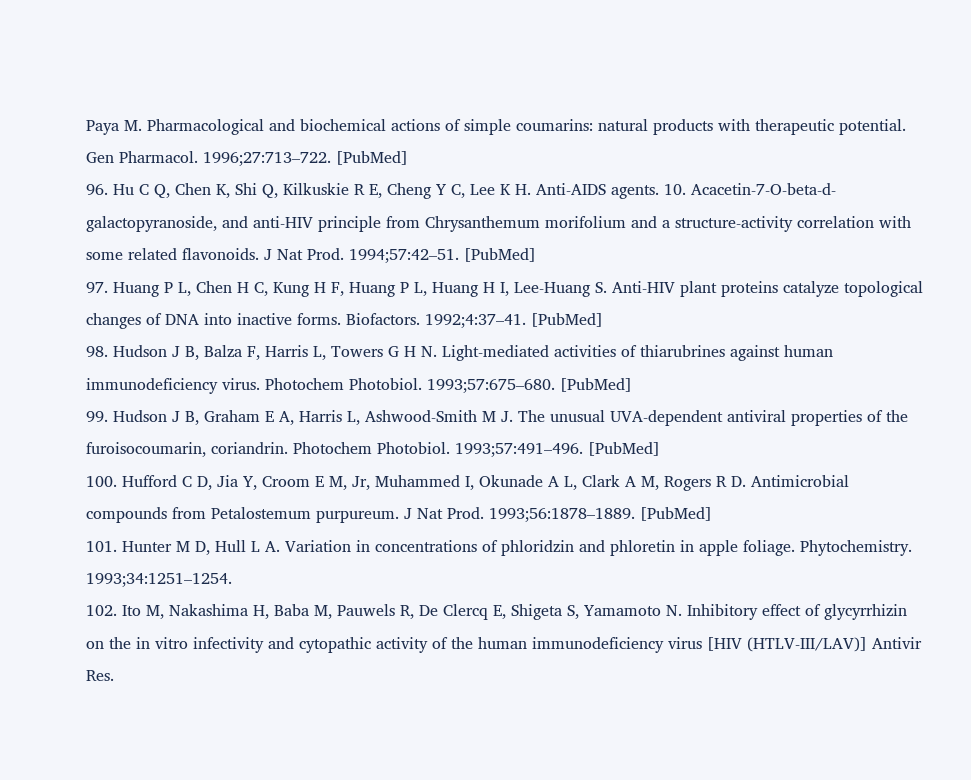Paya M. Pharmacological and biochemical actions of simple coumarins: natural products with therapeutic potential. Gen Pharmacol. 1996;27:713–722. [PubMed]
96. Hu C Q, Chen K, Shi Q, Kilkuskie R E, Cheng Y C, Lee K H. Anti-AIDS agents. 10. Acacetin-7-O-beta-d-galactopyranoside, and anti-HIV principle from Chrysanthemum morifolium and a structure-activity correlation with some related flavonoids. J Nat Prod. 1994;57:42–51. [PubMed]
97. Huang P L, Chen H C, Kung H F, Huang P L, Huang H I, Lee-Huang S. Anti-HIV plant proteins catalyze topological changes of DNA into inactive forms. Biofactors. 1992;4:37–41. [PubMed]
98. Hudson J B, Balza F, Harris L, Towers G H N. Light-mediated activities of thiarubrines against human immunodeficiency virus. Photochem Photobiol. 1993;57:675–680. [PubMed]
99. Hudson J B, Graham E A, Harris L, Ashwood-Smith M J. The unusual UVA-dependent antiviral properties of the furoisocoumarin, coriandrin. Photochem Photobiol. 1993;57:491–496. [PubMed]
100. Hufford C D, Jia Y, Croom E M, Jr, Muhammed I, Okunade A L, Clark A M, Rogers R D. Antimicrobial compounds from Petalostemum purpureum. J Nat Prod. 1993;56:1878–1889. [PubMed]
101. Hunter M D, Hull L A. Variation in concentrations of phloridzin and phloretin in apple foliage. Phytochemistry. 1993;34:1251–1254.
102. Ito M, Nakashima H, Baba M, Pauwels R, De Clercq E, Shigeta S, Yamamoto N. Inhibitory effect of glycyrrhizin on the in vitro infectivity and cytopathic activity of the human immunodeficiency virus [HIV (HTLV-III/LAV)] Antivir Res.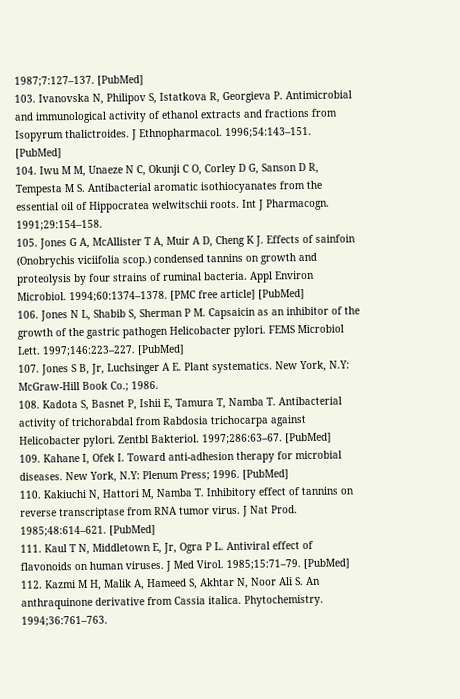1987;7:127–137. [PubMed]
103. Ivanovska N, Philipov S, Istatkova R, Georgieva P. Antimicrobial and immunological activity of ethanol extracts and fractions from Isopyrum thalictroides. J Ethnopharmacol. 1996;54:143–151. [PubMed]
104. Iwu M M, Unaeze N C, Okunji C O, Corley D G, Sanson D R, Tempesta M S. Antibacterial aromatic isothiocyanates from the essential oil of Hippocratea welwitschii roots. Int J Pharmacogn. 1991;29:154–158.
105. Jones G A, McAllister T A, Muir A D, Cheng K J. Effects of sainfoin (Onobrychis viciifolia scop.) condensed tannins on growth and proteolysis by four strains of ruminal bacteria. Appl Environ Microbiol. 1994;60:1374–1378. [PMC free article] [PubMed]
106. Jones N L, Shabib S, Sherman P M. Capsaicin as an inhibitor of the growth of the gastric pathogen Helicobacter pylori. FEMS Microbiol Lett. 1997;146:223–227. [PubMed]
107. Jones S B, Jr, Luchsinger A E. Plant systematics. New York, N.Y: McGraw-Hill Book Co.; 1986.
108. Kadota S, Basnet P, Ishii E, Tamura T, Namba T. Antibacterial activity of trichorabdal from Rabdosia trichocarpa against Helicobacter pylori. Zentbl Bakteriol. 1997;286:63–67. [PubMed]
109. Kahane I, Ofek I. Toward anti-adhesion therapy for microbial diseases. New York, N.Y: Plenum Press; 1996. [PubMed]
110. Kakiuchi N, Hattori M, Namba T. Inhibitory effect of tannins on reverse transcriptase from RNA tumor virus. J Nat Prod. 1985;48:614–621. [PubMed]
111. Kaul T N, Middletown E, Jr, Ogra P L. Antiviral effect of flavonoids on human viruses. J Med Virol. 1985;15:71–79. [PubMed]
112. Kazmi M H, Malik A, Hameed S, Akhtar N, Noor Ali S. An anthraquinone derivative from Cassia italica. Phytochemistry. 1994;36:761–763.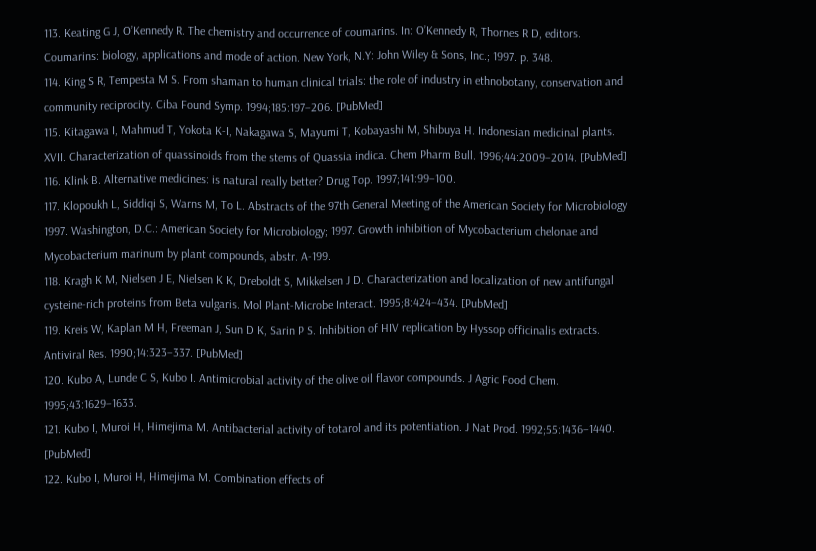113. Keating G J, O’Kennedy R. The chemistry and occurrence of coumarins. In: O’Kennedy R, Thornes R D, editors. Coumarins: biology, applications and mode of action. New York, N.Y: John Wiley & Sons, Inc.; 1997. p. 348.
114. King S R, Tempesta M S. From shaman to human clinical trials: the role of industry in ethnobotany, conservation and community reciprocity. Ciba Found Symp. 1994;185:197–206. [PubMed]
115. Kitagawa I, Mahmud T, Yokota K-I, Nakagawa S, Mayumi T, Kobayashi M, Shibuya H. Indonesian medicinal plants. XVII. Characterization of quassinoids from the stems of Quassia indica. Chem Pharm Bull. 1996;44:2009–2014. [PubMed]
116. Klink B. Alternative medicines: is natural really better? Drug Top. 1997;141:99–100.
117. Klopoukh L, Siddiqi S, Warns M, To L. Abstracts of the 97th General Meeting of the American Society for Microbiology 1997. Washington, D.C.: American Society for Microbiology; 1997. Growth inhibition of Mycobacterium chelonae and Mycobacterium marinum by plant compounds, abstr. A-199.
118. Kragh K M, Nielsen J E, Nielsen K K, Dreboldt S, Mikkelsen J D. Characterization and localization of new antifungal cysteine-rich proteins from Beta vulgaris. Mol Plant-Microbe Interact. 1995;8:424–434. [PubMed]
119. Kreis W, Kaplan M H, Freeman J, Sun D K, Sarin P S. Inhibition of HIV replication by Hyssop officinalis extracts. Antiviral Res. 1990;14:323–337. [PubMed]
120. Kubo A, Lunde C S, Kubo I. Antimicrobial activity of the olive oil flavor compounds. J Agric Food Chem. 1995;43:1629–1633.
121. Kubo I, Muroi H, Himejima M. Antibacterial activity of totarol and its potentiation. J Nat Prod. 1992;55:1436–1440. [PubMed]
122. Kubo I, Muroi H, Himejima M. Combination effects of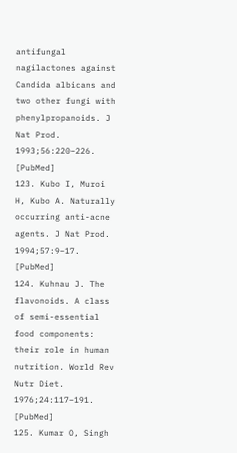antifungal nagilactones against Candida albicans and two other fungi with phenylpropanoids. J Nat Prod. 1993;56:220–226. [PubMed]
123. Kubo I, Muroi H, Kubo A. Naturally occurring anti-acne agents. J Nat Prod. 1994;57:9–17. [PubMed]
124. Kuhnau J. The flavonoids. A class of semi-essential food components: their role in human nutrition. World Rev Nutr Diet. 1976;24:117–191. [PubMed]
125. Kumar O, Singh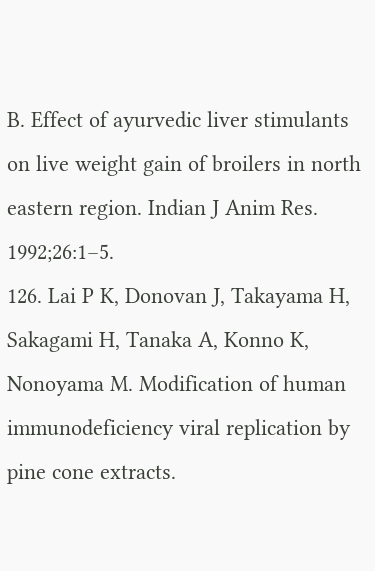B. Effect of ayurvedic liver stimulants on live weight gain of broilers in north eastern region. Indian J Anim Res. 1992;26:1–5.
126. Lai P K, Donovan J, Takayama H, Sakagami H, Tanaka A, Konno K, Nonoyama M. Modification of human immunodeficiency viral replication by pine cone extracts.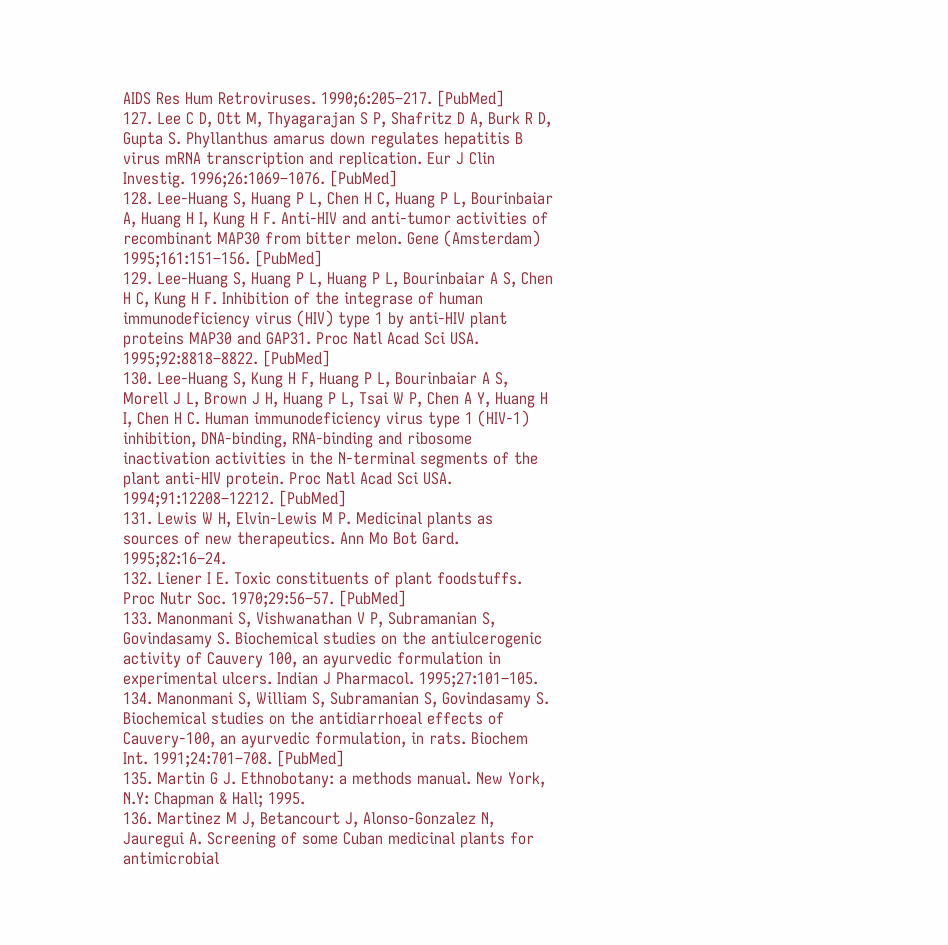AIDS Res Hum Retroviruses. 1990;6:205–217. [PubMed]
127. Lee C D, Ott M, Thyagarajan S P, Shafritz D A, Burk R D, Gupta S. Phyllanthus amarus down regulates hepatitis B virus mRNA transcription and replication. Eur J Clin Investig. 1996;26:1069–1076. [PubMed]
128. Lee-Huang S, Huang P L, Chen H C, Huang P L, Bourinbaiar A, Huang H I, Kung H F. Anti-HIV and anti-tumor activities of recombinant MAP30 from bitter melon. Gene (Amsterdam) 1995;161:151–156. [PubMed]
129. Lee-Huang S, Huang P L, Huang P L, Bourinbaiar A S, Chen H C, Kung H F. Inhibition of the integrase of human immunodeficiency virus (HIV) type 1 by anti-HIV plant proteins MAP30 and GAP31. Proc Natl Acad Sci USA. 1995;92:8818–8822. [PubMed]
130. Lee-Huang S, Kung H F, Huang P L, Bourinbaiar A S, Morell J L, Brown J H, Huang P L, Tsai W P, Chen A Y, Huang H I, Chen H C. Human immunodeficiency virus type 1 (HIV-1) inhibition, DNA-binding, RNA-binding and ribosome inactivation activities in the N-terminal segments of the plant anti-HIV protein. Proc Natl Acad Sci USA. 1994;91:12208–12212. [PubMed]
131. Lewis W H, Elvin-Lewis M P. Medicinal plants as sources of new therapeutics. Ann Mo Bot Gard. 1995;82:16–24.
132. Liener I E. Toxic constituents of plant foodstuffs. Proc Nutr Soc. 1970;29:56–57. [PubMed]
133. Manonmani S, Vishwanathan V P, Subramanian S, Govindasamy S. Biochemical studies on the antiulcerogenic activity of Cauvery 100, an ayurvedic formulation in experimental ulcers. Indian J Pharmacol. 1995;27:101–105.
134. Manonmani S, William S, Subramanian S, Govindasamy S. Biochemical studies on the antidiarrhoeal effects of Cauvery-100, an ayurvedic formulation, in rats. Biochem Int. 1991;24:701–708. [PubMed]
135. Martin G J. Ethnobotany: a methods manual. New York, N.Y: Chapman & Hall; 1995.
136. Martinez M J, Betancourt J, Alonso-Gonzalez N, Jauregui A. Screening of some Cuban medicinal plants for antimicrobial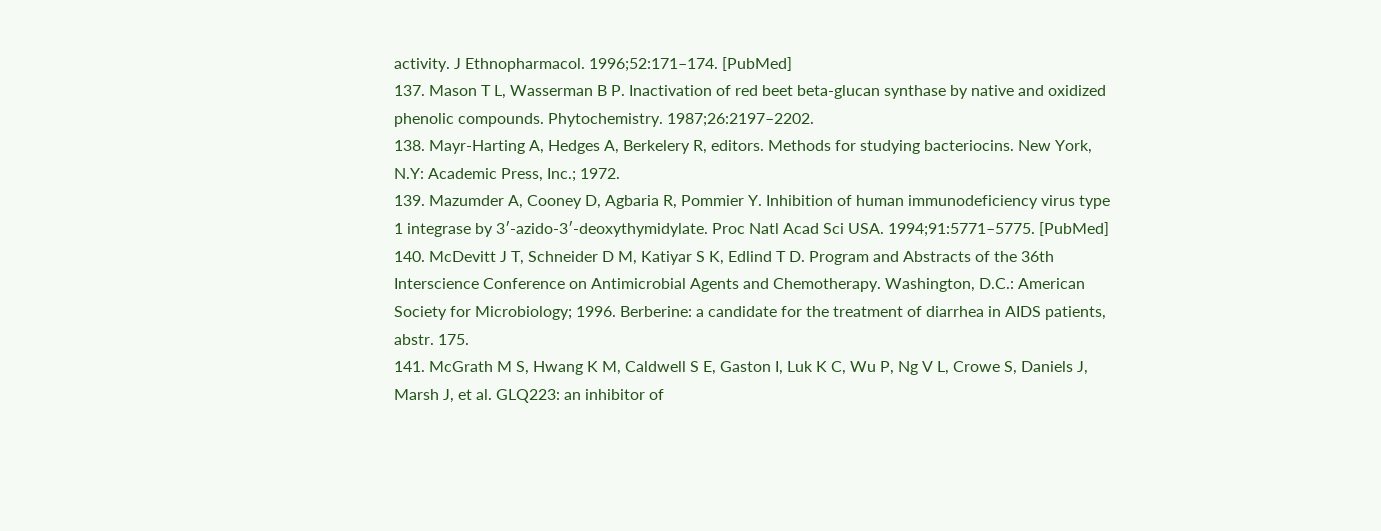activity. J Ethnopharmacol. 1996;52:171–174. [PubMed]
137. Mason T L, Wasserman B P. Inactivation of red beet beta-glucan synthase by native and oxidized phenolic compounds. Phytochemistry. 1987;26:2197–2202.
138. Mayr-Harting A, Hedges A, Berkelery R, editors. Methods for studying bacteriocins. New York, N.Y: Academic Press, Inc.; 1972.
139. Mazumder A, Cooney D, Agbaria R, Pommier Y. Inhibition of human immunodeficiency virus type 1 integrase by 3′-azido-3′-deoxythymidylate. Proc Natl Acad Sci USA. 1994;91:5771–5775. [PubMed]
140. McDevitt J T, Schneider D M, Katiyar S K, Edlind T D. Program and Abstracts of the 36th Interscience Conference on Antimicrobial Agents and Chemotherapy. Washington, D.C.: American Society for Microbiology; 1996. Berberine: a candidate for the treatment of diarrhea in AIDS patients, abstr. 175.
141. McGrath M S, Hwang K M, Caldwell S E, Gaston I, Luk K C, Wu P, Ng V L, Crowe S, Daniels J, Marsh J, et al. GLQ223: an inhibitor of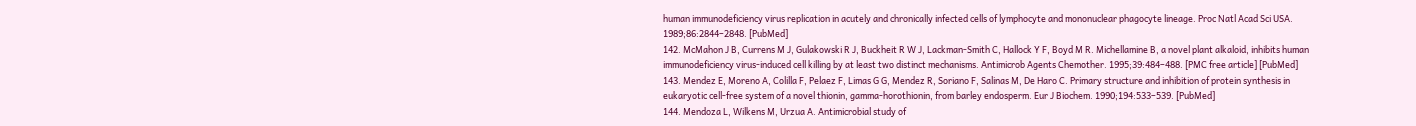human immunodeficiency virus replication in acutely and chronically infected cells of lymphocyte and mononuclear phagocyte lineage. Proc Natl Acad Sci USA. 1989;86:2844–2848. [PubMed]
142. McMahon J B, Currens M J, Gulakowski R J, Buckheit R W J, Lackman-Smith C, Hallock Y F, Boyd M R. Michellamine B, a novel plant alkaloid, inhibits human immunodeficiency virus-induced cell killing by at least two distinct mechanisms. Antimicrob Agents Chemother. 1995;39:484–488. [PMC free article] [PubMed]
143. Mendez E, Moreno A, Colilla F, Pelaez F, Limas G G, Mendez R, Soriano F, Salinas M, De Haro C. Primary structure and inhibition of protein synthesis in eukaryotic cell-free system of a novel thionin, gamma-horothionin, from barley endosperm. Eur J Biochem. 1990;194:533–539. [PubMed]
144. Mendoza L, Wilkens M, Urzua A. Antimicrobial study of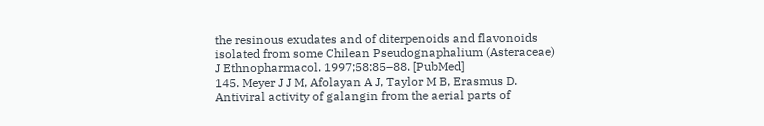the resinous exudates and of diterpenoids and flavonoids isolated from some Chilean Pseudognaphalium (Asteraceae) J Ethnopharmacol. 1997;58:85–88. [PubMed]
145. Meyer J J M, Afolayan A J, Taylor M B, Erasmus D. Antiviral activity of galangin from the aerial parts of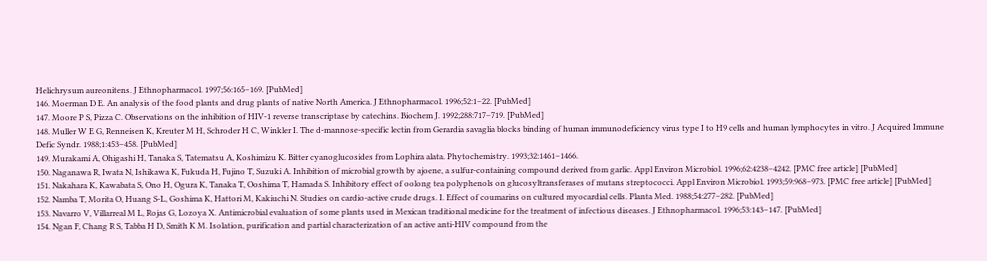Helichrysum aureonitens. J Ethnopharmacol. 1997;56:165–169. [PubMed]
146. Moerman D E. An analysis of the food plants and drug plants of native North America. J Ethnopharmacol. 1996;52:1–22. [PubMed]
147. Moore P S, Pizza C. Observations on the inhibition of HIV-1 reverse transcriptase by catechins. Biochem J. 1992;288:717–719. [PubMed]
148. Muller W E G, Renneisen K, Kreuter M H, Schroder H C, Winkler I. The d-mannose-specific lectin from Gerardia savaglia blocks binding of human immunodeficiency virus type I to H9 cells and human lymphocytes in vitro. J Acquired Immune Defic Syndr. 1988;1:453–458. [PubMed]
149. Murakami A, Ohigashi H, Tanaka S, Tatematsu A, Koshimizu K. Bitter cyanoglucosides from Lophira alata. Phytochemistry. 1993;32:1461–1466.
150. Naganawa R, Iwata N, Ishikawa K, Fukuda H, Fujino T, Suzuki A. Inhibition of microbial growth by ajoene, a sulfur-containing compound derived from garlic. Appl Environ Microbiol. 1996;62:4238–4242. [PMC free article] [PubMed]
151. Nakahara K, Kawabata S, Ono H, Ogura K, Tanaka T, Ooshima T, Hamada S. Inhibitory effect of oolong tea polyphenols on glucosyltransferases of mutans streptococci. Appl Environ Microbiol. 1993;59:968–973. [PMC free article] [PubMed]
152. Namba T, Morita O, Huang S-L, Goshima K, Hattori M, Kakiuchi N. Studies on cardio-active crude drugs. I. Effect of coumarins on cultured myocardial cells. Planta Med. 1988;54:277–282. [PubMed]
153. Navarro V, Villarreal M L, Rojas G, Lozoya X. Antimicrobial evaluation of some plants used in Mexican traditional medicine for the treatment of infectious diseases. J Ethnopharmacol. 1996;53:143–147. [PubMed]
154. Ngan F, Chang R S, Tabba H D, Smith K M. Isolation, purification and partial characterization of an active anti-HIV compound from the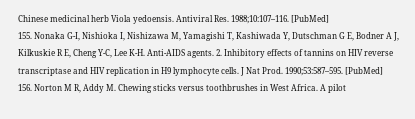Chinese medicinal herb Viola yedoensis. Antiviral Res. 1988;10:107–116. [PubMed]
155. Nonaka G-I, Nishioka I, Nishizawa M, Yamagishi T, Kashiwada Y, Dutschman G E, Bodner A J, Kilkuskie R E, Cheng Y-C, Lee K-H. Anti-AIDS agents. 2. Inhibitory effects of tannins on HIV reverse transcriptase and HIV replication in H9 lymphocyte cells. J Nat Prod. 1990;53:587–595. [PubMed]
156. Norton M R, Addy M. Chewing sticks versus toothbrushes in West Africa. A pilot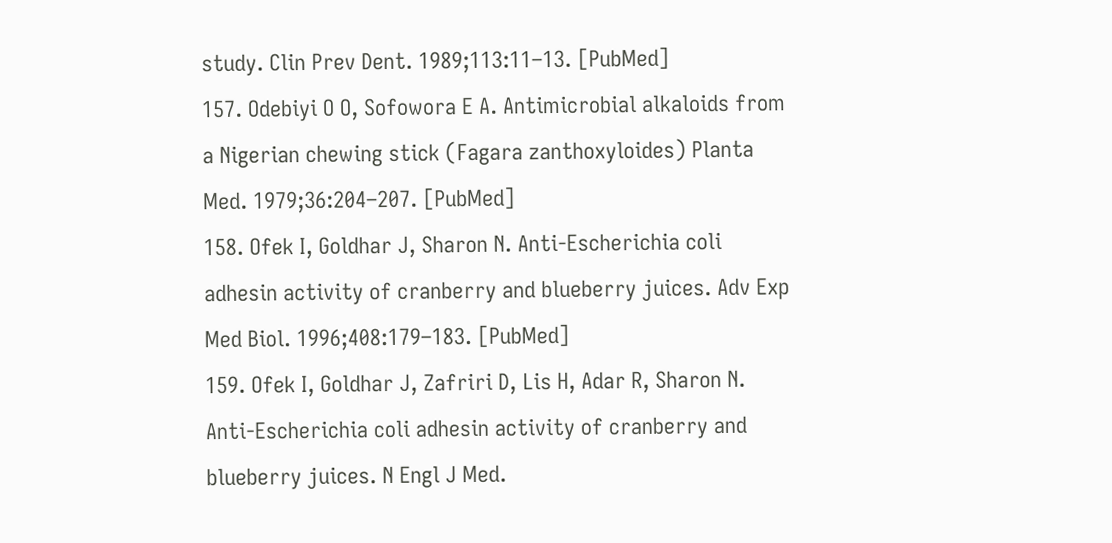study. Clin Prev Dent. 1989;113:11–13. [PubMed]
157. Odebiyi O O, Sofowora E A. Antimicrobial alkaloids from a Nigerian chewing stick (Fagara zanthoxyloides) Planta Med. 1979;36:204–207. [PubMed]
158. Ofek I, Goldhar J, Sharon N. Anti-Escherichia coli adhesin activity of cranberry and blueberry juices. Adv Exp Med Biol. 1996;408:179–183. [PubMed]
159. Ofek I, Goldhar J, Zafriri D, Lis H, Adar R, Sharon N. Anti-Escherichia coli adhesin activity of cranberry and blueberry juices. N Engl J Med.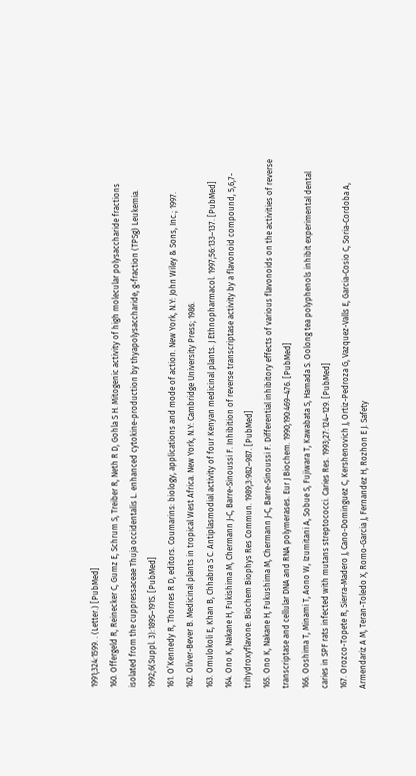1991;324:1599. . (Letter.) [PubMed]
160. Offergeld R, Reinecker C, Gumz E, Schrum S, Treiber R, Neth R D, Gohla S H. Mitogenic activity of high molecular polysaccharide fractions isolated from the cuppressaceae Thuja occidentalis L. enhanced cytokine-production by thyapolysaccharide, g-fraction (TPSg) Leukemia. 1992;6(Suppl. 3):189S–191S. [PubMed]
161. O’Kennedy R, Thornes R D, editors. Coumarins: biology, applications and mode of action. New York, N.Y: John Wiley & Sons, Inc.; 1997.
162. Oliver-Bever B. Medicinal plants in tropical West Africa. New York, N.Y: Cambridge University Press; 1986.
163. Omulokoli E, Khan B, Chhabra S C. Antiplasmodial activity of four Kenyan medicinal plants. J Ethnopharmacol. 1997;56:133–137. [PubMed]
164. Ono K, Nakane H, Fukishima M, Chermann J-C, Barre-Sinoussi F. Inhibition of reverse transcriptase activity by a flavonoid compound, 5,6,7-trihydroxyflavone. Biochem Biophys Res Commun. 1989;3:982–987. [PubMed]
165. Ono K, Nakane H, Fukushima M, Chermann J-C, Barre-Sinoussi F. Differential inhibitory effects of various flavonoids on the activities of reverse transcriptase and cellular DNA and RNA polymerases. Eur J Biochem. 1990;190:469–476. [PubMed]
166. Ooshima T, Minami T, Aono W, Izumitani A, Sobue S, Fujiwara T, Kawabata S, Hamada S. Oolong tea polyphenols inhibit experimental dental caries in SPF rats infected with mutans streptococci. Caries Res. 1993;27:124–129. [PubMed]
167. Orozco-Topete R, Sierra-Madero J, Cano-Dominguez C, Kershenovich J, Ortiz-Pedroza G, Vazquez-Valls E, Garcia-Cosio C, Soria-Cordoba A, Armendariz A M, Teran-Toledo X, Romo-Garcia J, Fernandez H, Rozhon E J. Safety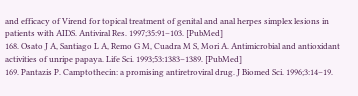and efficacy of Virend for topical treatment of genital and anal herpes simplex lesions in patients with AIDS. Antiviral Res. 1997;35:91–103. [PubMed]
168. Osato J A, Santiago L A, Remo G M, Cuadra M S, Mori A. Antimicrobial and antioxidant activities of unripe papaya. Life Sci. 1993;53:1383–1389. [PubMed]
169. Pantazis P. Camptothecin: a promising antiretroviral drug. J Biomed Sci. 1996;3:14–19.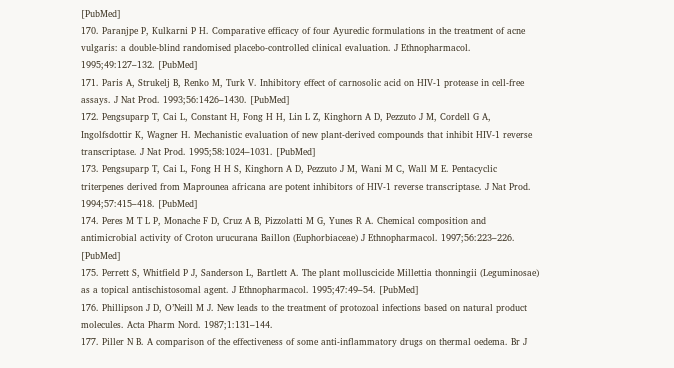[PubMed]
170. Paranjpe P, Kulkarni P H. Comparative efficacy of four Ayuredic formulations in the treatment of acne vulgaris: a double-blind randomised placebo-controlled clinical evaluation. J Ethnopharmacol. 1995;49:127–132. [PubMed]
171. Paris A, Strukelj B, Renko M, Turk V. Inhibitory effect of carnosolic acid on HIV-1 protease in cell-free assays. J Nat Prod. 1993;56:1426–1430. [PubMed]
172. Pengsuparp T, Cai L, Constant H, Fong H H, Lin L Z, Kinghorn A D, Pezzuto J M, Cordell G A, Ingolfsdottir K, Wagner H. Mechanistic evaluation of new plant-derived compounds that inhibit HIV-1 reverse transcriptase. J Nat Prod. 1995;58:1024–1031. [PubMed]
173. Pengsuparp T, Cai L, Fong H H S, Kinghorn A D, Pezzuto J M, Wani M C, Wall M E. Pentacyclic triterpenes derived from Maprounea africana are potent inhibitors of HIV-1 reverse transcriptase. J Nat Prod. 1994;57:415–418. [PubMed]
174. Peres M T L P, Monache F D, Cruz A B, Pizzolatti M G, Yunes R A. Chemical composition and antimicrobial activity of Croton urucurana Baillon (Euphorbiaceae) J Ethnopharmacol. 1997;56:223–226. [PubMed]
175. Perrett S, Whitfield P J, Sanderson L, Bartlett A. The plant molluscicide Millettia thonningii (Leguminosae) as a topical antischistosomal agent. J Ethnopharmacol. 1995;47:49–54. [PubMed]
176. Phillipson J D, O’Neill M J. New leads to the treatment of protozoal infections based on natural product molecules. Acta Pharm Nord. 1987;1:131–144.
177. Piller N B. A comparison of the effectiveness of some anti-inflammatory drugs on thermal oedema. Br J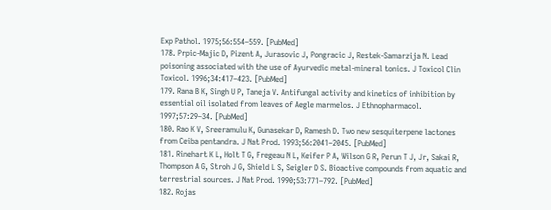Exp Pathol. 1975;56:554–559. [PubMed]
178. Prpic-Majic D, Pizent A, Jurasovic J, Pongracic J, Restek-Samarzija N. Lead poisoning associated with the use of Ayurvedic metal-mineral tonics. J Toxicol Clin Toxicol. 1996;34:417–423. [PubMed]
179. Rana B K, Singh U P, Taneja V. Antifungal activity and kinetics of inhibition by essential oil isolated from leaves of Aegle marmelos. J Ethnopharmacol. 1997;57:29–34. [PubMed]
180. Rao K V, Sreeramulu K, Gunasekar D, Ramesh D. Two new sesquiterpene lactones from Ceiba pentandra. J Nat Prod. 1993;56:2041–2045. [PubMed]
181. Rinehart K L, Holt T G, Fregeau N L, Keifer P A, Wilson G R, Perun T J, Jr, Sakai R, Thompson A G, Stroh J G, Shield L S, Seigler D S. Bioactive compounds from aquatic and terrestrial sources. J Nat Prod. 1990;53:771–792. [PubMed]
182. Rojas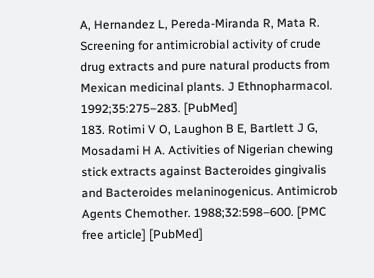A, Hernandez L, Pereda-Miranda R, Mata R. Screening for antimicrobial activity of crude drug extracts and pure natural products from Mexican medicinal plants. J Ethnopharmacol. 1992;35:275–283. [PubMed]
183. Rotimi V O, Laughon B E, Bartlett J G, Mosadami H A. Activities of Nigerian chewing stick extracts against Bacteroides gingivalis and Bacteroides melaninogenicus. Antimicrob Agents Chemother. 1988;32:598–600. [PMC free article] [PubMed]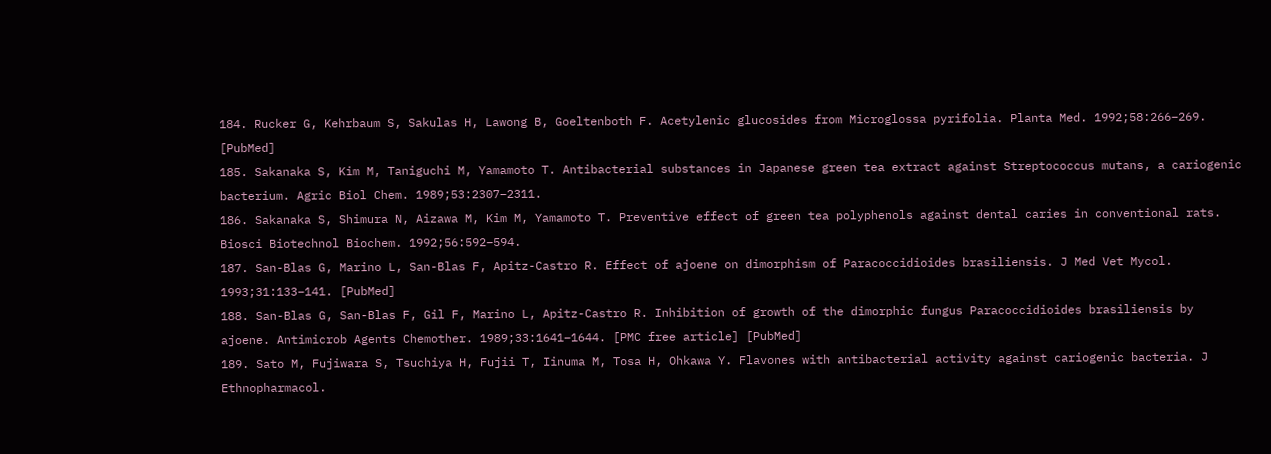184. Rucker G, Kehrbaum S, Sakulas H, Lawong B, Goeltenboth F. Acetylenic glucosides from Microglossa pyrifolia. Planta Med. 1992;58:266–269. [PubMed]
185. Sakanaka S, Kim M, Taniguchi M, Yamamoto T. Antibacterial substances in Japanese green tea extract against Streptococcus mutans, a cariogenic bacterium. Agric Biol Chem. 1989;53:2307–2311.
186. Sakanaka S, Shimura N, Aizawa M, Kim M, Yamamoto T. Preventive effect of green tea polyphenols against dental caries in conventional rats. Biosci Biotechnol Biochem. 1992;56:592–594.
187. San-Blas G, Marino L, San-Blas F, Apitz-Castro R. Effect of ajoene on dimorphism of Paracoccidioides brasiliensis. J Med Vet Mycol. 1993;31:133–141. [PubMed]
188. San-Blas G, San-Blas F, Gil F, Marino L, Apitz-Castro R. Inhibition of growth of the dimorphic fungus Paracoccidioides brasiliensis by ajoene. Antimicrob Agents Chemother. 1989;33:1641–1644. [PMC free article] [PubMed]
189. Sato M, Fujiwara S, Tsuchiya H, Fujii T, Iinuma M, Tosa H, Ohkawa Y. Flavones with antibacterial activity against cariogenic bacteria. J Ethnopharmacol.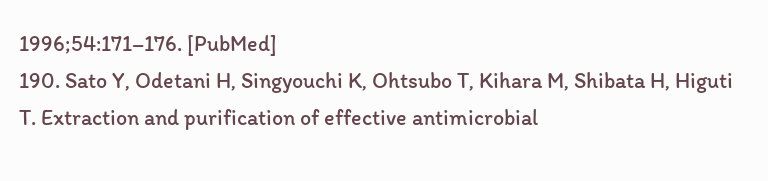1996;54:171–176. [PubMed]
190. Sato Y, Odetani H, Singyouchi K, Ohtsubo T, Kihara M, Shibata H, Higuti T. Extraction and purification of effective antimicrobial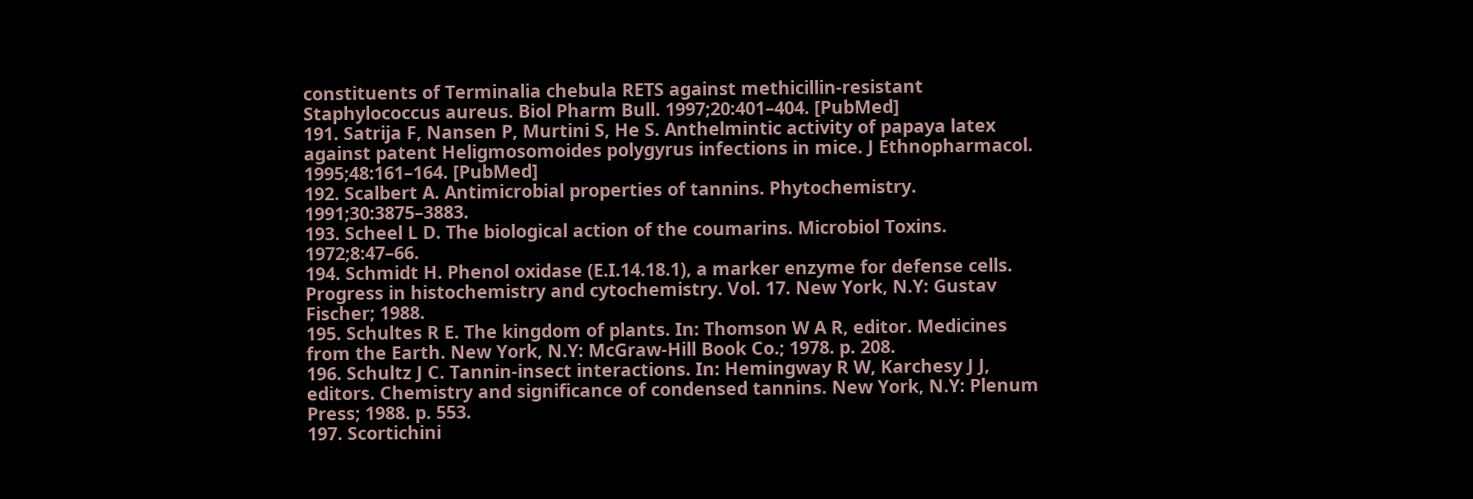constituents of Terminalia chebula RETS against methicillin-resistant Staphylococcus aureus. Biol Pharm Bull. 1997;20:401–404. [PubMed]
191. Satrija F, Nansen P, Murtini S, He S. Anthelmintic activity of papaya latex against patent Heligmosomoides polygyrus infections in mice. J Ethnopharmacol. 1995;48:161–164. [PubMed]
192. Scalbert A. Antimicrobial properties of tannins. Phytochemistry. 1991;30:3875–3883.
193. Scheel L D. The biological action of the coumarins. Microbiol Toxins. 1972;8:47–66.
194. Schmidt H. Phenol oxidase (E.I.14.18.1), a marker enzyme for defense cells. Progress in histochemistry and cytochemistry. Vol. 17. New York, N.Y: Gustav Fischer; 1988.
195. Schultes R E. The kingdom of plants. In: Thomson W A R, editor. Medicines from the Earth. New York, N.Y: McGraw-Hill Book Co.; 1978. p. 208.
196. Schultz J C. Tannin-insect interactions. In: Hemingway R W, Karchesy J J, editors. Chemistry and significance of condensed tannins. New York, N.Y: Plenum Press; 1988. p. 553.
197. Scortichini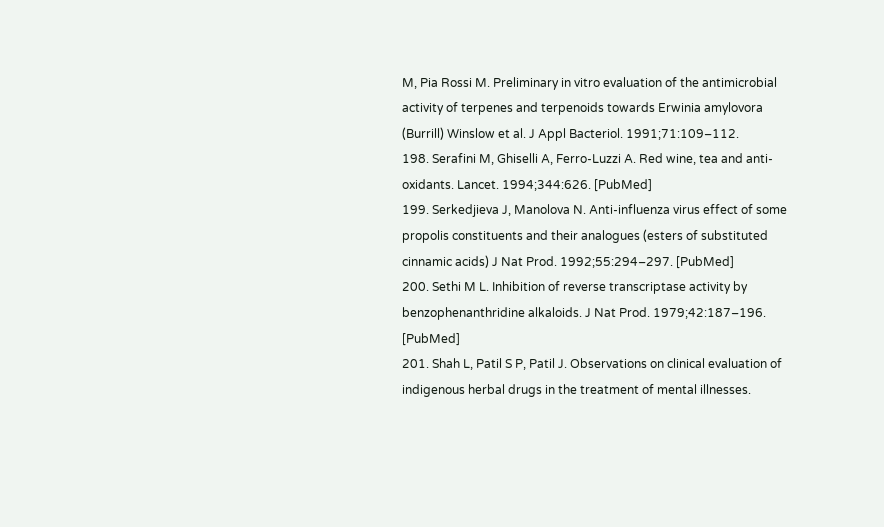M, Pia Rossi M. Preliminary in vitro evaluation of the antimicrobial activity of terpenes and terpenoids towards Erwinia amylovora (Burrill) Winslow et al. J Appl Bacteriol. 1991;71:109–112.
198. Serafini M, Ghiselli A, Ferro-Luzzi A. Red wine, tea and anti-oxidants. Lancet. 1994;344:626. [PubMed]
199. Serkedjieva J, Manolova N. Anti-influenza virus effect of some propolis constituents and their analogues (esters of substituted cinnamic acids) J Nat Prod. 1992;55:294–297. [PubMed]
200. Sethi M L. Inhibition of reverse transcriptase activity by benzophenanthridine alkaloids. J Nat Prod. 1979;42:187–196. [PubMed]
201. Shah L, Patil S P, Patil J. Observations on clinical evaluation of indigenous herbal drugs in the treatment of mental illnesses.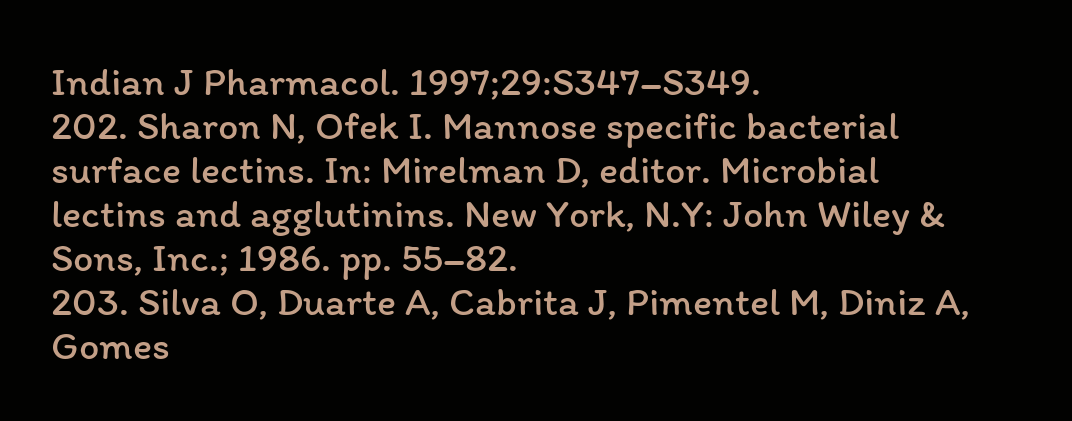Indian J Pharmacol. 1997;29:S347–S349.
202. Sharon N, Ofek I. Mannose specific bacterial surface lectins. In: Mirelman D, editor. Microbial lectins and agglutinins. New York, N.Y: John Wiley & Sons, Inc.; 1986. pp. 55–82.
203. Silva O, Duarte A, Cabrita J, Pimentel M, Diniz A, Gomes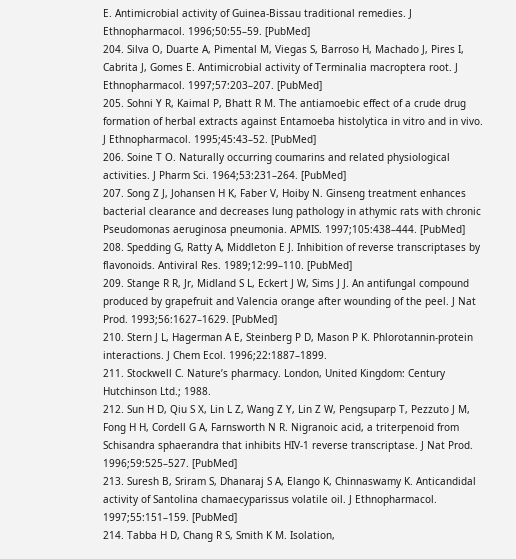E. Antimicrobial activity of Guinea-Bissau traditional remedies. J Ethnopharmacol. 1996;50:55–59. [PubMed]
204. Silva O, Duarte A, Pimental M, Viegas S, Barroso H, Machado J, Pires I, Cabrita J, Gomes E. Antimicrobial activity of Terminalia macroptera root. J Ethnopharmacol. 1997;57:203–207. [PubMed]
205. Sohni Y R, Kaimal P, Bhatt R M. The antiamoebic effect of a crude drug formation of herbal extracts against Entamoeba histolytica in vitro and in vivo. J Ethnopharmacol. 1995;45:43–52. [PubMed]
206. Soine T O. Naturally occurring coumarins and related physiological activities. J Pharm Sci. 1964;53:231–264. [PubMed]
207. Song Z J, Johansen H K, Faber V, Hoiby N. Ginseng treatment enhances bacterial clearance and decreases lung pathology in athymic rats with chronic Pseudomonas aeruginosa pneumonia. APMIS. 1997;105:438–444. [PubMed]
208. Spedding G, Ratty A, Middleton E J. Inhibition of reverse transcriptases by flavonoids. Antiviral Res. 1989;12:99–110. [PubMed]
209. Stange R R, Jr, Midland S L, Eckert J W, Sims J J. An antifungal compound produced by grapefruit and Valencia orange after wounding of the peel. J Nat Prod. 1993;56:1627–1629. [PubMed]
210. Stern J L, Hagerman A E, Steinberg P D, Mason P K. Phlorotannin-protein interactions. J Chem Ecol. 1996;22:1887–1899.
211. Stockwell C. Nature’s pharmacy. London, United Kingdom: Century Hutchinson Ltd.; 1988.
212. Sun H D, Qiu S X, Lin L Z, Wang Z Y, Lin Z W, Pengsuparp T, Pezzuto J M, Fong H H, Cordell G A, Farnsworth N R. Nigranoic acid, a triterpenoid from Schisandra sphaerandra that inhibits HIV-1 reverse transcriptase. J Nat Prod. 1996;59:525–527. [PubMed]
213. Suresh B, Sriram S, Dhanaraj S A, Elango K, Chinnaswamy K. Anticandidal activity of Santolina chamaecyparissus volatile oil. J Ethnopharmacol. 1997;55:151–159. [PubMed]
214. Tabba H D, Chang R S, Smith K M. Isolation,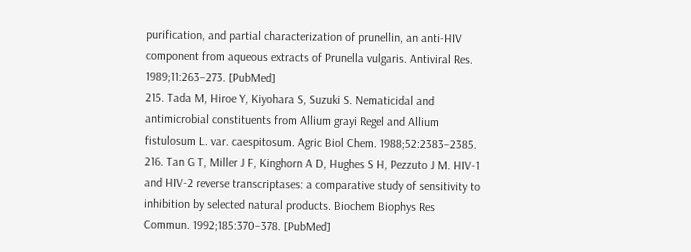purification, and partial characterization of prunellin, an anti-HIV component from aqueous extracts of Prunella vulgaris. Antiviral Res. 1989;11:263–273. [PubMed]
215. Tada M, Hiroe Y, Kiyohara S, Suzuki S. Nematicidal and antimicrobial constituents from Allium grayi Regel and Allium fistulosum L. var. caespitosum. Agric Biol Chem. 1988;52:2383–2385.
216. Tan G T, Miller J F, Kinghorn A D, Hughes S H, Pezzuto J M. HIV-1 and HIV-2 reverse transcriptases: a comparative study of sensitivity to inhibition by selected natural products. Biochem Biophys Res Commun. 1992;185:370–378. [PubMed]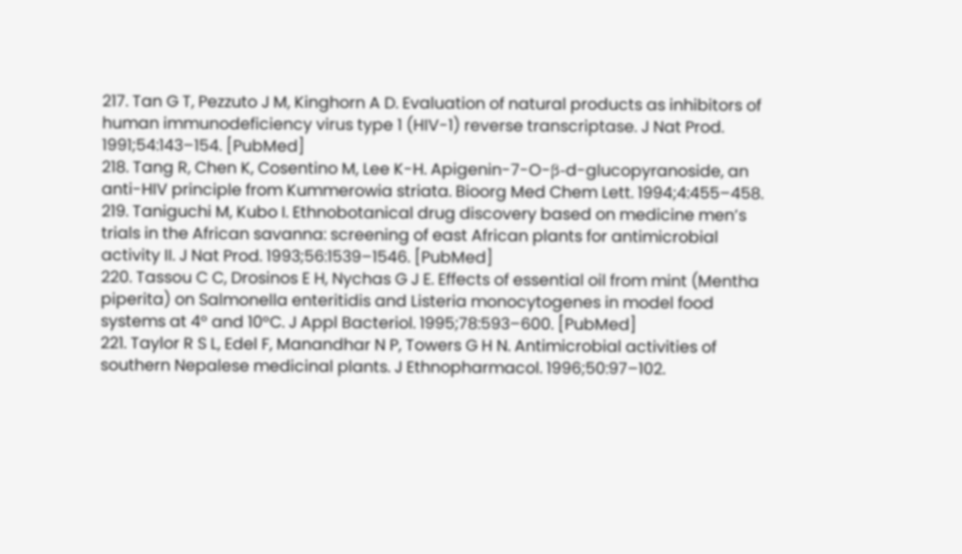217. Tan G T, Pezzuto J M, Kinghorn A D. Evaluation of natural products as inhibitors of human immunodeficiency virus type 1 (HIV-1) reverse transcriptase. J Nat Prod. 1991;54:143–154. [PubMed]
218. Tang R, Chen K, Cosentino M, Lee K-H. Apigenin-7-O-β-d-glucopyranoside, an anti-HIV principle from Kummerowia striata. Bioorg Med Chem Lett. 1994;4:455–458.
219. Taniguchi M, Kubo I. Ethnobotanical drug discovery based on medicine men’s trials in the African savanna: screening of east African plants for antimicrobial activity II. J Nat Prod. 1993;56:1539–1546. [PubMed]
220. Tassou C C, Drosinos E H, Nychas G J E. Effects of essential oil from mint (Mentha piperita) on Salmonella enteritidis and Listeria monocytogenes in model food systems at 4° and 10°C. J Appl Bacteriol. 1995;78:593–600. [PubMed]
221. Taylor R S L, Edel F, Manandhar N P, Towers G H N. Antimicrobial activities of southern Nepalese medicinal plants. J Ethnopharmacol. 1996;50:97–102.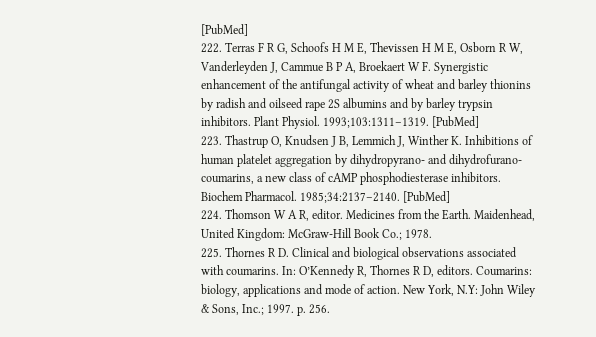[PubMed]
222. Terras F R G, Schoofs H M E, Thevissen H M E, Osborn R W, Vanderleyden J, Cammue B P A, Broekaert W F. Synergistic enhancement of the antifungal activity of wheat and barley thionins by radish and oilseed rape 2S albumins and by barley trypsin inhibitors. Plant Physiol. 1993;103:1311–1319. [PubMed]
223. Thastrup O, Knudsen J B, Lemmich J, Winther K. Inhibitions of human platelet aggregation by dihydropyrano- and dihydrofurano-coumarins, a new class of cAMP phosphodiesterase inhibitors. Biochem Pharmacol. 1985;34:2137–2140. [PubMed]
224. Thomson W A R, editor. Medicines from the Earth. Maidenhead, United Kingdom: McGraw-Hill Book Co.; 1978.
225. Thornes R D. Clinical and biological observations associated with coumarins. In: O’Kennedy R, Thornes R D, editors. Coumarins: biology, applications and mode of action. New York, N.Y: John Wiley & Sons, Inc.; 1997. p. 256.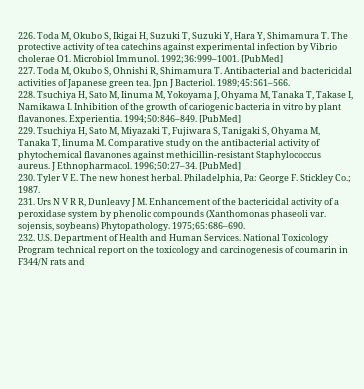226. Toda M, Okubo S, Ikigai H, Suzuki T, Suzuki Y, Hara Y, Shimamura T. The protective activity of tea catechins against experimental infection by Vibrio cholerae O1. Microbiol Immunol. 1992;36:999–1001. [PubMed]
227. Toda M, Okubo S, Ohnishi R, Shimamura T. Antibacterial and bactericidal activities of Japanese green tea. Jpn J Bacteriol. 1989;45:561–566.
228. Tsuchiya H, Sato M, Iinuma M, Yokoyama J, Ohyama M, Tanaka T, Takase I, Namikawa I. Inhibition of the growth of cariogenic bacteria in vitro by plant flavanones. Experientia. 1994;50:846–849. [PubMed]
229. Tsuchiya H, Sato M, Miyazaki T, Fujiwara S, Tanigaki S, Ohyama M, Tanaka T, Iinuma M. Comparative study on the antibacterial activity of phytochemical flavanones against methicillin-resistant Staphylococcus aureus. J Ethnopharmacol. 1996;50:27–34. [PubMed]
230. Tyler V E. The new honest herbal. Philadelphia, Pa: George F. Stickley Co.; 1987.
231. Urs N V R R, Dunleavy J M. Enhancement of the bactericidal activity of a peroxidase system by phenolic compounds (Xanthomonas phaseoli var. sojensis, soybeans) Phytopathology. 1975;65:686–690.
232. U.S. Department of Health and Human Services. National Toxicology Program technical report on the toxicology and carcinogenesis of coumarin in F344/N rats and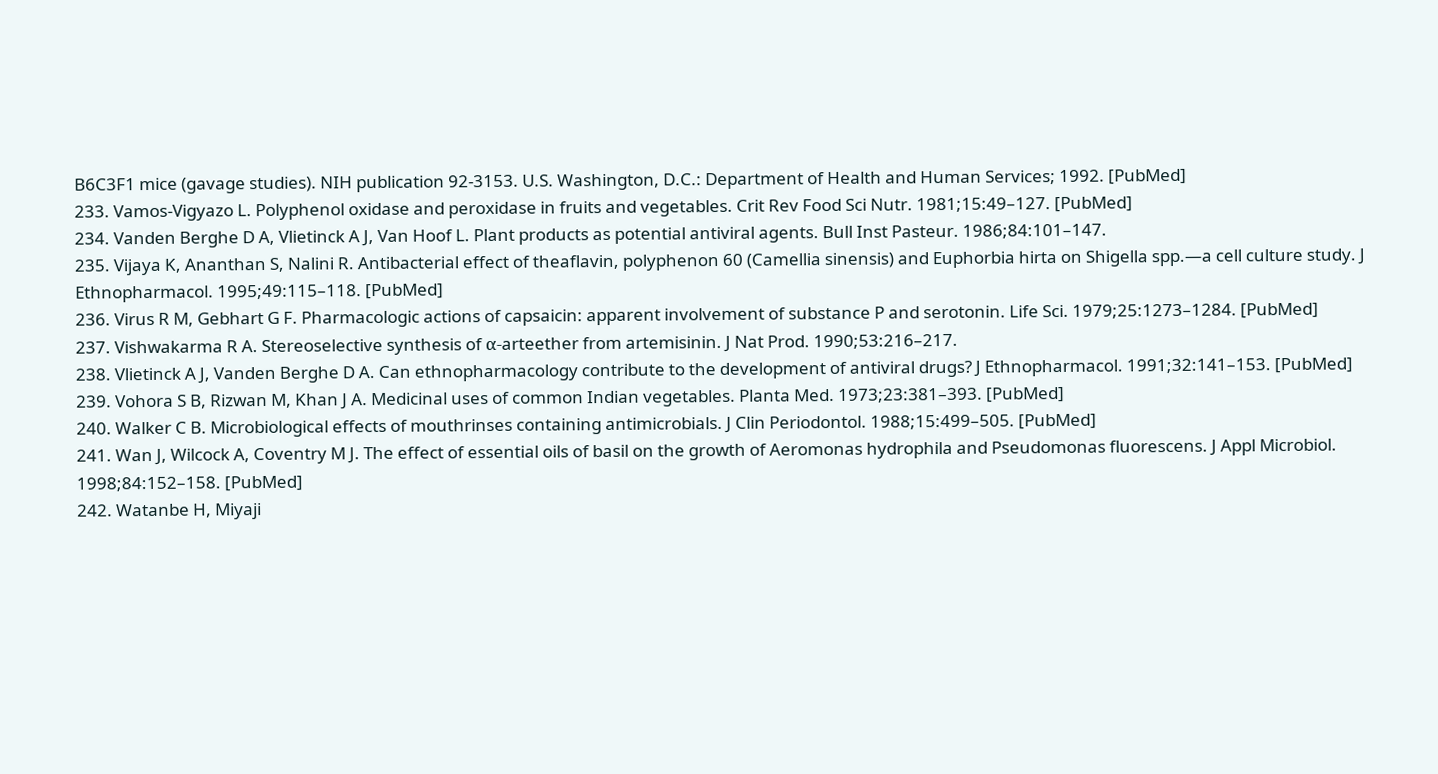B6C3F1 mice (gavage studies). NIH publication 92-3153. U.S. Washington, D.C.: Department of Health and Human Services; 1992. [PubMed]
233. Vamos-Vigyazo L. Polyphenol oxidase and peroxidase in fruits and vegetables. Crit Rev Food Sci Nutr. 1981;15:49–127. [PubMed]
234. Vanden Berghe D A, Vlietinck A J, Van Hoof L. Plant products as potential antiviral agents. Bull Inst Pasteur. 1986;84:101–147.
235. Vijaya K, Ananthan S, Nalini R. Antibacterial effect of theaflavin, polyphenon 60 (Camellia sinensis) and Euphorbia hirta on Shigella spp.—a cell culture study. J Ethnopharmacol. 1995;49:115–118. [PubMed]
236. Virus R M, Gebhart G F. Pharmacologic actions of capsaicin: apparent involvement of substance P and serotonin. Life Sci. 1979;25:1273–1284. [PubMed]
237. Vishwakarma R A. Stereoselective synthesis of α-arteether from artemisinin. J Nat Prod. 1990;53:216–217.
238. Vlietinck A J, Vanden Berghe D A. Can ethnopharmacology contribute to the development of antiviral drugs? J Ethnopharmacol. 1991;32:141–153. [PubMed]
239. Vohora S B, Rizwan M, Khan J A. Medicinal uses of common Indian vegetables. Planta Med. 1973;23:381–393. [PubMed]
240. Walker C B. Microbiological effects of mouthrinses containing antimicrobials. J Clin Periodontol. 1988;15:499–505. [PubMed]
241. Wan J, Wilcock A, Coventry M J. The effect of essential oils of basil on the growth of Aeromonas hydrophila and Pseudomonas fluorescens. J Appl Microbiol. 1998;84:152–158. [PubMed]
242. Watanbe H, Miyaji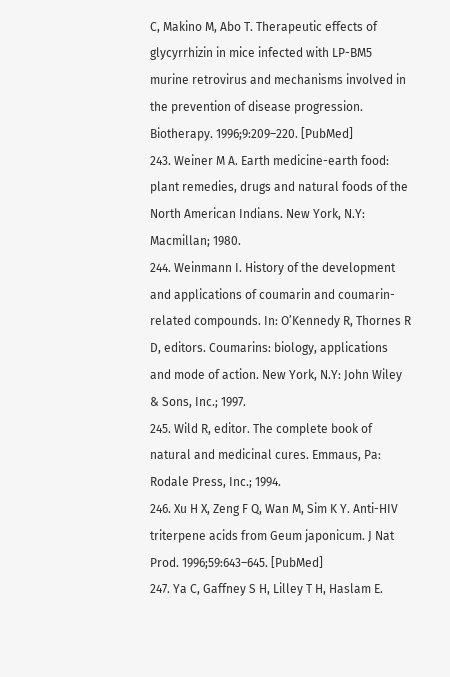C, Makino M, Abo T. Therapeutic effects of glycyrrhizin in mice infected with LP-BM5 murine retrovirus and mechanisms involved in the prevention of disease progression. Biotherapy. 1996;9:209–220. [PubMed]
243. Weiner M A. Earth medicine-earth food: plant remedies, drugs and natural foods of the North American Indians. New York, N.Y: Macmillan; 1980.
244. Weinmann I. History of the development and applications of coumarin and coumarin-related compounds. In: O’Kennedy R, Thornes R D, editors. Coumarins: biology, applications and mode of action. New York, N.Y: John Wiley & Sons, Inc.; 1997.
245. Wild R, editor. The complete book of natural and medicinal cures. Emmaus, Pa: Rodale Press, Inc.; 1994.
246. Xu H X, Zeng F Q, Wan M, Sim K Y. Anti-HIV triterpene acids from Geum japonicum. J Nat Prod. 1996;59:643–645. [PubMed]
247. Ya C, Gaffney S H, Lilley T H, Haslam E.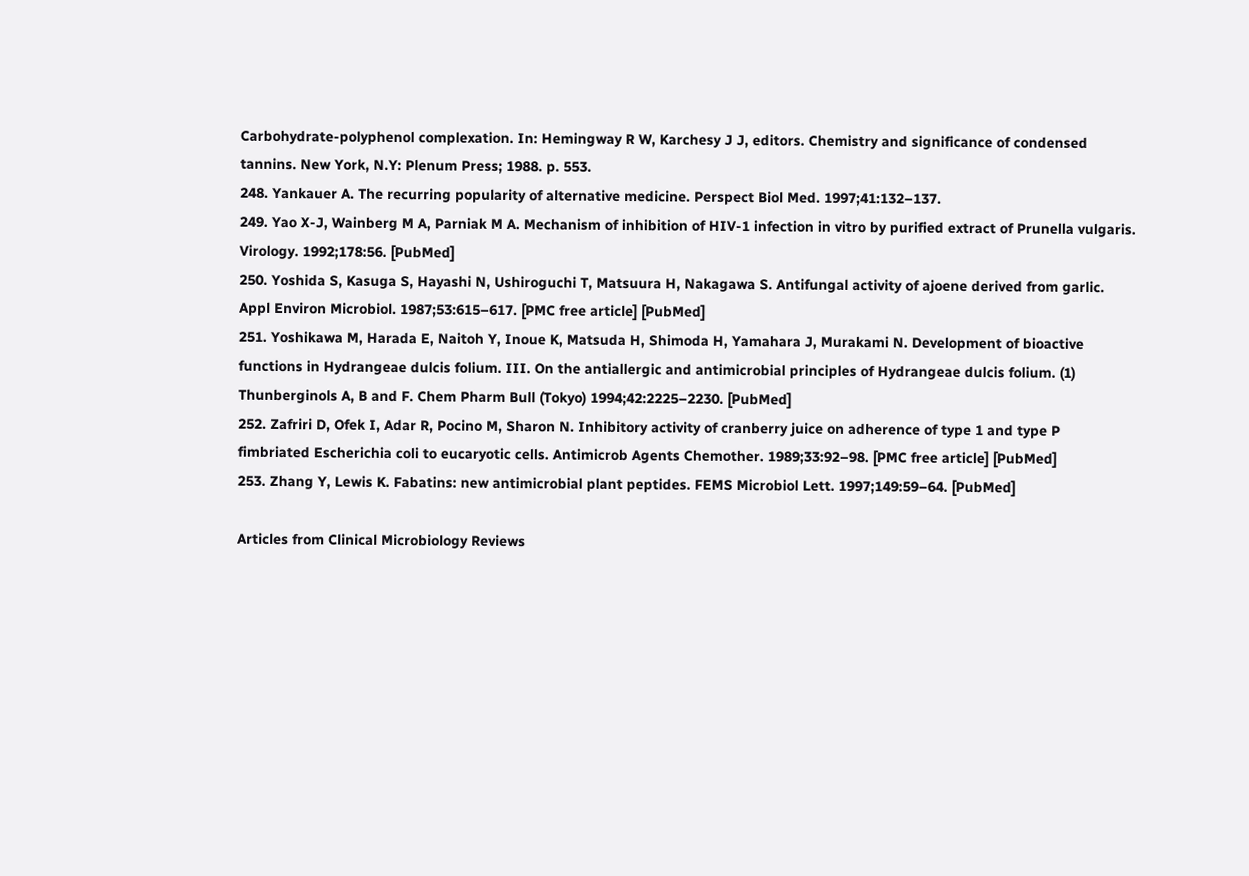Carbohydrate-polyphenol complexation. In: Hemingway R W, Karchesy J J, editors. Chemistry and significance of condensed tannins. New York, N.Y: Plenum Press; 1988. p. 553.
248. Yankauer A. The recurring popularity of alternative medicine. Perspect Biol Med. 1997;41:132–137.
249. Yao X-J, Wainberg M A, Parniak M A. Mechanism of inhibition of HIV-1 infection in vitro by purified extract of Prunella vulgaris. Virology. 1992;178:56. [PubMed]
250. Yoshida S, Kasuga S, Hayashi N, Ushiroguchi T, Matsuura H, Nakagawa S. Antifungal activity of ajoene derived from garlic. Appl Environ Microbiol. 1987;53:615–617. [PMC free article] [PubMed]
251. Yoshikawa M, Harada E, Naitoh Y, Inoue K, Matsuda H, Shimoda H, Yamahara J, Murakami N. Development of bioactive functions in Hydrangeae dulcis folium. III. On the antiallergic and antimicrobial principles of Hydrangeae dulcis folium. (1) Thunberginols A, B and F. Chem Pharm Bull (Tokyo) 1994;42:2225–2230. [PubMed]
252. Zafriri D, Ofek I, Adar R, Pocino M, Sharon N. Inhibitory activity of cranberry juice on adherence of type 1 and type P fimbriated Escherichia coli to eucaryotic cells. Antimicrob Agents Chemother. 1989;33:92–98. [PMC free article] [PubMed]
253. Zhang Y, Lewis K. Fabatins: new antimicrobial plant peptides. FEMS Microbiol Lett. 1997;149:59–64. [PubMed]

Articles from Clinical Microbiology Reviews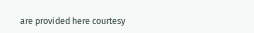are provided here courtesy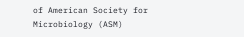of American Society for Microbiology (ASM)